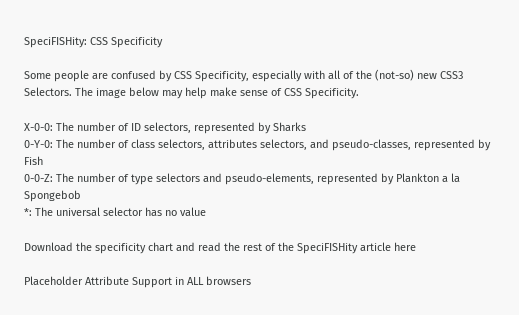SpeciFISHity: CSS Specificity

Some people are confused by CSS Specificity, especially with all of the (not-so) new CSS3 Selectors. The image below may help make sense of CSS Specificity.

X-0-0: The number of ID selectors, represented by Sharks
0-Y-0: The number of class selectors, attributes selectors, and pseudo-classes, represented by Fish
0-0-Z: The number of type selectors and pseudo-elements, represented by Plankton a la Spongebob
*: The universal selector has no value

Download the specificity chart and read the rest of the SpeciFISHity article here

Placeholder Attribute Support in ALL browsers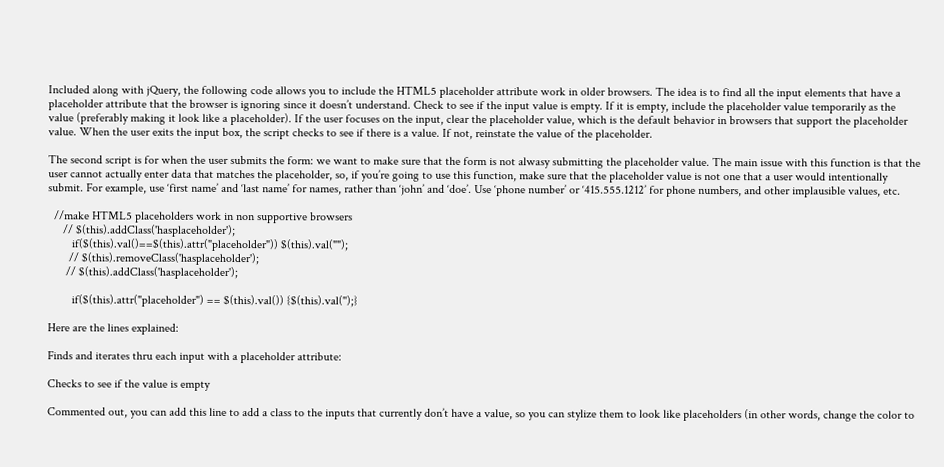Included along with jQuery, the following code allows you to include the HTML5 placeholder attribute work in older browsers. The idea is to find all the input elements that have a placeholder attribute that the browser is ignoring since it doesn’t understand. Check to see if the input value is empty. If it is empty, include the placeholder value temporarily as the value (preferably making it look like a placeholder). If the user focuses on the input, clear the placeholder value, which is the default behavior in browsers that support the placeholder value. When the user exits the input box, the script checks to see if there is a value. If not, reinstate the value of the placeholder.

The second script is for when the user submits the form: we want to make sure that the form is not alwasy submitting the placeholder value. The main issue with this function is that the user cannot actually enter data that matches the placeholder, so, if you’re going to use this function, make sure that the placeholder value is not one that a user would intentionally submit. For example, use ‘first name’ and ‘last name’ for names, rather than ‘john’ and ‘doe’. Use ‘phone number’ or ‘415.555.1212’ for phone numbers, and other implausible values, etc.

  //make HTML5 placeholders work in non supportive browsers
     // $(this).addClass('hasplaceholder');
        if($(this).val()==$(this).attr("placeholder")) $(this).val("");
       // $(this).removeClass('hasplaceholder');
      // $(this).addClass('hasplaceholder');

        if($(this).attr("placeholder") == $(this).val()) {$(this).val('');}

Here are the lines explained:

Finds and iterates thru each input with a placeholder attribute:

Checks to see if the value is empty

Commented out, you can add this line to add a class to the inputs that currently don’t have a value, so you can stylize them to look like placeholders (in other words, change the color to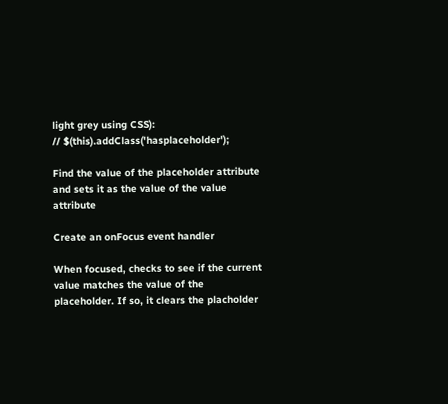light grey using CSS):
// $(this).addClass('hasplaceholder');

Find the value of the placeholder attribute and sets it as the value of the value attribute

Create an onFocus event handler

When focused, checks to see if the current value matches the value of the placeholder. If so, it clears the placholder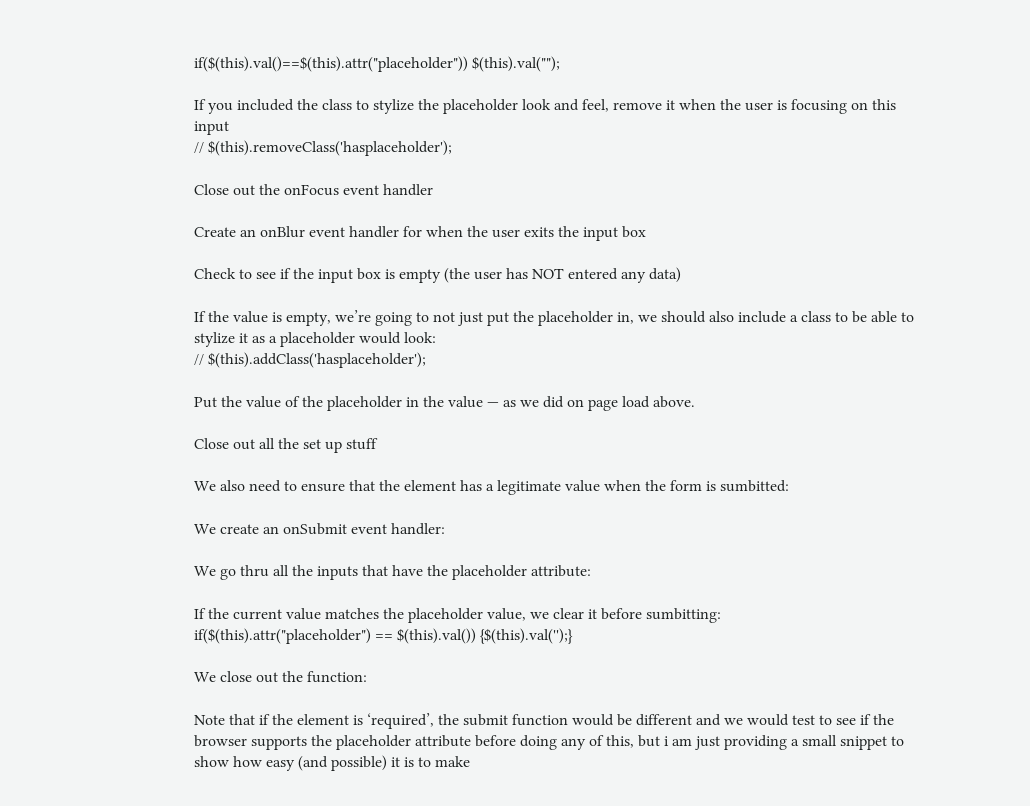if($(this).val()==$(this).attr("placeholder")) $(this).val("");

If you included the class to stylize the placeholder look and feel, remove it when the user is focusing on this input
// $(this).removeClass('hasplaceholder');

Close out the onFocus event handler

Create an onBlur event handler for when the user exits the input box

Check to see if the input box is empty (the user has NOT entered any data)

If the value is empty, we’re going to not just put the placeholder in, we should also include a class to be able to stylize it as a placeholder would look:
// $(this).addClass('hasplaceholder');

Put the value of the placeholder in the value — as we did on page load above.

Close out all the set up stuff

We also need to ensure that the element has a legitimate value when the form is sumbitted:

We create an onSubmit event handler:

We go thru all the inputs that have the placeholder attribute:

If the current value matches the placeholder value, we clear it before sumbitting:
if($(this).attr("placeholder") == $(this).val()) {$(this).val('');}

We close out the function:

Note that if the element is ‘required’, the submit function would be different and we would test to see if the browser supports the placeholder attribute before doing any of this, but i am just providing a small snippet to show how easy (and possible) it is to make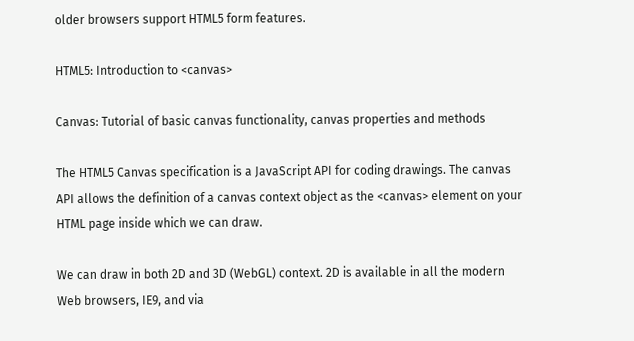older browsers support HTML5 form features.

HTML5: Introduction to <canvas>

Canvas: Tutorial of basic canvas functionality, canvas properties and methods

The HTML5 Canvas specification is a JavaScript API for coding drawings. The canvas API allows the definition of a canvas context object as the <canvas> element on your HTML page inside which we can draw.

We can draw in both 2D and 3D (WebGL) context. 2D is available in all the modern Web browsers, IE9, and via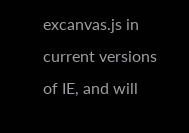excanvas.js in current versions of IE, and will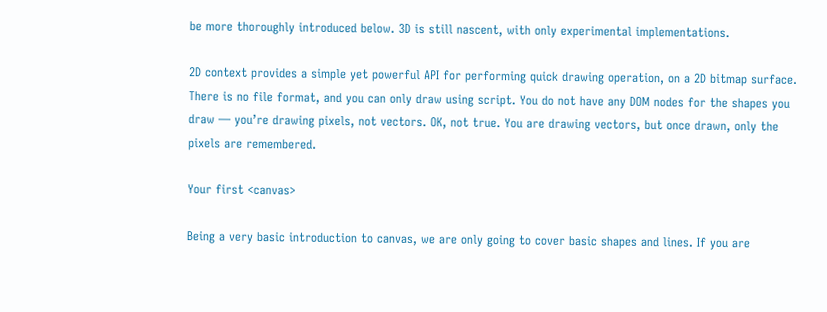be more thoroughly introduced below. 3D is still nascent, with only experimental implementations.

2D context provides a simple yet powerful API for performing quick drawing operation, on a 2D bitmap surface. There is no file format, and you can only draw using script. You do not have any DOM nodes for the shapes you draw — you’re drawing pixels, not vectors. OK, not true. You are drawing vectors, but once drawn, only the pixels are remembered.

Your first <canvas>

Being a very basic introduction to canvas, we are only going to cover basic shapes and lines. If you are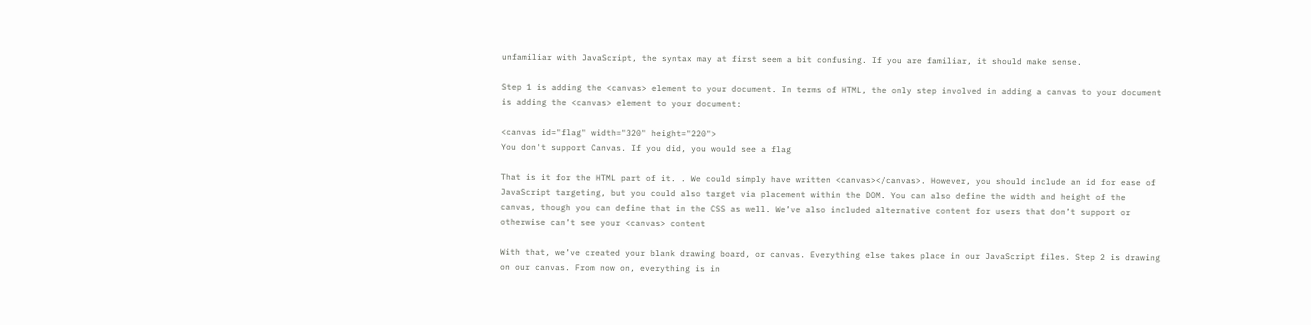unfamiliar with JavaScript, the syntax may at first seem a bit confusing. If you are familiar, it should make sense.

Step 1 is adding the <canvas> element to your document. In terms of HTML, the only step involved in adding a canvas to your document is adding the <canvas> element to your document:

<canvas id="flag" width="320" height="220">
You don't support Canvas. If you did, you would see a flag

That is it for the HTML part of it. . We could simply have written <canvas></canvas>. However, you should include an id for ease of JavaScript targeting, but you could also target via placement within the DOM. You can also define the width and height of the canvas, though you can define that in the CSS as well. We’ve also included alternative content for users that don’t support or otherwise can’t see your <canvas> content

With that, we’ve created your blank drawing board, or canvas. Everything else takes place in our JavaScript files. Step 2 is drawing on our canvas. From now on, everything is in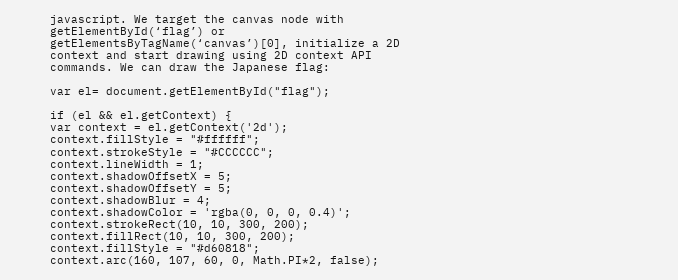javascript. We target the canvas node with getElementById(‘flag’) or getElementsByTagName(‘canvas’)[0], initialize a 2D context and start drawing using 2D context API commands. We can draw the Japanese flag:

var el= document.getElementById("flag");

if (el && el.getContext) {
var context = el.getContext('2d');
context.fillStyle = "#ffffff";
context.strokeStyle = "#CCCCCC";
context.lineWidth = 1;
context.shadowOffsetX = 5;
context.shadowOffsetY = 5;
context.shadowBlur = 4;
context.shadowColor = 'rgba(0, 0, 0, 0.4)';
context.strokeRect(10, 10, 300, 200);
context.fillRect(10, 10, 300, 200);
context.fillStyle = "#d60818";
context.arc(160, 107, 60, 0, Math.PI*2, false);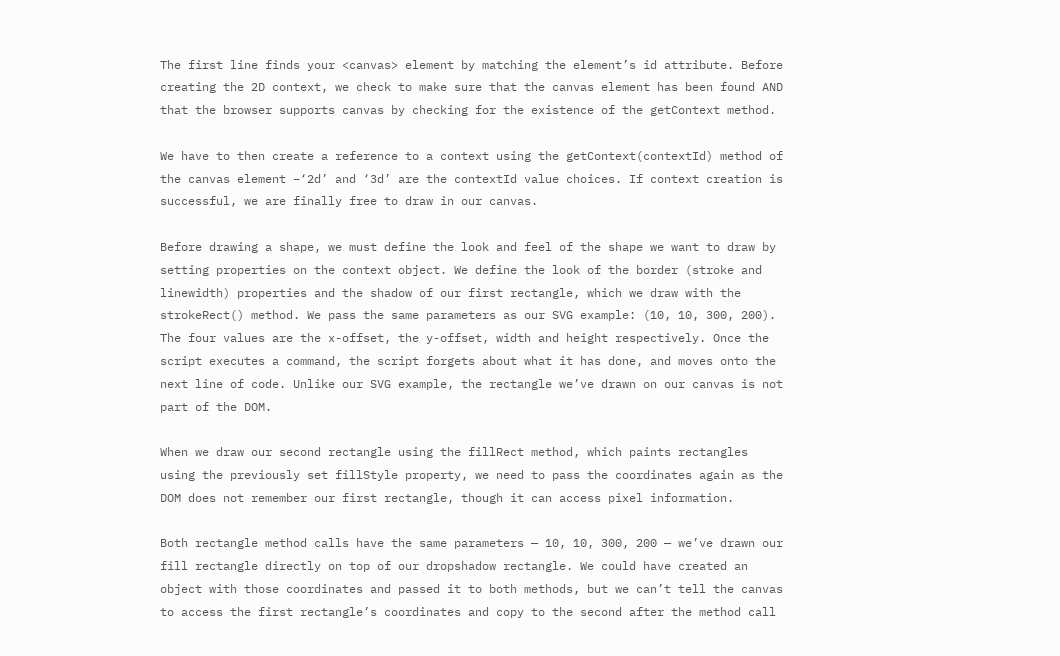The first line finds your <canvas> element by matching the element’s id attribute. Before creating the 2D context, we check to make sure that the canvas element has been found AND that the browser supports canvas by checking for the existence of the getContext method.

We have to then create a reference to a context using the getContext(contextId) method of the canvas element –‘2d’ and ‘3d’ are the contextId value choices. If context creation is successful, we are finally free to draw in our canvas.

Before drawing a shape, we must define the look and feel of the shape we want to draw by setting properties on the context object. We define the look of the border (stroke and linewidth) properties and the shadow of our first rectangle, which we draw with the strokeRect() method. We pass the same parameters as our SVG example: (10, 10, 300, 200). The four values are the x-offset, the y-offset, width and height respectively. Once the script executes a command, the script forgets about what it has done, and moves onto the next line of code. Unlike our SVG example, the rectangle we’ve drawn on our canvas is not part of the DOM.

When we draw our second rectangle using the fillRect method, which paints rectangles using the previously set fillStyle property, we need to pass the coordinates again as the DOM does not remember our first rectangle, though it can access pixel information.

Both rectangle method calls have the same parameters — 10, 10, 300, 200 — we’ve drawn our fill rectangle directly on top of our dropshadow rectangle. We could have created an object with those coordinates and passed it to both methods, but we can’t tell the canvas to access the first rectangle’s coordinates and copy to the second after the method call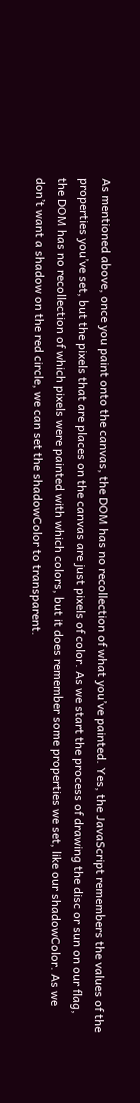As mentioned above, once you paint onto the canvas, the DOM has no recollection of what you’ve painted. Yes, the JavaScript remembers the values of the properties you’ve set, but the pixels that are places on the canvas are just pixels of color. As we start the process of drawing the disc or sun on our flag, the DOM has no recollection of which pixels were painted with which colors, but it does remember some properties we set, like our shadowColor. As we don’t want a shadow on the red circle, we can set the shadowColor to transparent.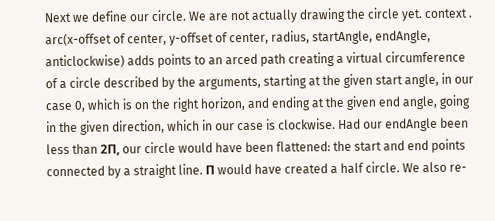Next we define our circle. We are not actually drawing the circle yet. context . arc(x-offset of center, y-offset of center, radius, startAngle, endAngle, anticlockwise) adds points to an arced path creating a virtual circumference of a circle described by the arguments, starting at the given start angle, in our case 0, which is on the right horizon, and ending at the given end angle, going in the given direction, which in our case is clockwise. Had our endAngle been less than 2Π, our circle would have been flattened: the start and end points connected by a straight line. Π would have created a half circle. We also re-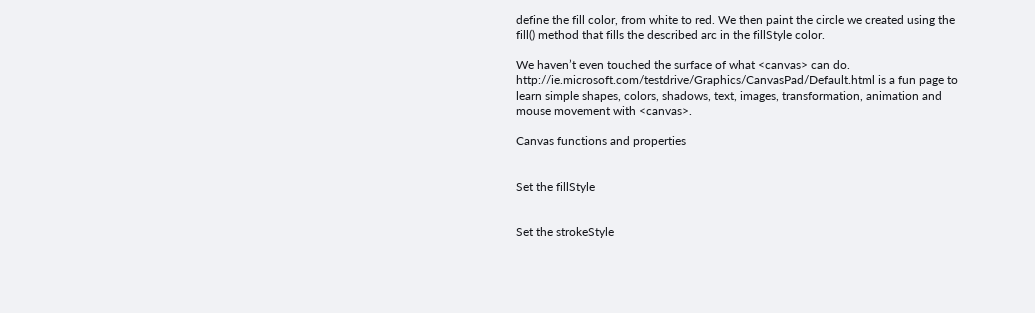define the fill color, from white to red. We then paint the circle we created using the fill() method that fills the described arc in the fillStyle color.

We haven’t even touched the surface of what <canvas> can do. http://ie.microsoft.com/testdrive/Graphics/CanvasPad/Default.html is a fun page to learn simple shapes, colors, shadows, text, images, transformation, animation and mouse movement with <canvas>.

Canvas functions and properties


Set the fillStyle


Set the strokeStyle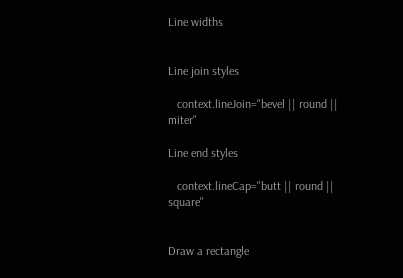Line widths


Line join styles

   context.lineJoin="bevel || round || miter"

Line end styles

   context.lineCap="butt || round || square"


Draw a rectangle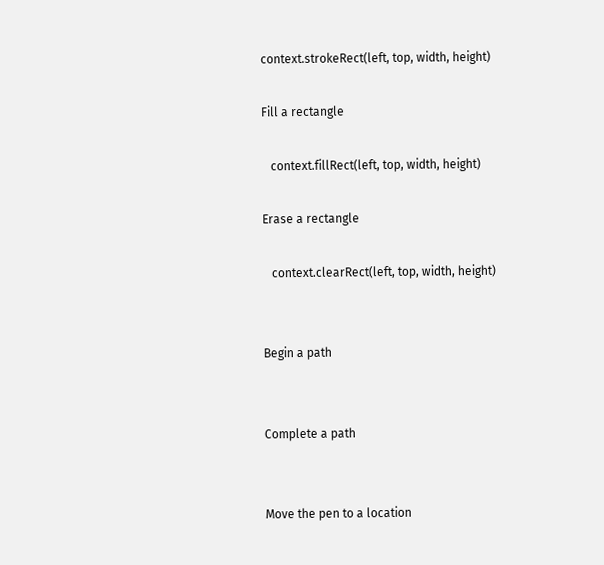context.strokeRect(left, top, width, height)

Fill a rectangle

   context.fillRect(left, top, width, height)

Erase a rectangle

   context.clearRect(left, top, width, height)


Begin a path


Complete a path


Move the pen to a location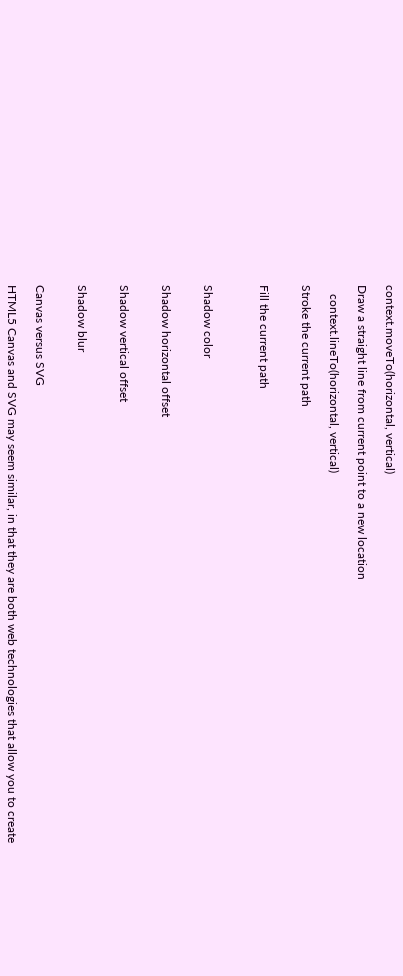context.moveTo(horizontal, vertical)

Draw a straight line from current point to a new location

   context.lineTo(horizontal, vertical)

Stroke the current path


Fill the current path



Shadow color


Shadow horizontal offset


Shadow vertical offset


Shadow blur


Canvas versus SVG

HTML5 Canvas and SVG may seem similar, in that they are both web technologies that allow you to create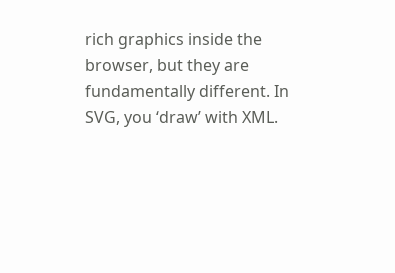rich graphics inside the browser, but they are fundamentally different. In SVG, you ‘draw’ with XML.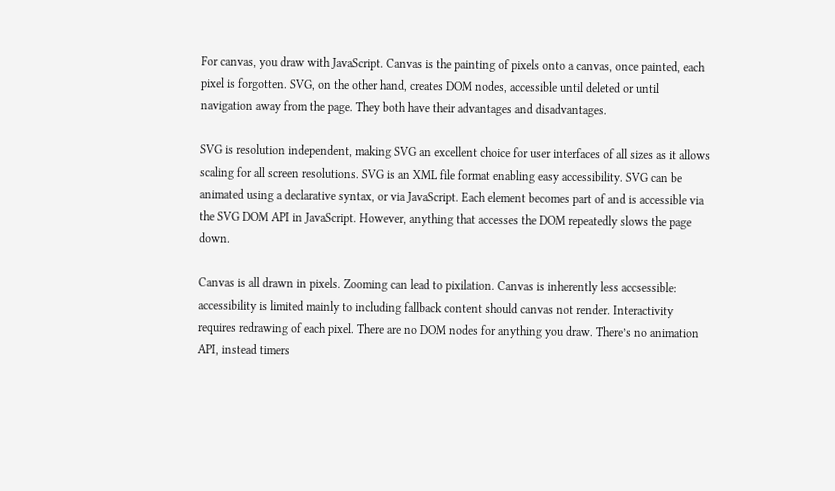For canvas, you draw with JavaScript. Canvas is the painting of pixels onto a canvas, once painted, each pixel is forgotten. SVG, on the other hand, creates DOM nodes, accessible until deleted or until navigation away from the page. They both have their advantages and disadvantages.

SVG is resolution independent, making SVG an excellent choice for user interfaces of all sizes as it allows scaling for all screen resolutions. SVG is an XML file format enabling easy accessibility. SVG can be animated using a declarative syntax, or via JavaScript. Each element becomes part of and is accessible via the SVG DOM API in JavaScript. However, anything that accesses the DOM repeatedly slows the page down.

Canvas is all drawn in pixels. Zooming can lead to pixilation. Canvas is inherently less accsessible: accessibility is limited mainly to including fallback content should canvas not render. Interactivity requires redrawing of each pixel. There are no DOM nodes for anything you draw. There’s no animation API, instead timers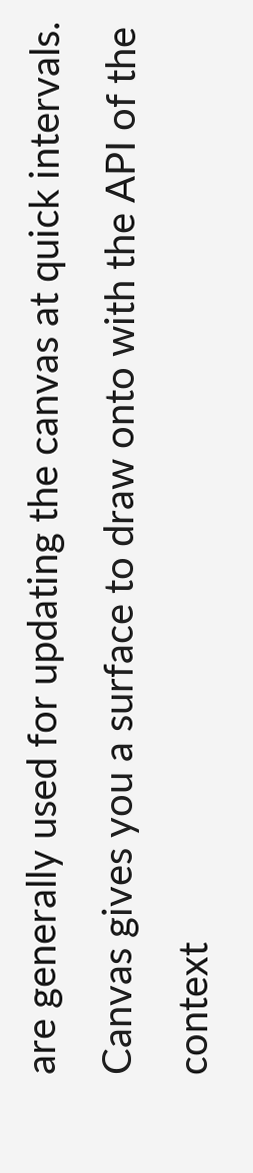are generally used for updating the canvas at quick intervals. Canvas gives you a surface to draw onto with the API of the context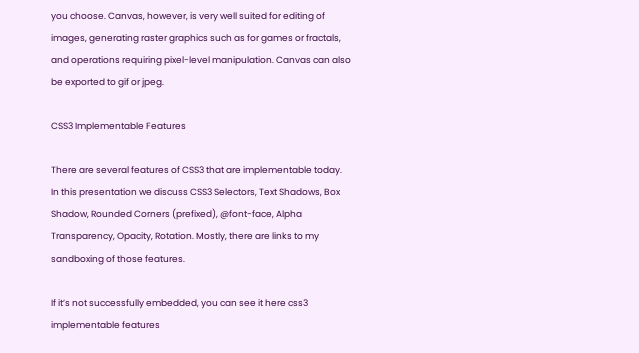you choose. Canvas, however, is very well suited for editing of images, generating raster graphics such as for games or fractals, and operations requiring pixel-level manipulation. Canvas can also be exported to gif or jpeg.

CSS3 Implementable Features

There are several features of CSS3 that are implementable today. In this presentation we discuss CSS3 Selectors, Text Shadows, Box Shadow, Rounded Corners (prefixed), @font-face, Alpha Transparency, Opacity, Rotation. Mostly, there are links to my sandboxing of those features.

If it’s not successfully embedded, you can see it here css3 implementable features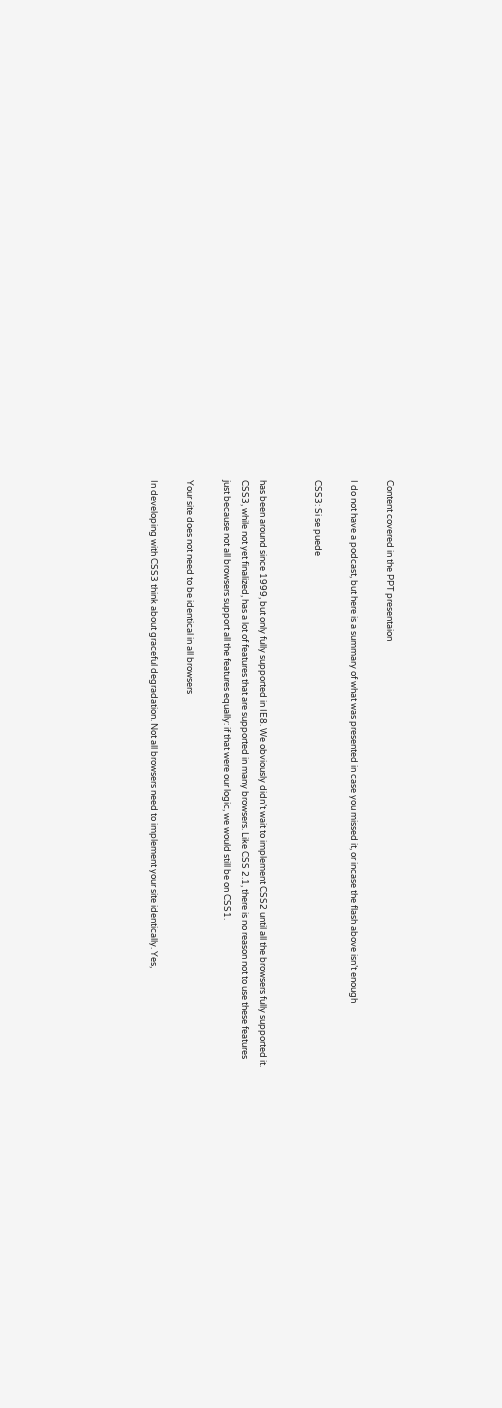Content covered in the PPT presentaion

I do not have a podcast, but here is a summary of what was presented in case you missed it, or incase the flash above isn’t enough

CSS3: Si se puede


has been around since 1999, but only fully supported in IE8. We obviously didn’t wait to implement CSS2 until all the browsers fully supported it. CSS3, while not yet finalized, has a lot of features that are supported in many browsers. Like CSS 2.1, there is no reason not to use these features just because not all browsers support all the features equally: if that were our logic, we would still be on CSS1.

Your site does not need to be identical in all browsers

In developing with CSS3 think about graceful degradation. Not all browsers need to implement your site identically. Yes,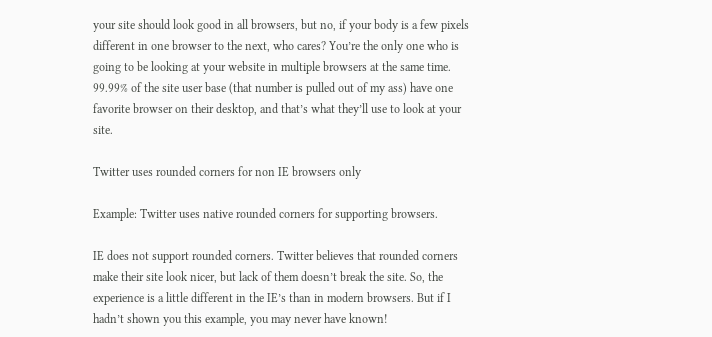your site should look good in all browsers, but no, if your body is a few pixels different in one browser to the next, who cares? You’re the only one who is going to be looking at your website in multiple browsers at the same time. 99.99% of the site user base (that number is pulled out of my ass) have one favorite browser on their desktop, and that’s what they’ll use to look at your site.

Twitter uses rounded corners for non IE browsers only

Example: Twitter uses native rounded corners for supporting browsers.

IE does not support rounded corners. Twitter believes that rounded corners make their site look nicer, but lack of them doesn’t break the site. So, the experience is a little different in the IE’s than in modern browsers. But if I hadn’t shown you this example, you may never have known!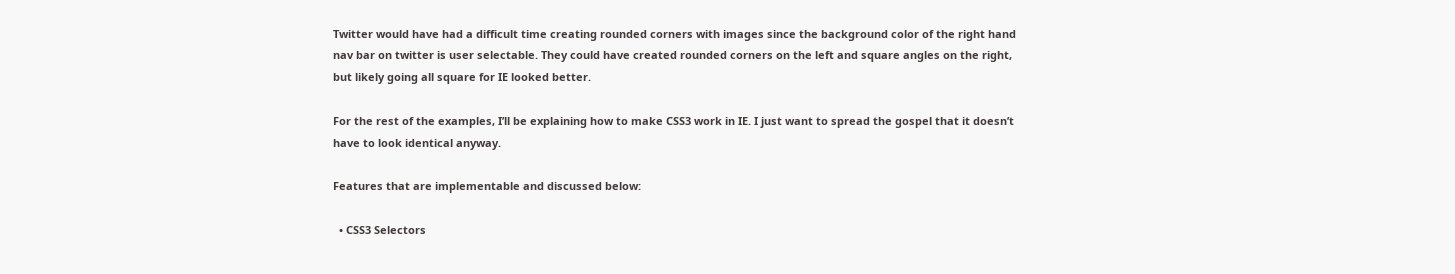Twitter would have had a difficult time creating rounded corners with images since the background color of the right hand nav bar on twitter is user selectable. They could have created rounded corners on the left and square angles on the right, but likely going all square for IE looked better.

For the rest of the examples, I’ll be explaining how to make CSS3 work in IE. I just want to spread the gospel that it doesn’t have to look identical anyway.

Features that are implementable and discussed below:

  • CSS3 Selectors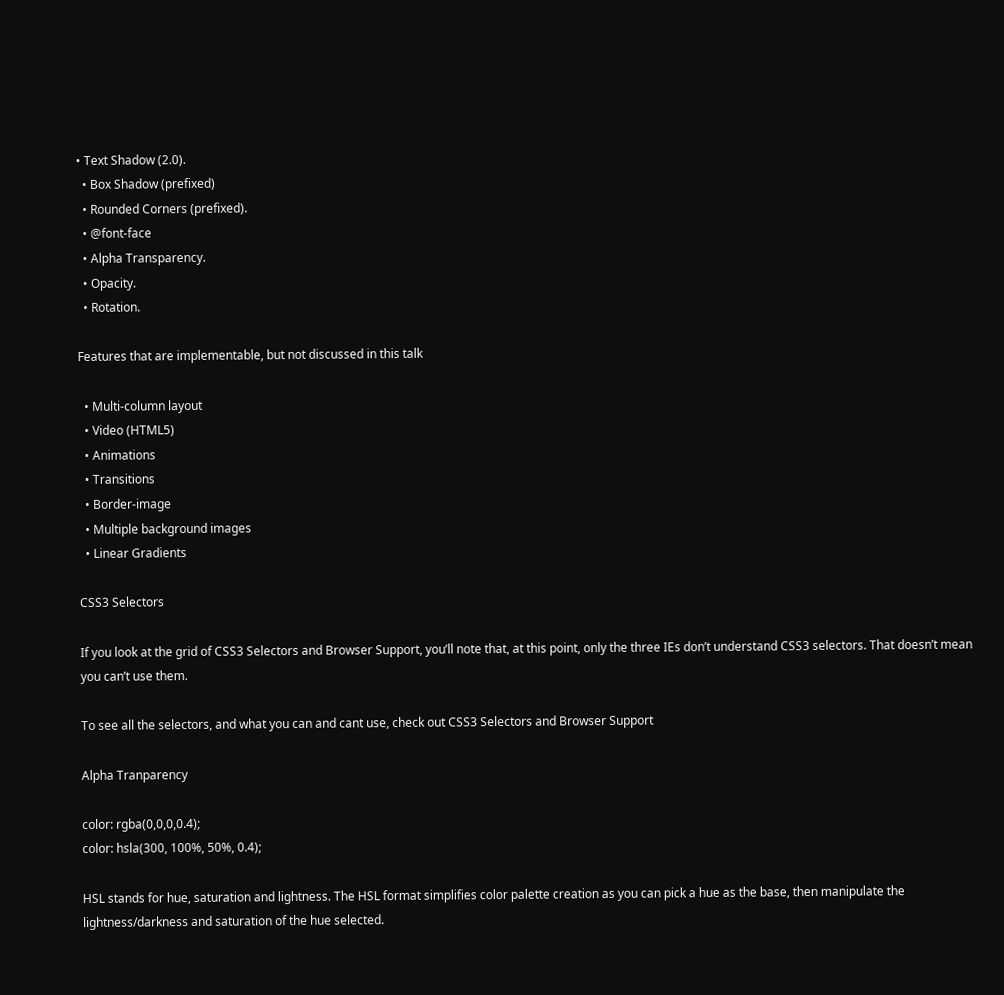• Text Shadow (2.0).
  • Box Shadow (prefixed)
  • Rounded Corners (prefixed).
  • @font-face
  • Alpha Transparency.
  • Opacity.
  • Rotation.

Features that are implementable, but not discussed in this talk

  • Multi-column layout
  • Video (HTML5)
  • Animations
  • Transitions
  • Border-image
  • Multiple background images
  • Linear Gradients

CSS3 Selectors

If you look at the grid of CSS3 Selectors and Browser Support, you’ll note that, at this point, only the three IEs don’t understand CSS3 selectors. That doesn’t mean you can’t use them.

To see all the selectors, and what you can and cant use, check out CSS3 Selectors and Browser Support

Alpha Tranparency

color: rgba(0,0,0,0.4);
color: hsla(300, 100%, 50%, 0.4);

HSL stands for hue, saturation and lightness. The HSL format simplifies color palette creation as you can pick a hue as the base, then manipulate the lightness/darkness and saturation of the hue selected.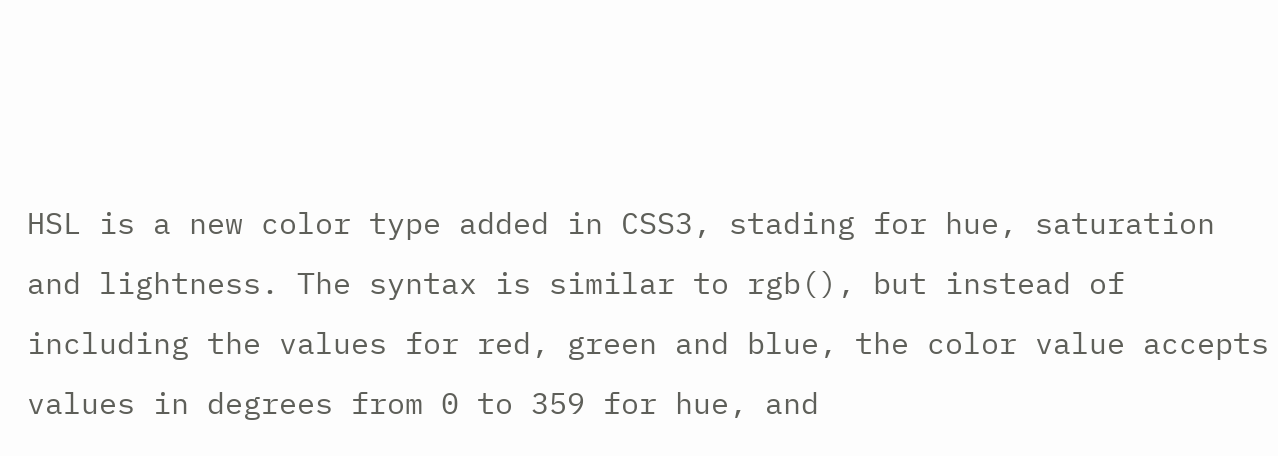HSL is a new color type added in CSS3, stading for hue, saturation and lightness. The syntax is similar to rgb(), but instead of including the values for red, green and blue, the color value accepts values in degrees from 0 to 359 for hue, and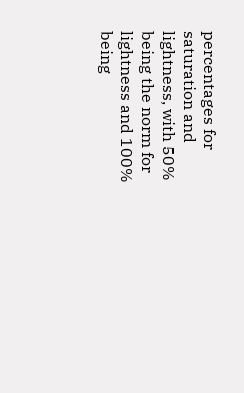percentages for saturation and lightness, with 50% being the norm for lightness and 100% being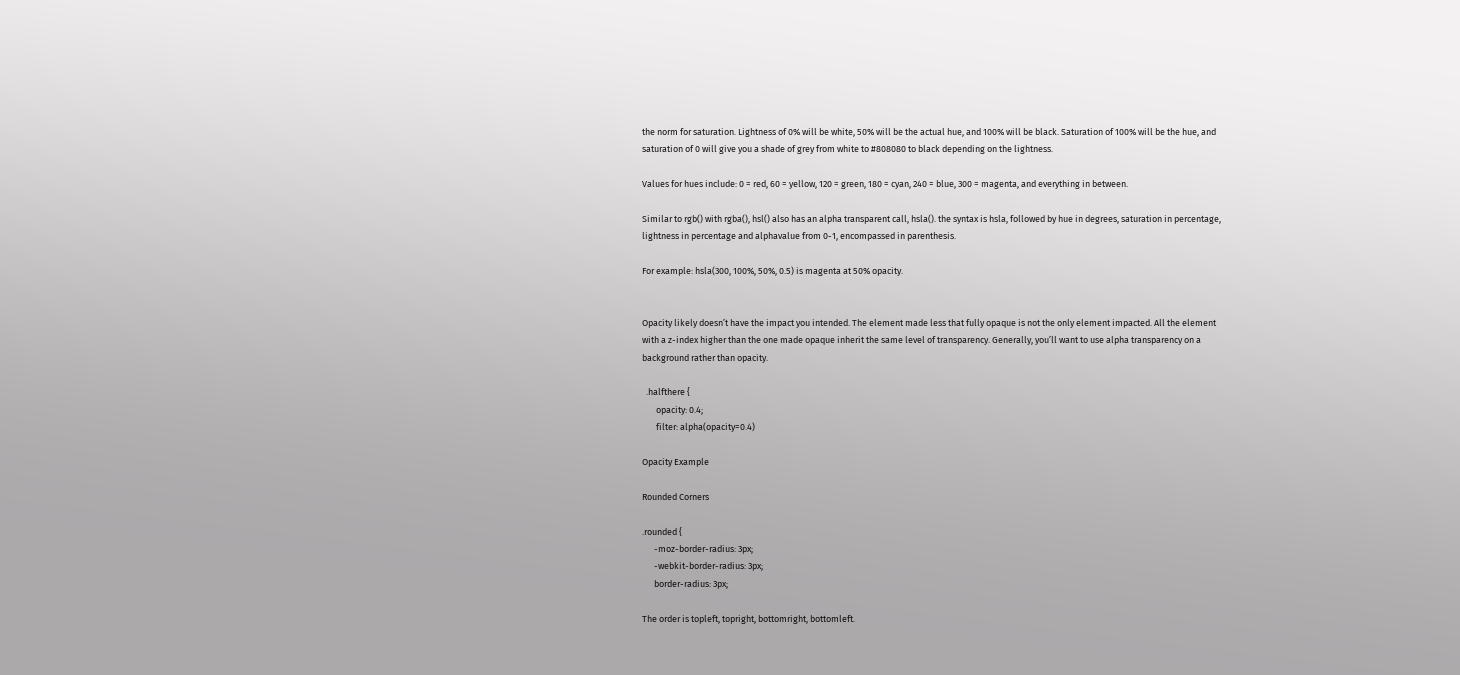the norm for saturation. Lightness of 0% will be white, 50% will be the actual hue, and 100% will be black. Saturation of 100% will be the hue, and saturation of 0 will give you a shade of grey from white to #808080 to black depending on the lightness.

Values for hues include: 0 = red, 60 = yellow, 120 = green, 180 = cyan, 240 = blue, 300 = magenta, and everything in between.

Similar to rgb() with rgba(), hsl() also has an alpha transparent call, hsla(). the syntax is hsla, followed by hue in degrees, saturation in percentage, lightness in percentage and alphavalue from 0-1, encompassed in parenthesis.

For example: hsla(300, 100%, 50%, 0.5) is magenta at 50% opacity.


Opacity likely doesn’t have the impact you intended. The element made less that fully opaque is not the only element impacted. All the element with a z-index higher than the one made opaque inherit the same level of transparency. Generally, you’ll want to use alpha transparency on a background rather than opacity.

  .halfthere {
       opacity: 0.4;
       filter: alpha(opacity=0.4)

Opacity Example

Rounded Corners

.rounded {
      -moz-border-radius: 3px;
      -webkit-border-radius: 3px;
      border-radius: 3px;

The order is topleft, topright, bottomright, bottomleft.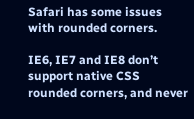Safari has some issues with rounded corners.

IE6, IE7 and IE8 don’t support native CSS rounded corners, and never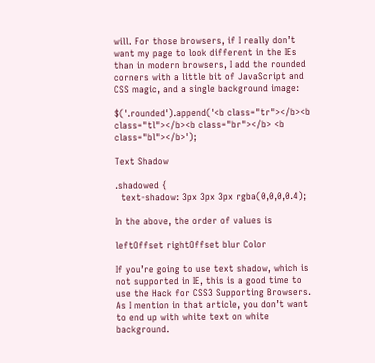will. For those browsers, if I really don’t want my page to look different in the IEs than in modern browsers, I add the rounded corners with a little bit of JavaScript and CSS magic, and a single background image:

$('.rounded').append('<b class="tr"></b><b class="tl"></b><b class="br"></b> <b class="bl"></b>');

Text Shadow

.shadowed {
  text-shadow: 3px 3px 3px rgba(0,0,0,0.4);

In the above, the order of values is

leftOffset rightOffset blur Color

If you’re going to use text shadow, which is not supported in IE, this is a good time to use the Hack for CSS3 Supporting Browsers. As I mention in that article, you don’t want to end up with white text on white background.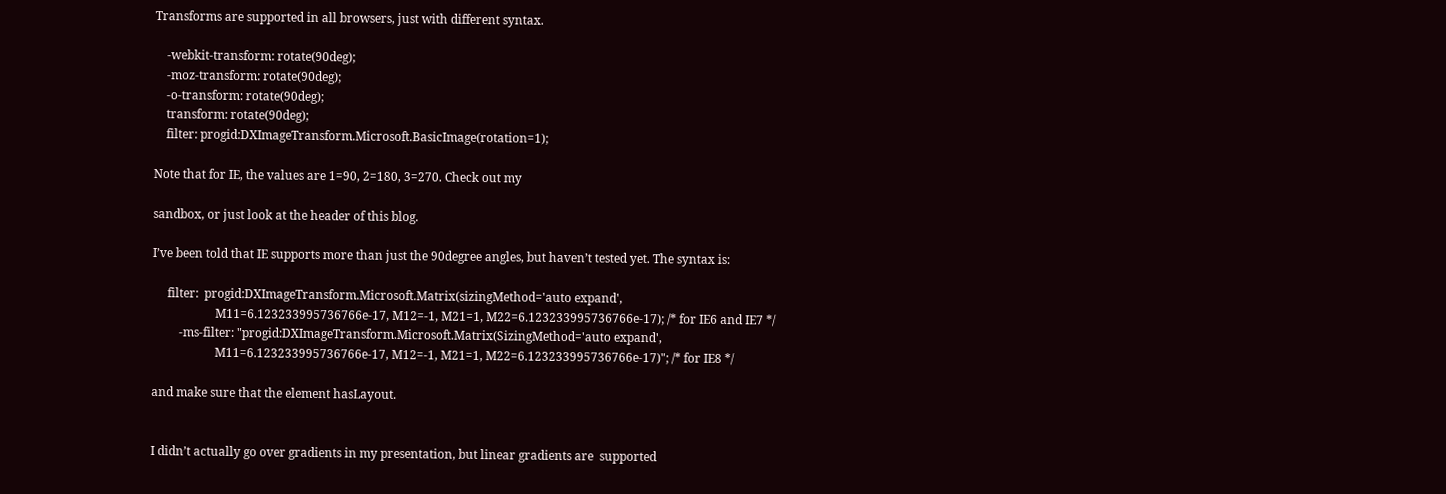Transforms are supported in all browsers, just with different syntax.

    -webkit-transform: rotate(90deg);
    -moz-transform: rotate(90deg);
    -o-transform: rotate(90deg);
    transform: rotate(90deg);
    filter: progid:DXImageTransform.Microsoft.BasicImage(rotation=1);

Note that for IE, the values are 1=90, 2=180, 3=270. Check out my

sandbox, or just look at the header of this blog.

I’ve been told that IE supports more than just the 90degree angles, but haven’t tested yet. The syntax is:

     filter:  progid:DXImageTransform.Microsoft.Matrix(sizingMethod='auto expand',
                     M11=6.123233995736766e-17, M12=-1, M21=1, M22=6.123233995736766e-17); /* for IE6 and IE7 */
         -ms-filter: "progid:DXImageTransform.Microsoft.Matrix(SizingMethod='auto expand',
                     M11=6.123233995736766e-17, M12=-1, M21=1, M22=6.123233995736766e-17)"; /* for IE8 */

and make sure that the element hasLayout.


I didn’t actually go over gradients in my presentation, but linear gradients are  supported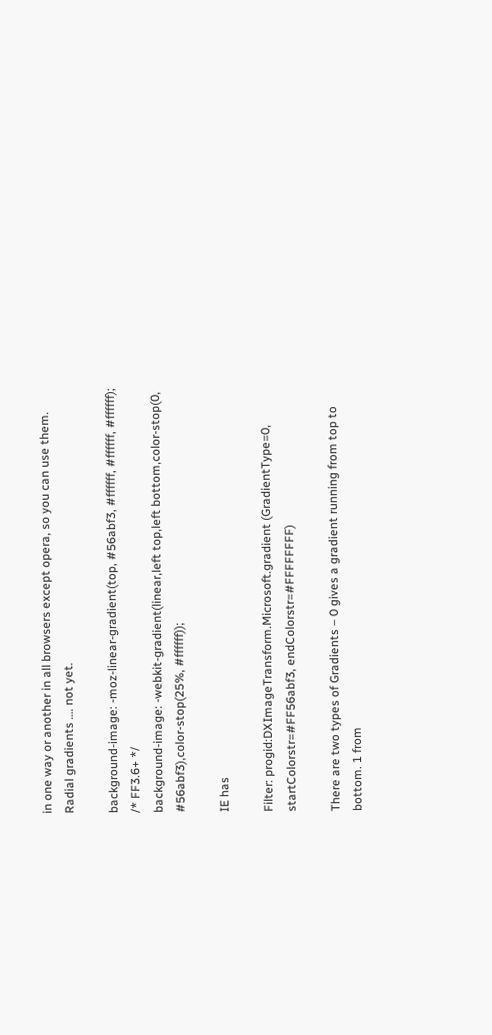in one way or another in all browsers except opera, so you can use them. Radial gradients …. not yet.

background-image: -moz-linear-gradient(top, #56abf3, #ffffff, #ffffff, #ffffff); /* FF3.6+ */
background-image: -webkit-gradient(linear,left top,left bottom,color-stop(0, #56abf3),color-stop(25%, #ffffff));

IE has

Filter: progid:DXImageTransform.Microsoft.gradient (GradientType=0, startColorstr=#FF56abf3, endColorstr=#FFFFFFFF)

There are two types of Gradients – 0 gives a gradient running from top to bottom. 1 from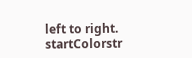left to right.
startColorstr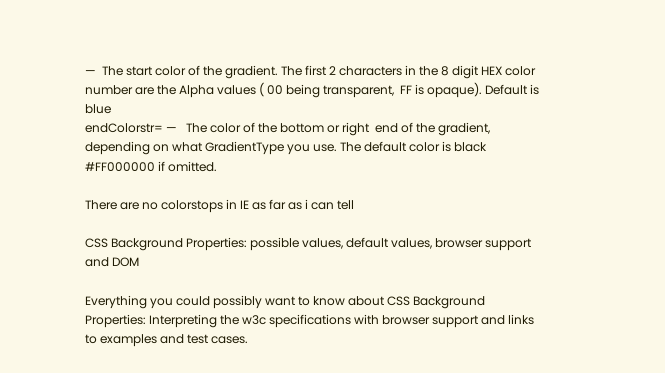—  The start color of the gradient. The first 2 characters in the 8 digit HEX color number are the Alpha values ( 00 being transparent,  FF is opaque). Default is blue
endColorstr= —   The color of the bottom or right  end of the gradient, depending on what GradientType you use. The default color is black  #FF000000 if omitted.

There are no colorstops in IE as far as i can tell

CSS Background Properties: possible values, default values, browser support and DOM

Everything you could possibly want to know about CSS Background Properties: Interpreting the w3c specifications with browser support and links to examples and test cases.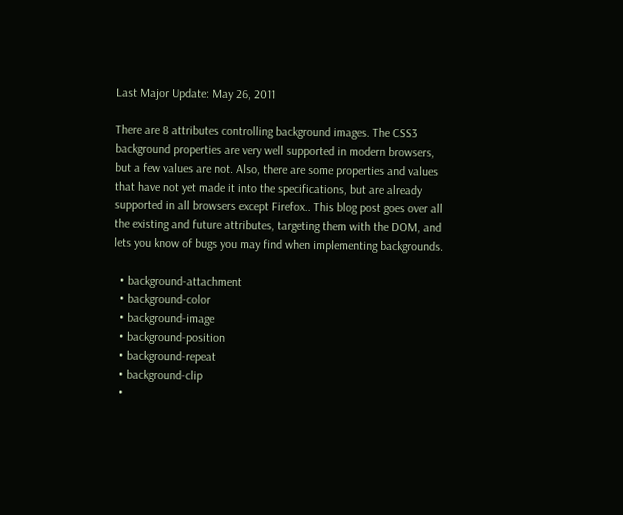Last Major Update: May 26, 2011

There are 8 attributes controlling background images. The CSS3 background properties are very well supported in modern browsers, but a few values are not. Also, there are some properties and values that have not yet made it into the specifications, but are already supported in all browsers except Firefox.. This blog post goes over all the existing and future attributes, targeting them with the DOM, and lets you know of bugs you may find when implementing backgrounds.

  • background-attachment
  • background-color
  • background-image
  • background-position
  • background-repeat
  • background-clip
  •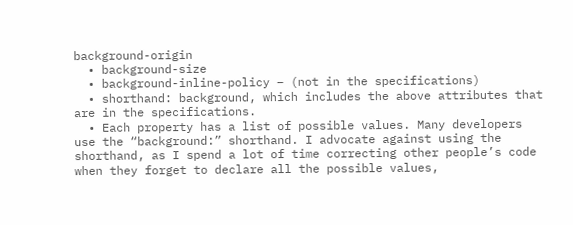background-origin
  • background-size
  • background-inline-policy – (not in the specifications)
  • shorthand: background, which includes the above attributes that are in the specifications.
  • Each property has a list of possible values. Many developers use the “background:” shorthand. I advocate against using the shorthand, as I spend a lot of time correcting other people’s code when they forget to declare all the possible values,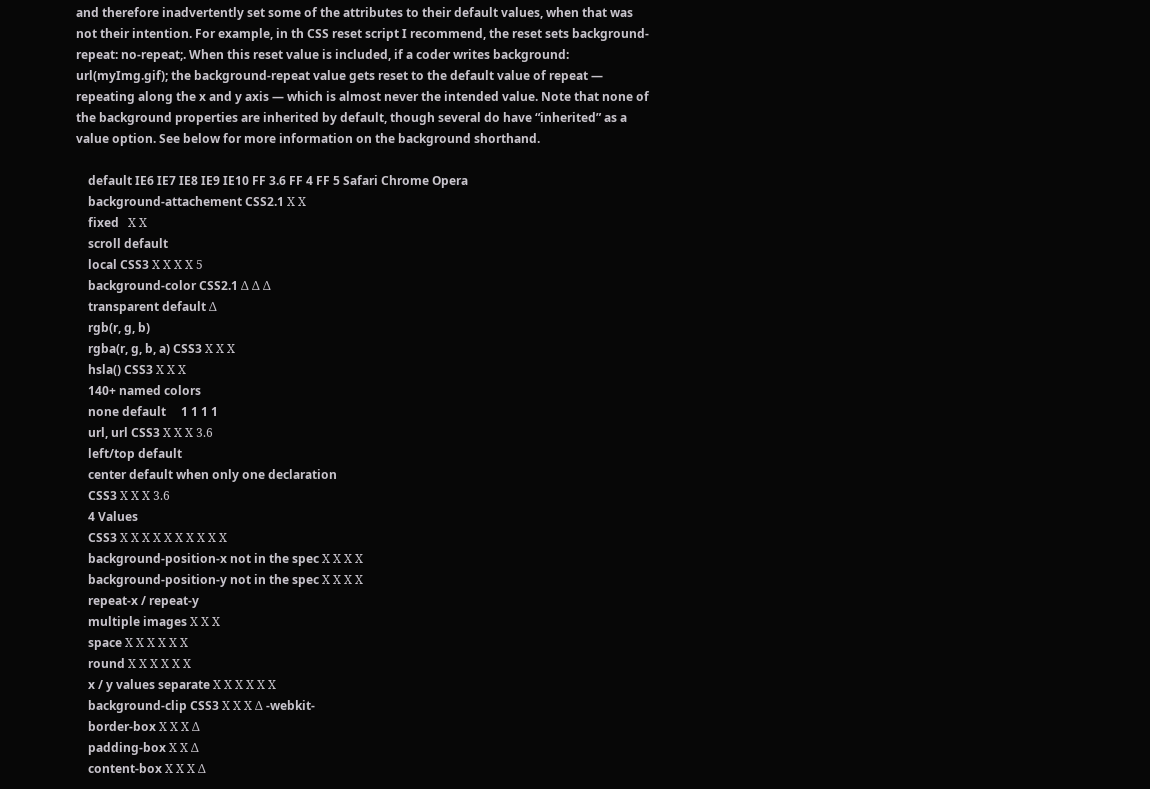and therefore inadvertently set some of the attributes to their default values, when that was not their intention. For example, in th CSS reset script I recommend, the reset sets background-repeat: no-repeat;. When this reset value is included, if a coder writes background: url(myImg.gif); the background-repeat value gets reset to the default value of repeat — repeating along the x and y axis — which is almost never the intended value. Note that none of the background properties are inherited by default, though several do have “inherited” as a value option. See below for more information on the background shorthand.

    default IE6 IE7 IE8 IE9 IE10 FF 3.6 FF 4 FF 5 Safari Chrome Opera
    background-attachement CSS2.1 Χ Χ
    fixed   Χ Χ
    scroll default
    local CSS3 Χ Χ Χ Χ 5
    background-color CSS2.1 Δ Δ Δ
    transparent default Δ
    rgb(r, g, b)
    rgba(r, g, b, a) CSS3 Χ Χ Χ
    hsla() CSS3 Χ Χ Χ
    140+ named colors
    none default     1 1 1 1
    url, url CSS3 Χ Χ Χ 3.6
    left/top default
    center default when only one declaration
    CSS3 Χ Χ Χ 3.6
    4 Values
    CSS3 Χ Χ Χ Χ Χ Χ Χ Χ Χ Χ
    background-position-x not in the spec Χ Χ Χ Χ
    background-position-y not in the spec Χ Χ Χ Χ
    repeat-x / repeat-y
    multiple images Χ Χ Χ
    space Χ Χ Χ Χ Χ Χ
    round Χ Χ Χ Χ Χ Χ
    x / y values separate Χ Χ Χ Χ Χ Χ
    background-clip CSS3 Χ Χ Χ Δ -webkit-
    border-box Χ Χ Χ Δ
    padding-box Χ Χ Δ
    content-box Χ Χ Χ Δ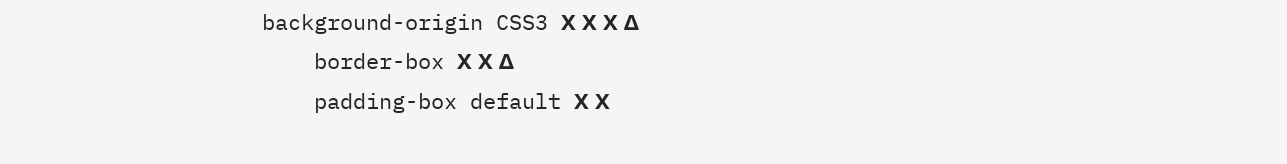background-origin CSS3 Χ Χ Χ Δ
    border-box Χ Χ Δ
    padding-box default Χ Χ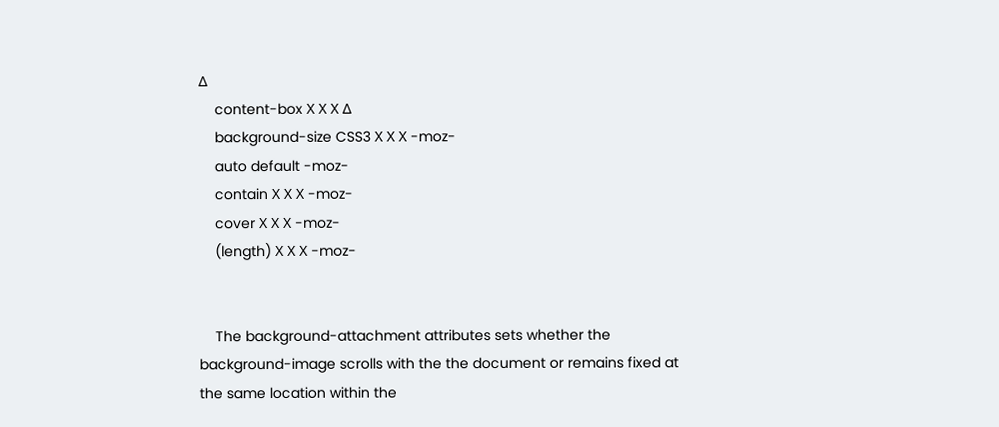Δ
    content-box Χ Χ Χ Δ
    background-size CSS3 Χ Χ Χ -moz-
    auto default -moz-
    contain Χ Χ Χ -moz-
    cover Χ Χ Χ -moz-
    (length) Χ Χ Χ -moz-


    The background-attachment attributes sets whether the background-image scrolls with the the document or remains fixed at the same location within the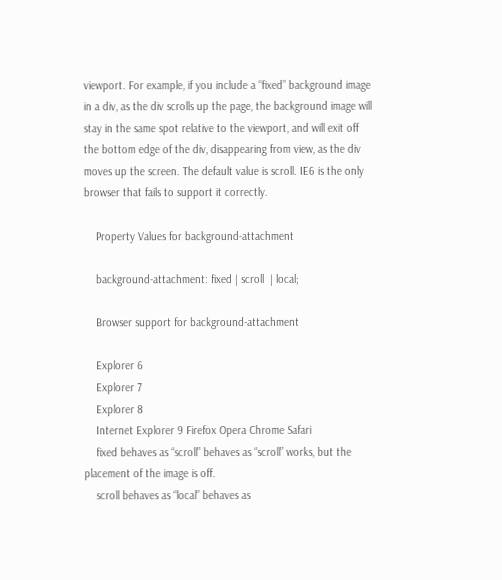viewport. For example, if you include a “fixed” background image in a div, as the div scrolls up the page, the background image will stay in the same spot relative to the viewport, and will exit off the bottom edge of the div, disappearing from view, as the div moves up the screen. The default value is scroll. IE6 is the only browser that fails to support it correctly.

    Property Values for background-attachment

    background-attachment: fixed | scroll  | local;

    Browser support for background-attachment

    Explorer 6
    Explorer 7
    Explorer 8
    Internet Explorer 9 Firefox Opera Chrome Safari
    fixed behaves as “scroll” behaves as “scroll” works, but the placement of the image is off.
    scroll behaves as “local” behaves as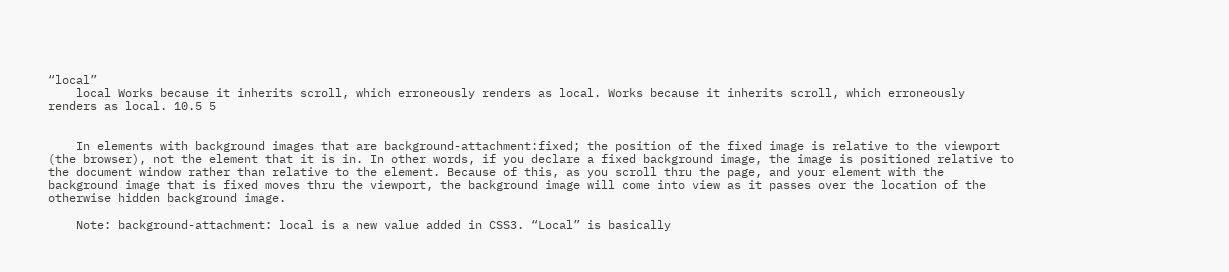“local”
    local Works because it inherits scroll, which erroneously renders as local. Works because it inherits scroll, which erroneously renders as local. 10.5 5


    In elements with background images that are background-attachment:fixed; the position of the fixed image is relative to the viewport (the browser), not the element that it is in. In other words, if you declare a fixed background image, the image is positioned relative to the document window rather than relative to the element. Because of this, as you scroll thru the page, and your element with the background image that is fixed moves thru the viewport, the background image will come into view as it passes over the location of the otherwise hidden background image.

    Note: background-attachment: local is a new value added in CSS3. “Local” is basically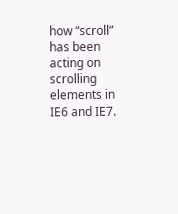how “scroll” has been acting on scrolling elements in IE6 and IE7.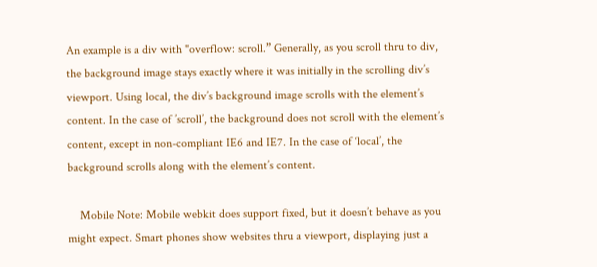An example is a div with "overflow: scroll.” Generally, as you scroll thru to div, the background image stays exactly where it was initially in the scrolling div’s viewport. Using local, the div’s background image scrolls with the element’s content. In the case of ’scroll’, the background does not scroll with the element’s content, except in non-compliant IE6 and IE7. In the case of ‘local’, the background scrolls along with the element’s content.

    Mobile Note: Mobile webkit does support fixed, but it doesn’t behave as you might expect. Smart phones show websites thru a viewport, displaying just a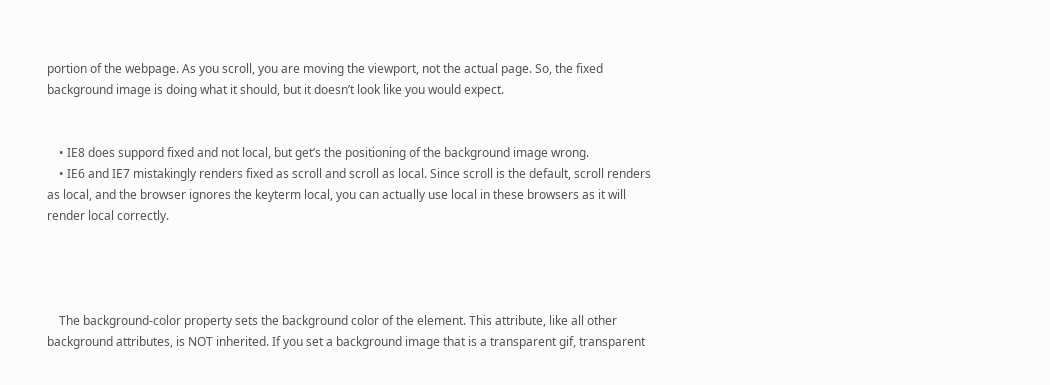portion of the webpage. As you scroll, you are moving the viewport, not the actual page. So, the fixed background image is doing what it should, but it doesn’t look like you would expect.


    • IE8 does suppord fixed and not local, but get’s the positioning of the background image wrong.
    • IE6 and IE7 mistakingly renders fixed as scroll and scroll as local. Since scroll is the default, scroll renders as local, and the browser ignores the keyterm local, you can actually use local in these browsers as it will render local correctly.




    The background-color property sets the background color of the element. This attribute, like all other background attributes, is NOT inherited. If you set a background image that is a transparent gif, transparent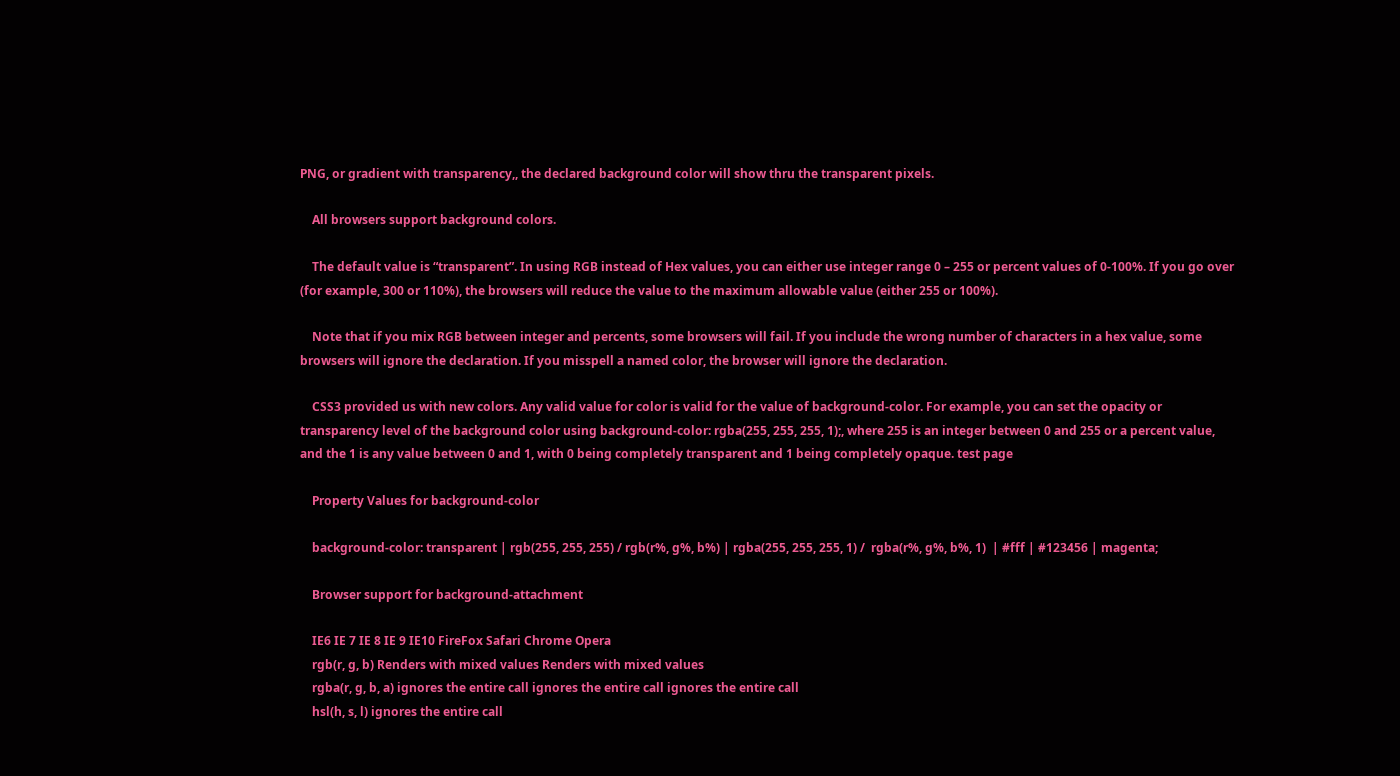PNG, or gradient with transparency,, the declared background color will show thru the transparent pixels.

    All browsers support background colors.

    The default value is “transparent”. In using RGB instead of Hex values, you can either use integer range 0 – 255 or percent values of 0-100%. If you go over (for example, 300 or 110%), the browsers will reduce the value to the maximum allowable value (either 255 or 100%).

    Note that if you mix RGB between integer and percents, some browsers will fail. If you include the wrong number of characters in a hex value, some browsers will ignore the declaration. If you misspell a named color, the browser will ignore the declaration.

    CSS3 provided us with new colors. Any valid value for color is valid for the value of background-color. For example, you can set the opacity or transparency level of the background color using background-color: rgba(255, 255, 255, 1);, where 255 is an integer between 0 and 255 or a percent value, and the 1 is any value between 0 and 1, with 0 being completely transparent and 1 being completely opaque. test page

    Property Values for background-color

    background-color: transparent | rgb(255, 255, 255) / rgb(r%, g%, b%) | rgba(255, 255, 255, 1) /  rgba(r%, g%, b%, 1)  | #fff | #123456 | magenta;

    Browser support for background-attachment

    IE6 IE 7 IE 8 IE 9 IE10 FireFox Safari Chrome Opera
    rgb(r, g, b) Renders with mixed values Renders with mixed values
    rgba(r, g, b, a) ignores the entire call ignores the entire call ignores the entire call
    hsl(h, s, l) ignores the entire call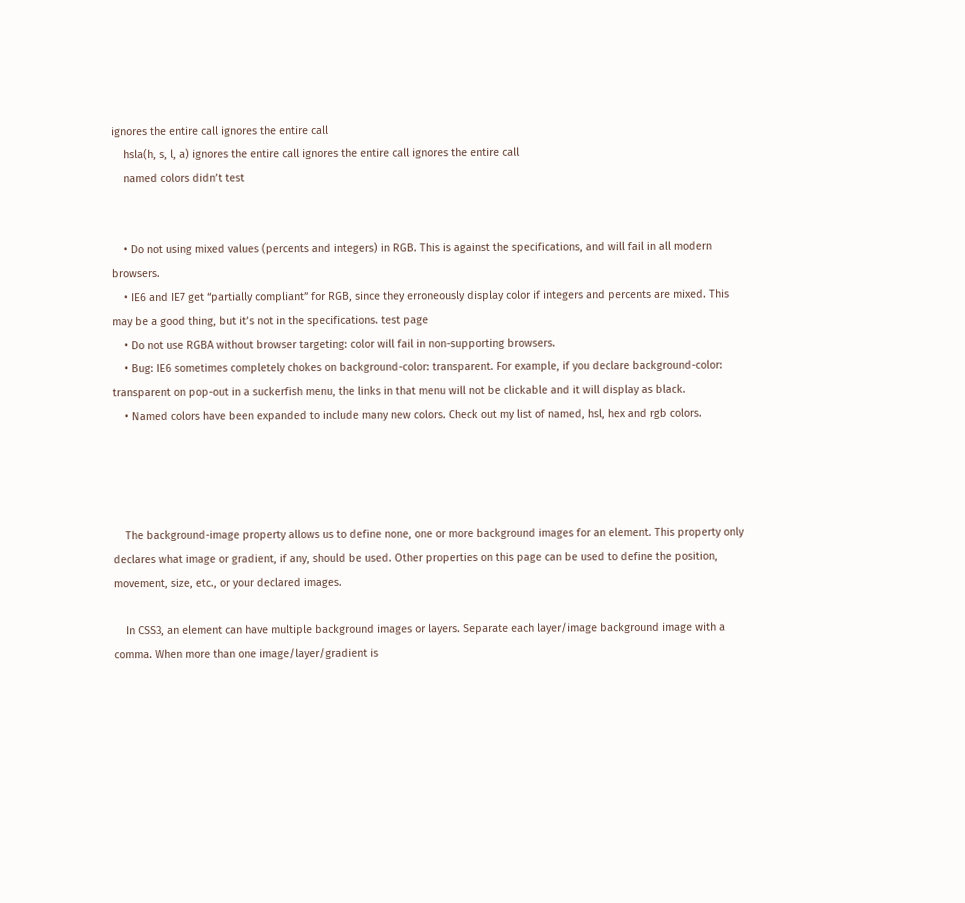ignores the entire call ignores the entire call
    hsla(h, s, l, a) ignores the entire call ignores the entire call ignores the entire call
    named colors didn’t test


    • Do not using mixed values (percents and integers) in RGB. This is against the specifications, and will fail in all modern browsers.
    • IE6 and IE7 get “partially compliant” for RGB, since they erroneously display color if integers and percents are mixed. This may be a good thing, but it’s not in the specifications. test page
    • Do not use RGBA without browser targeting: color will fail in non-supporting browsers.
    • Bug: IE6 sometimes completely chokes on background-color: transparent. For example, if you declare background-color: transparent on pop-out in a suckerfish menu, the links in that menu will not be clickable and it will display as black.
    • Named colors have been expanded to include many new colors. Check out my list of named, hsl, hex and rgb colors.




    The background-image property allows us to define none, one or more background images for an element. This property only declares what image or gradient, if any, should be used. Other properties on this page can be used to define the position, movement, size, etc., or your declared images.

    In CSS3, an element can have multiple background images or layers. Separate each layer/image background image with a comma. When more than one image/layer/gradient is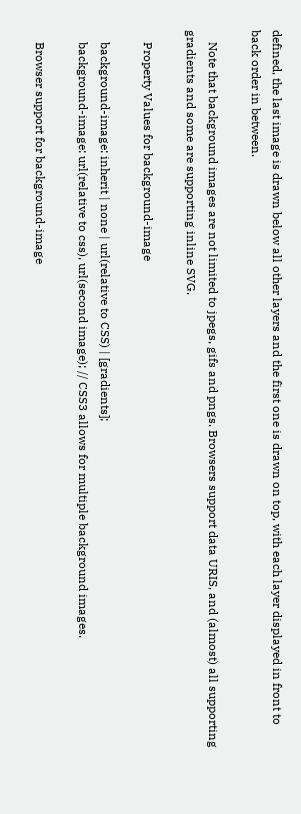defined, the last image is drawn below all other layers and the first one is drawn on top, with each layer displayed in front to back order in between.

    Note that background images are not limited to jpegs, gifs and pngs. Browsers support data URIS, and (almost) all supporting gradients and some are supporting inline SVG.

    Property Values for background-image

    background-image: inherit | none | url(relative to CSS) | [gradients];
    background-image: url(relative to css), url(second image); // CSS3 allows for multiple background images.

    Browser support for background-image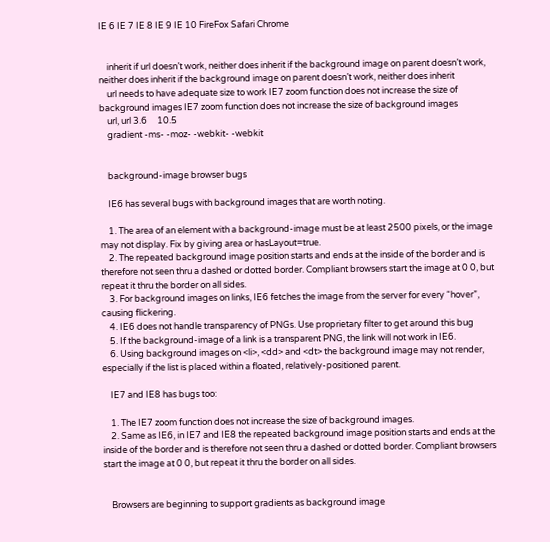IE 6 IE 7 IE 8 IE 9 IE 10 FireFox Safari Chrome


    inherit if url doesn’t work, neither does inherit if the background image on parent doesn’t work, neither does inherit if the background image on parent doesn’t work, neither does inherit
    url needs to have adequate size to work IE7 zoom function does not increase the size of background images IE7 zoom function does not increase the size of background images
    url, url 3.6     10.5
    gradient -ms- -moz- -webkit- -webkit


    background-image browser bugs

    IE6 has several bugs with background images that are worth noting.

    1. The area of an element with a background-image must be at least 2500 pixels, or the image may not display. Fix by giving area or hasLayout=true.
    2. The repeated background image position starts and ends at the inside of the border and is therefore not seen thru a dashed or dotted border. Compliant browsers start the image at 0 0, but repeat it thru the border on all sides.
    3. For background images on links, IE6 fetches the image from the server for every “hover”, causing flickering.
    4. IE6 does not handle transparency of PNGs. Use proprietary filter to get around this bug
    5. If the background-image of a link is a transparent PNG, the link will not work in IE6.
    6. Using background images on <li>, <dd> and <dt> the background image may not render, especially if the list is placed within a floated, relatively-positioned parent.

    IE7 and IE8 has bugs too:

    1. The IE7 zoom function does not increase the size of background images.
    2. Same as IE6, in IE7 and IE8 the repeated background image position starts and ends at the inside of the border and is therefore not seen thru a dashed or dotted border. Compliant browsers start the image at 0 0, but repeat it thru the border on all sides.


    Browsers are beginning to support gradients as background image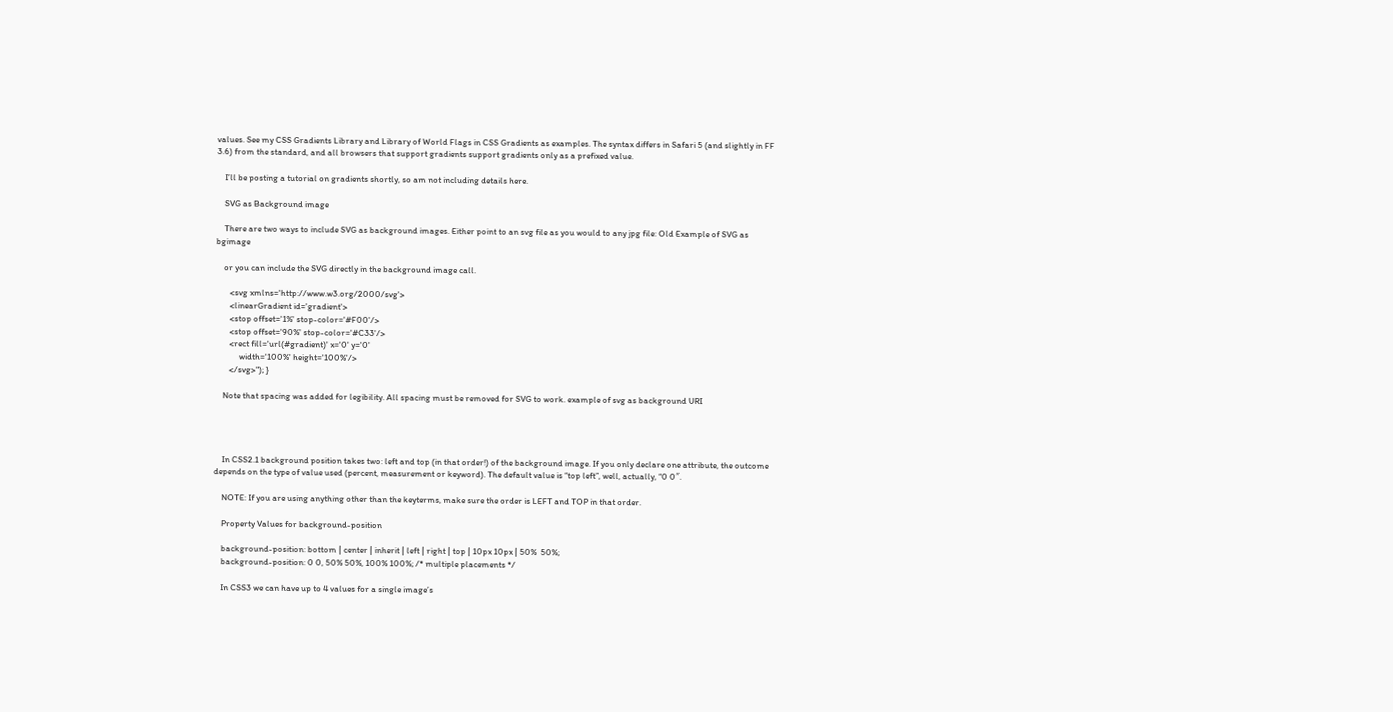values. See my CSS Gradients Library and Library of World Flags in CSS Gradients as examples. The syntax differs in Safari 5 (and slightly in FF 3.6) from the standard, and all browsers that support gradients support gradients only as a prefixed value.

    I’ll be posting a tutorial on gradients shortly, so am not including details here.

    SVG as Background image

    There are two ways to include SVG as background images. Either point to an svg file as you would to any jpg file: Old Example of SVG as bgimage

    or you can include the SVG directly in the background image call.

       <svg xmlns='http://www.w3.org/2000/svg'>
       <linearGradient id='gradient'>
       <stop offset='1%' stop-color='#F00'/>
       <stop offset='90%' stop-color='#C33'/>
       <rect fill='url(#gradient)' x='0' y='0'
            width='100%' height='100%'/>
       </svg>"); }

    Note that spacing was added for legibility. All spacing must be removed for SVG to work. example of svg as background URI




    In CSS2.1 background position takes two: left and top (in that order!) of the background image. If you only declare one attribute, the outcome depends on the type of value used (percent, measurement or keyword). The default value is “top left”, well, actually, “0 0″.

    NOTE: If you are using anything other than the keyterms, make sure the order is LEFT and TOP in that order.

    Property Values for background-position

    background-position: bottom | center | inherit | left | right | top | 10px 10px | 50%  50%;
    background-position: 0 0, 50% 50%, 100% 100%; /* multiple placements */

    In CSS3 we can have up to 4 values for a single image’s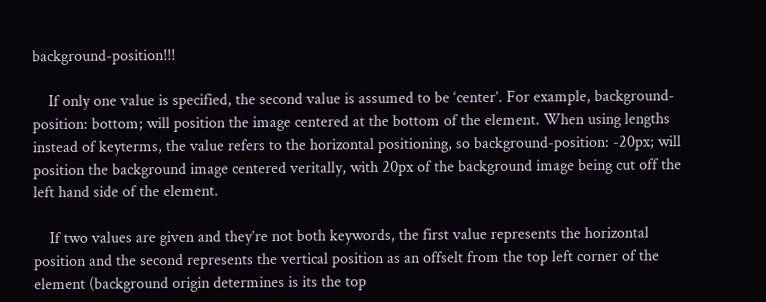background-position!!!

    If only one value is specified, the second value is assumed to be ‘center’. For example, background-position: bottom; will position the image centered at the bottom of the element. When using lengths instead of keyterms, the value refers to the horizontal positioning, so background-position: -20px; will position the background image centered veritally, with 20px of the background image being cut off the left hand side of the element.

    If two values are given and they’re not both keywords, the first value represents the horizontal position and the second represents the vertical position as an offselt from the top left corner of the element (background origin determines is its the top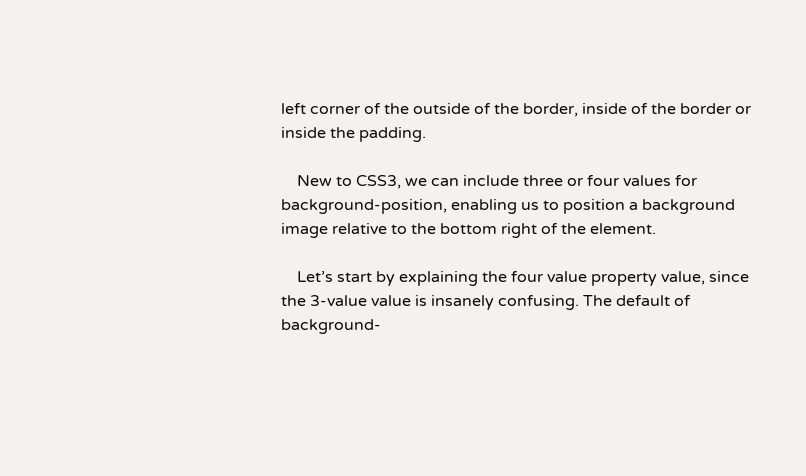left corner of the outside of the border, inside of the border or inside the padding.

    New to CSS3, we can include three or four values for background-position, enabling us to position a background image relative to the bottom right of the element.

    Let’s start by explaining the four value property value, since the 3-value value is insanely confusing. The default of background-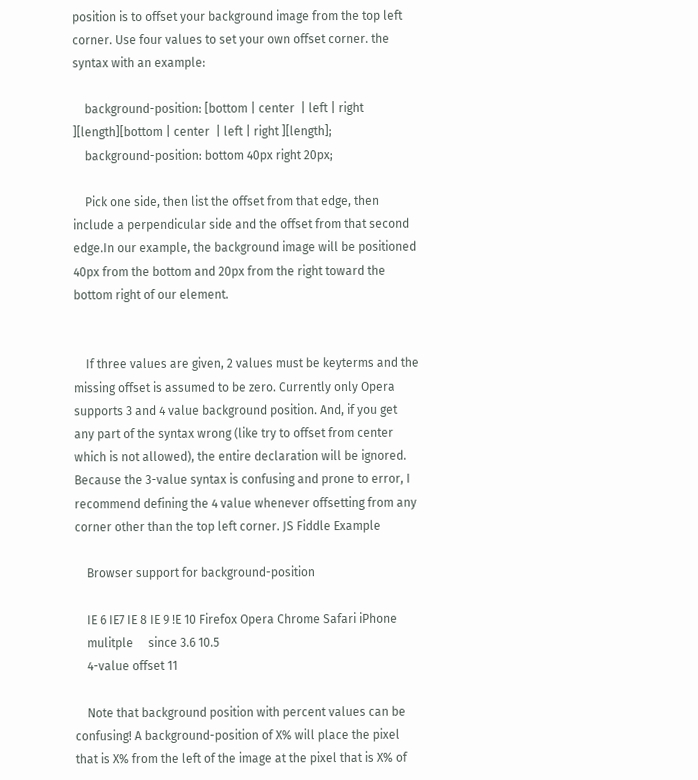position is to offset your background image from the top left corner. Use four values to set your own offset corner. the syntax with an example:

    background-position: [bottom | center  | left | right ][length][bottom | center  | left | right ][length];
    background-position: bottom 40px right 20px;

    Pick one side, then list the offset from that edge, then include a perpendicular side and the offset from that second edge.In our example, the background image will be positioned 40px from the bottom and 20px from the right toward the bottom right of our element.


    If three values are given, 2 values must be keyterms and the missing offset is assumed to be zero. Currently only Opera supports 3 and 4 value background position. And, if you get any part of the syntax wrong (like try to offset from center which is not allowed), the entire declaration will be ignored. Because the 3-value syntax is confusing and prone to error, I recommend defining the 4 value whenever offsetting from any corner other than the top left corner. JS Fiddle Example

    Browser support for background-position

    IE 6 IE7 IE 8 IE 9 !E 10 Firefox Opera Chrome Safari iPhone
    mulitple     since 3.6 10.5
    4-value offset 11

    Note that background position with percent values can be confusing! A background-position of X% will place the pixel that is X% from the left of the image at the pixel that is X% of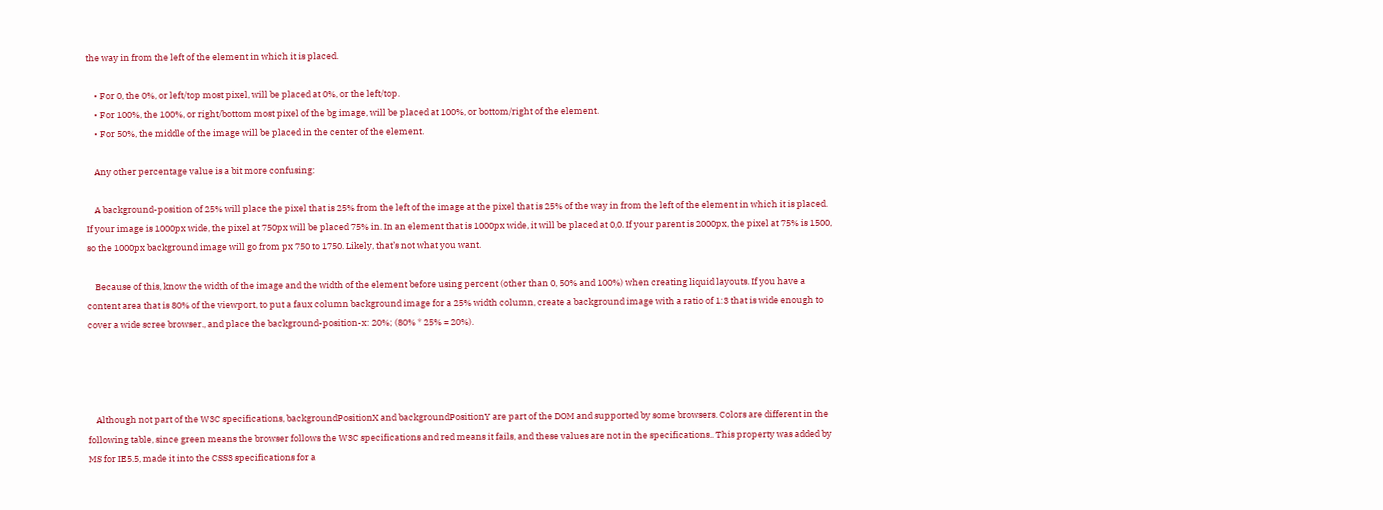the way in from the left of the element in which it is placed.

    • For 0, the 0%, or left/top most pixel, will be placed at 0%, or the left/top.
    • For 100%, the 100%, or right/bottom most pixel of the bg image, will be placed at 100%, or bottom/right of the element.
    • For 50%, the middle of the image will be placed in the center of the element.

    Any other percentage value is a bit more confusing:

    A background-position of 25% will place the pixel that is 25% from the left of the image at the pixel that is 25% of the way in from the left of the element in which it is placed. If your image is 1000px wide, the pixel at 750px will be placed 75% in. In an element that is 1000px wide, it will be placed at 0,0. If your parent is 2000px, the pixel at 75% is 1500, so the 1000px background image will go from px 750 to 1750. Likely, that’s not what you want.

    Because of this, know the width of the image and the width of the element before using percent (other than 0, 50% and 100%) when creating liquid layouts. If you have a content area that is 80% of the viewport, to put a faux column background image for a 25% width column, create a background image with a ratio of 1:3 that is wide enough to cover a wide scree browser., and place the background-position-x: 20%; (80% * 25% = 20%).




    Although not part of the W3C specifications, backgroundPositionX and backgroundPositionY are part of the DOM and supported by some browsers. Colors are different in the following table, since green means the browser follows the W3C specifications and red means it fails, and these values are not in the specifications.. This property was added by MS for IE5.5, made it into the CSS3 specifications for a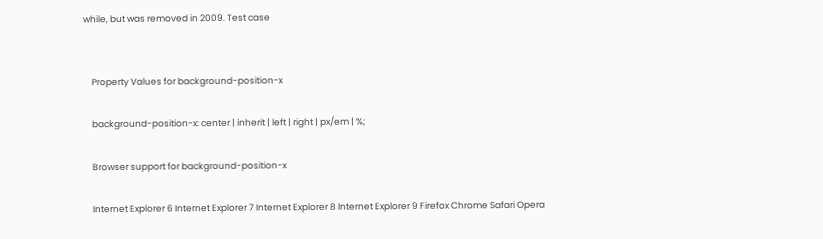while, but was removed in 2009. Test case


    Property Values for background-position-x

    background-position-x: center | inherit | left | right | px/em | %;

    Browser support for background-position-x

    Internet Explorer 6 Internet Explorer 7 Internet Explorer 8 Internet Explorer 9 Firefox Chrome Safari Opera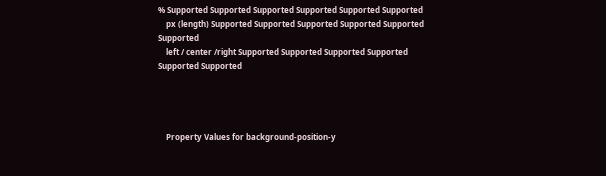% Supported Supported Supported Supported Supported Supported
    px (length) Supported Supported Supported Supported Supported Supported
    left / center /right Supported Supported Supported Supported Supported Supported




    Property Values for background-position-y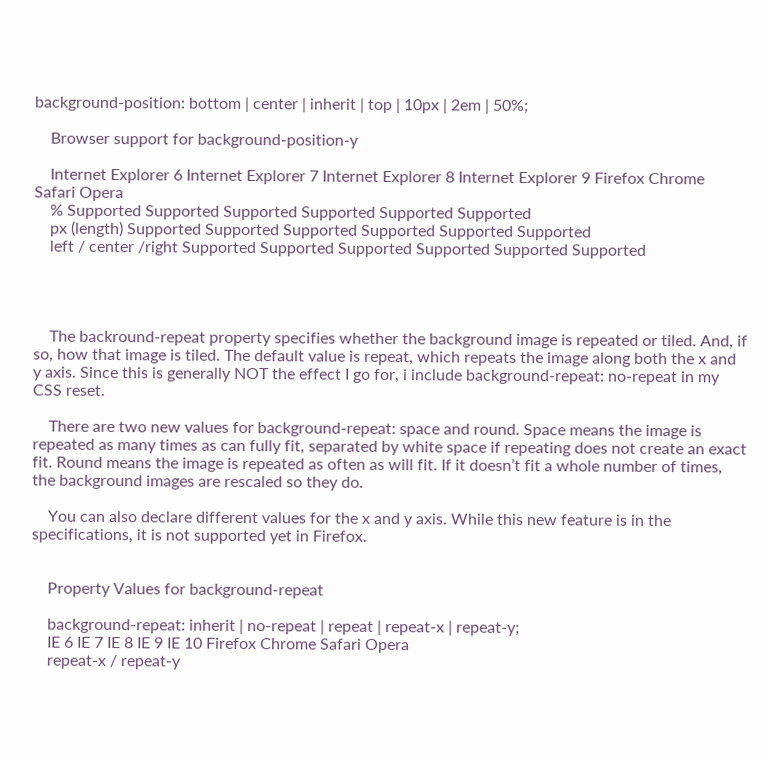background-position: bottom | center | inherit | top | 10px | 2em | 50%;

    Browser support for background-position-y

    Internet Explorer 6 Internet Explorer 7 Internet Explorer 8 Internet Explorer 9 Firefox Chrome Safari Opera
    % Supported Supported Supported Supported Supported Supported
    px (length) Supported Supported Supported Supported Supported Supported
    left / center /right Supported Supported Supported Supported Supported Supported




    The backround-repeat property specifies whether the background image is repeated or tiled. And, if so, how that image is tiled. The default value is repeat, which repeats the image along both the x and y axis. Since this is generally NOT the effect I go for, i include background-repeat: no-repeat in my CSS reset.

    There are two new values for background-repeat: space and round. Space means the image is repeated as many times as can fully fit, separated by white space if repeating does not create an exact fit. Round means the image is repeated as often as will fit. If it doesn’t fit a whole number of times, the background images are rescaled so they do.

    You can also declare different values for the x and y axis. While this new feature is in the specifications, it is not supported yet in Firefox.


    Property Values for background-repeat

    background-repeat: inherit | no-repeat | repeat | repeat-x | repeat-y;
    IE 6 IE 7 IE 8 IE 9 IE 10 Firefox Chrome Safari Opera
    repeat-x / repeat-y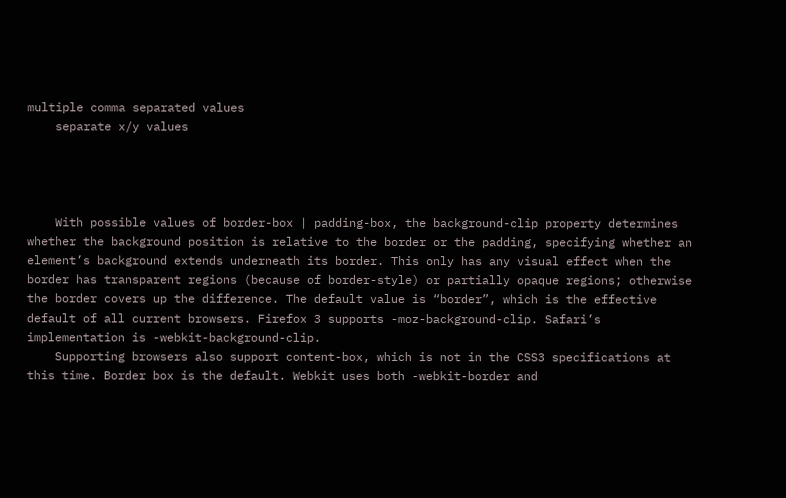multiple comma separated values
    separate x/y values




    With possible values of border-box | padding-box, the background-clip property determines whether the background position is relative to the border or the padding, specifying whether an element’s background extends underneath its border. This only has any visual effect when the border has transparent regions (because of border-style) or partially opaque regions; otherwise the border covers up the difference. The default value is “border”, which is the effective default of all current browsers. Firefox 3 supports -moz-background-clip. Safari’s implementation is -webkit-background-clip.
    Supporting browsers also support content-box, which is not in the CSS3 specifications at this time. Border box is the default. Webkit uses both -webkit-border and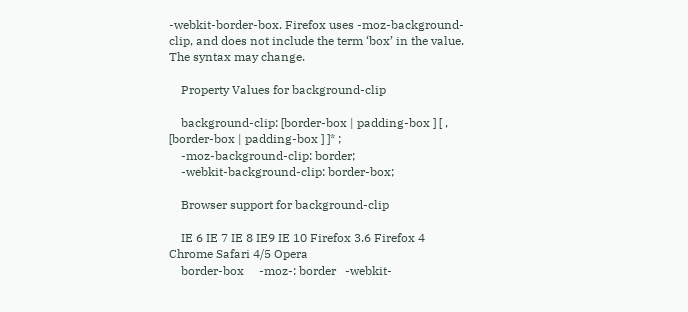-webkit-border-box. Firefox uses -moz-background-clip, and does not include the term ‘box’ in the value. The syntax may change.

    Property Values for background-clip

    background-clip: [border-box | padding-box ] [ , [border-box | padding-box ] ]* ;
    -moz-background-clip: border;
    -webkit-background-clip: border-box;

    Browser support for background-clip

    IE 6 IE 7 IE 8 IE9 IE 10 Firefox 3.6 Firefox 4 Chrome Safari 4/5 Opera
    border-box     -moz-: border   -webkit-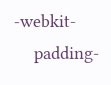-webkit-
    padding-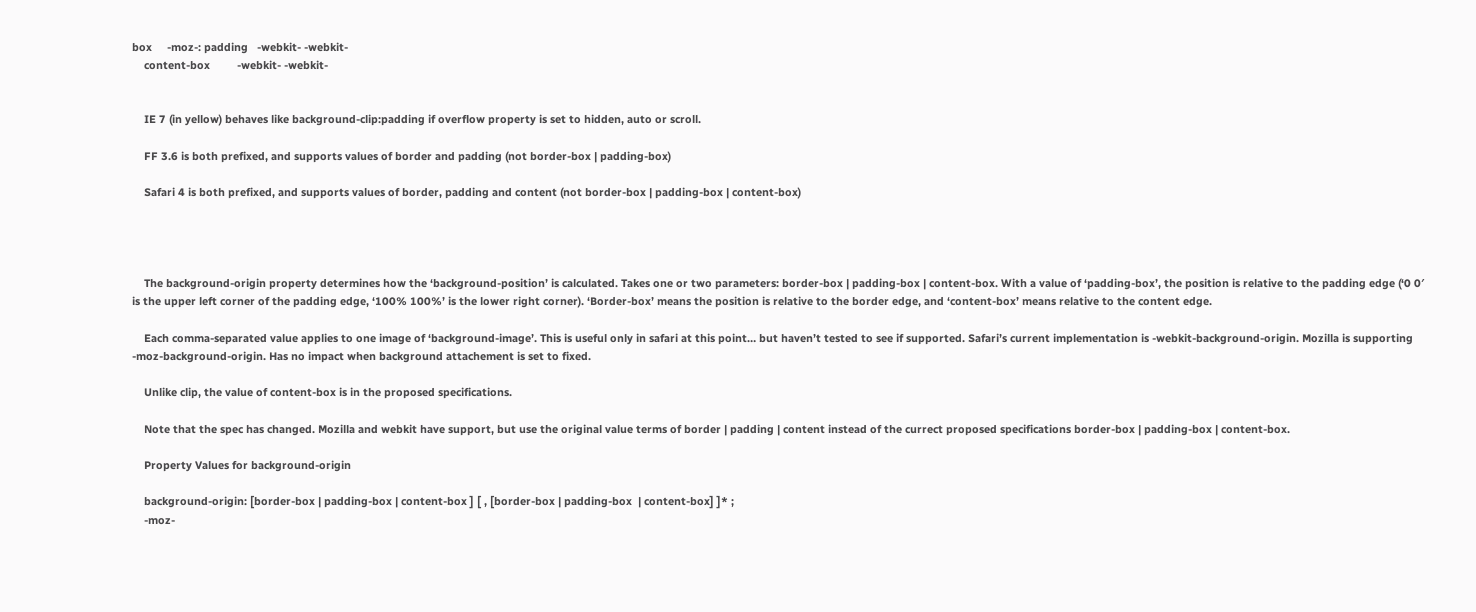box     -moz-: padding   -webkit- -webkit-
    content-box         -webkit- -webkit-


    IE 7 (in yellow) behaves like background-clip:padding if overflow property is set to hidden, auto or scroll.

    FF 3.6 is both prefixed, and supports values of border and padding (not border-box | padding-box)

    Safari 4 is both prefixed, and supports values of border, padding and content (not border-box | padding-box | content-box)




    The background-origin property determines how the ‘background-position’ is calculated. Takes one or two parameters: border-box | padding-box | content-box. With a value of ‘padding-box’, the position is relative to the padding edge (‘0 0′ is the upper left corner of the padding edge, ‘100% 100%’ is the lower right corner). ‘Border-box’ means the position is relative to the border edge, and ‘content-box’ means relative to the content edge.

    Each comma-separated value applies to one image of ‘background-image’. This is useful only in safari at this point… but haven’t tested to see if supported. Safari’s current implementation is -webkit-background-origin. Mozilla is supporting -moz-background-origin. Has no impact when background attachement is set to fixed.

    Unlike clip, the value of content-box is in the proposed specifications.

    Note that the spec has changed. Mozilla and webkit have support, but use the original value terms of border | padding | content instead of the currect proposed specifications border-box | padding-box | content-box.

    Property Values for background-origin

    background-origin: [border-box | padding-box | content-box ] [ , [border-box | padding-box  | content-box] ]* ;
    -moz-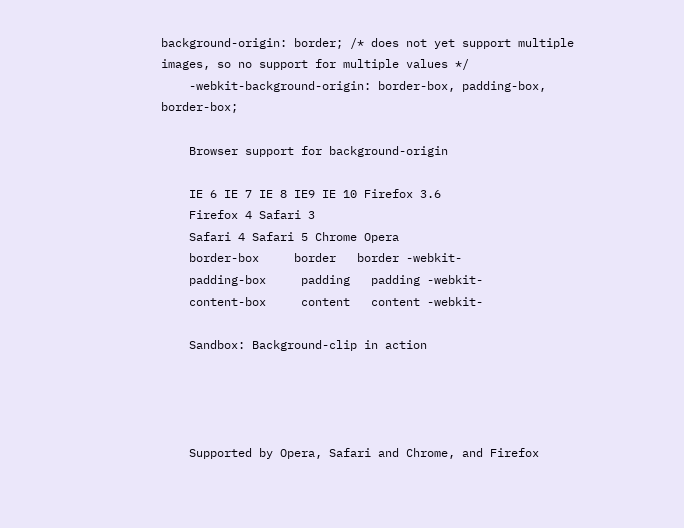background-origin: border; /* does not yet support multiple images, so no support for multiple values */
    -webkit-background-origin: border-box, padding-box, border-box;

    Browser support for background-origin

    IE 6 IE 7 IE 8 IE9 IE 10 Firefox 3.6
    Firefox 4 Safari 3
    Safari 4 Safari 5 Chrome Opera
    border-box     border   border -webkit-
    padding-box     padding   padding -webkit-
    content-box     content   content -webkit-

    Sandbox: Background-clip in action




    Supported by Opera, Safari and Chrome, and Firefox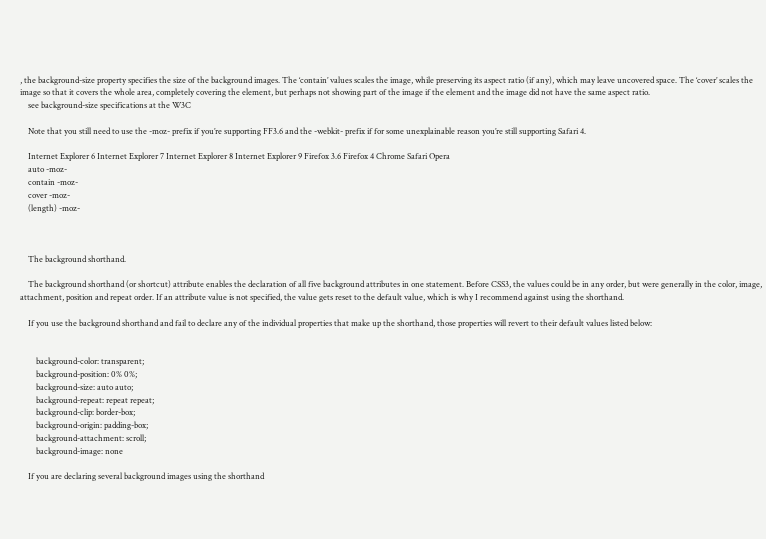, the background-size property specifies the size of the background images. The ‘contain’ values scales the image, while preserving its aspect ratio (if any), which may leave uncovered space. The ‘cover’ scales the image so that it covers the whole area, completely covering the element, but perhaps not showing part of the image if the element and the image did not have the same aspect ratio.
    see background-size specifications at the W3C

    Note that you still need to use the -moz- prefix if you’re supporting FF3.6 and the -webkit- prefix if for some unexplainable reason you’re still supporting Safari 4.

    Internet Explorer 6 Internet Explorer 7 Internet Explorer 8 Internet Explorer 9 Firefox 3.6 Firefox 4 Chrome Safari Opera
    auto -moz-
    contain -moz-
    cover -moz-
    (length) -moz-



    The background shorthand.

    The background shorthand (or shortcut) attribute enables the declaration of all five background attributes in one statement. Before CSS3, the values could be in any order, but were generally in the color, image, attachment, position and repeat order. If an attribute value is not specified, the value gets reset to the default value, which is why I recommend against using the shorthand.

    If you use the background shorthand and fail to declare any of the individual properties that make up the shorthand, those properties will revert to their default values listed below:


        background-color: transparent;
        background-position: 0% 0%;
        background-size: auto auto;
        background-repeat: repeat repeat;
        background-clip: border-box;
        background-origin: padding-box;
        background-attachment: scroll;
        background-image: none

    If you are declaring several background images using the shorthand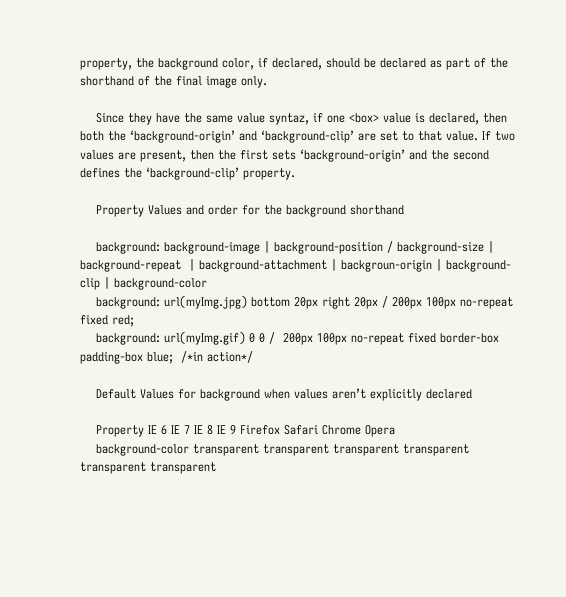property, the background color, if declared, should be declared as part of the shorthand of the final image only.

    Since they have the same value syntaz, if one <box> value is declared, then both the ‘background-origin’ and ‘background-clip’ are set to that value. If two values are present, then the first sets ‘background-origin’ and the second defines the ‘background-clip’ property.

    Property Values and order for the background shorthand

    background: background-image | background-position / background-size | background-repeat  | background-attachment | backgroun-origin | background-clip | background-color
    background: url(myImg.jpg) bottom 20px right 20px / 200px 100px no-repeat fixed red;
    background: url(myImg.gif) 0 0 /  200px 100px no-repeat fixed border-box padding-box blue;  /*in action*/

    Default Values for background when values aren’t explicitly declared

    Property IE 6 IE 7 IE 8 IE 9 Firefox Safari Chrome Opera
    background-color transparent transparent transparent transparent transparent transparent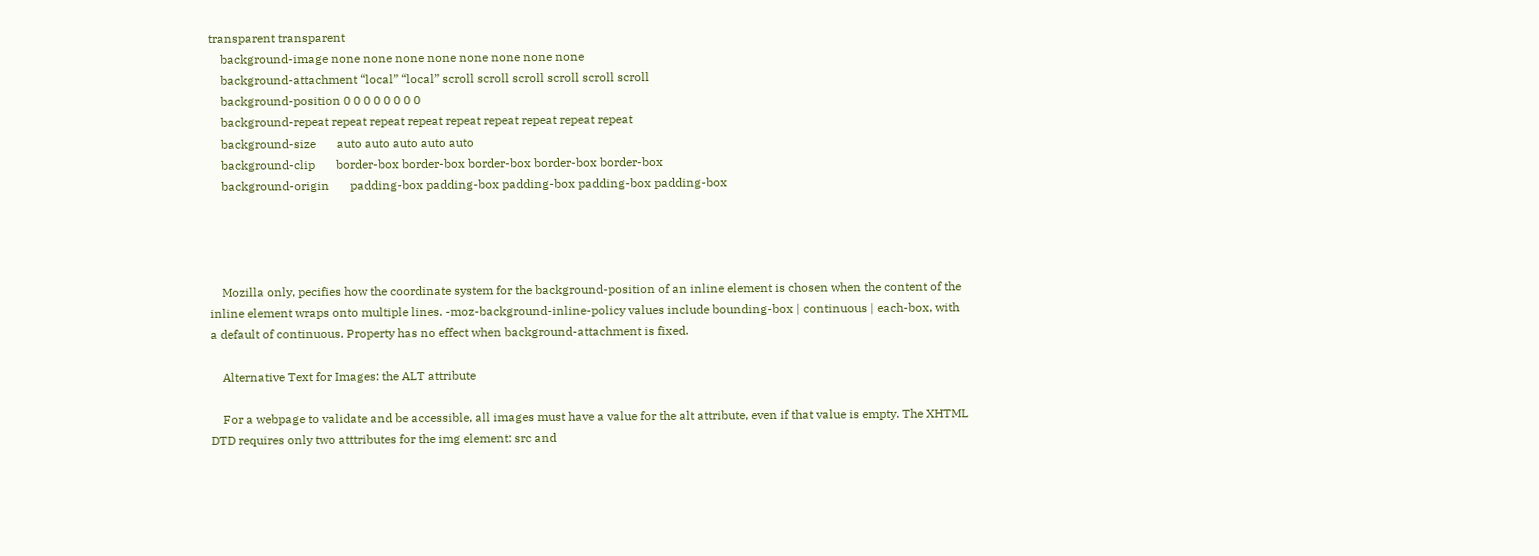transparent transparent
    background-image none none none none none none none none
    background-attachment “local” “local” scroll scroll scroll scroll scroll scroll
    background-position 0 0 0 0 0 0 0 0
    background-repeat repeat repeat repeat repeat repeat repeat repeat repeat
    background-size       auto auto auto auto auto
    background-clip       border-box border-box border-box border-box border-box
    background-origin       padding-box padding-box padding-box padding-box padding-box




    Mozilla only, pecifies how the coordinate system for the background-position of an inline element is chosen when the content of the inline element wraps onto multiple lines. -moz-background-inline-policy values include bounding-box | continuous | each-box, with a default of continuous. Property has no effect when background-attachment is fixed.

    Alternative Text for Images: the ALT attribute

    For a webpage to validate and be accessible, all images must have a value for the alt attribute, even if that value is empty. The XHTML DTD requires only two atttributes for the img element: src and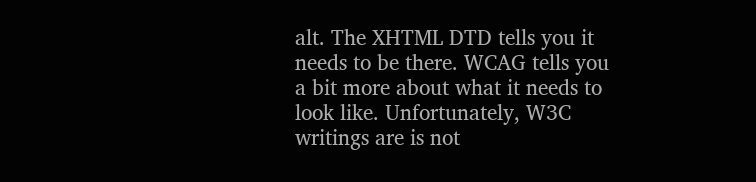alt. The XHTML DTD tells you it needs to be there. WCAG tells you a bit more about what it needs to look like. Unfortunately, W3C writings are is not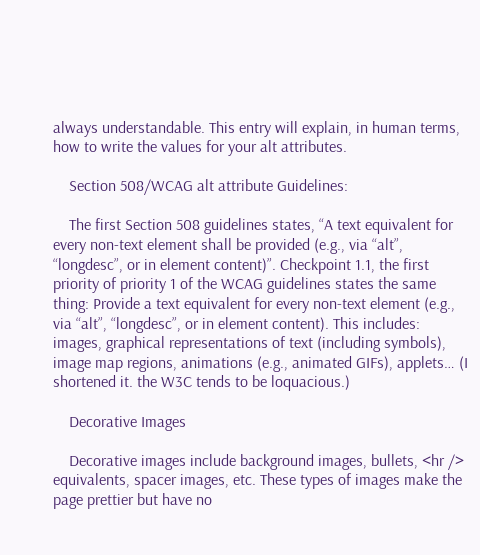always understandable. This entry will explain, in human terms, how to write the values for your alt attributes.

    Section 508/WCAG alt attribute Guidelines:

    The first Section 508 guidelines states, “A text equivalent for every non-text element shall be provided (e.g., via “alt”, “longdesc”, or in element content)”. Checkpoint 1.1, the first priority of priority 1 of the WCAG guidelines states the same thing: Provide a text equivalent for every non-text element (e.g., via “alt”, “longdesc”, or in element content). This includes: images, graphical representations of text (including symbols), image map regions, animations (e.g., animated GIFs), applets… (I shortened it. the W3C tends to be loquacious.)

    Decorative Images

    Decorative images include background images, bullets, <hr /> equivalents, spacer images, etc. These types of images make the page prettier but have no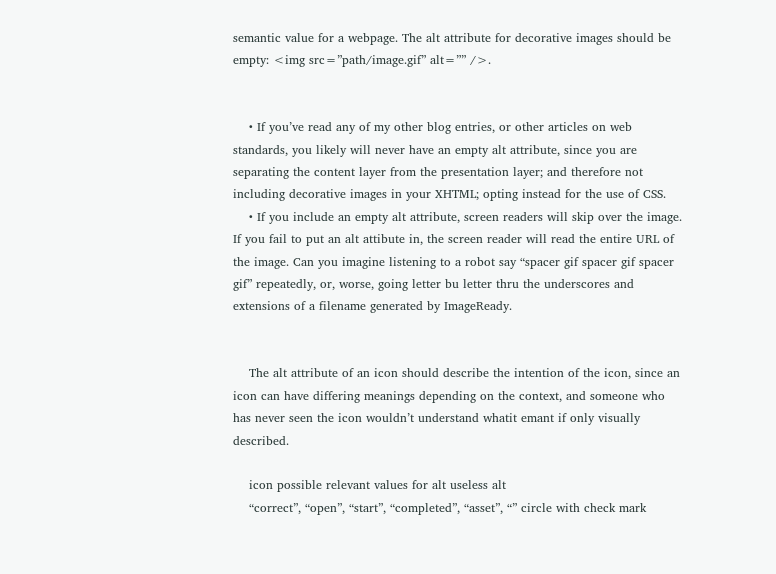semantic value for a webpage. The alt attribute for decorative images should be empty: <img src=”path/image.gif” alt=”” />.


    • If you’ve read any of my other blog entries, or other articles on web standards, you likely will never have an empty alt attribute, since you are separating the content layer from the presentation layer; and therefore not including decorative images in your XHTML; opting instead for the use of CSS.
    • If you include an empty alt attribute, screen readers will skip over the image. If you fail to put an alt attibute in, the screen reader will read the entire URL of the image. Can you imagine listening to a robot say “spacer gif spacer gif spacer gif” repeatedly, or, worse, going letter bu letter thru the underscores and extensions of a filename generated by ImageReady.


    The alt attribute of an icon should describe the intention of the icon, since an icon can have differing meanings depending on the context, and someone who has never seen the icon wouldn’t understand whatit emant if only visually described.

    icon possible relevant values for alt useless alt
    “correct”, “open”, “start”, “completed”, “asset”, “” circle with check mark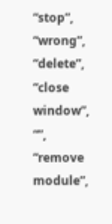“stop”, “wrong”, “delete”, “close window”, “”, “remove module”,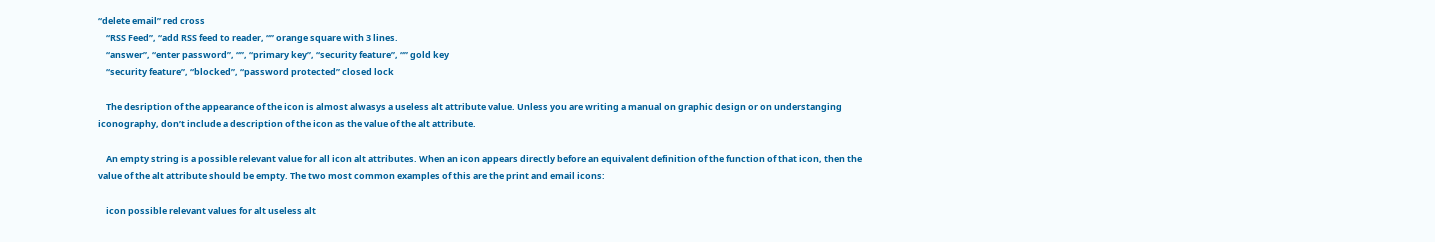“delete email” red cross
    “RSS Feed”, “add RSS feed to reader, “” orange square with 3 lines.
    “answer”, “enter password”, “”, “primary key”, “security feature”, “” gold key
    “security feature”, “blocked”, “password protected” closed lock

    The desription of the appearance of the icon is almost alwasys a useless alt attribute value. Unless you are writing a manual on graphic design or on understanging iconography, don’t include a description of the icon as the value of the alt attribute.

    An empty string is a possible relevant value for all icon alt attributes. When an icon appears directly before an equivalent definition of the function of that icon, then the value of the alt attribute should be empty. The two most common examples of this are the print and email icons:

    icon possible relevant values for alt useless alt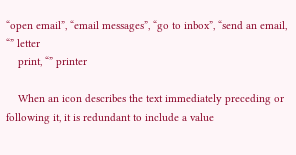“open email”, “email messages”, “go to inbox”, “send an email, “” letter
    print, “” printer

    When an icon describes the text immediately preceding or following it, it is redundant to include a value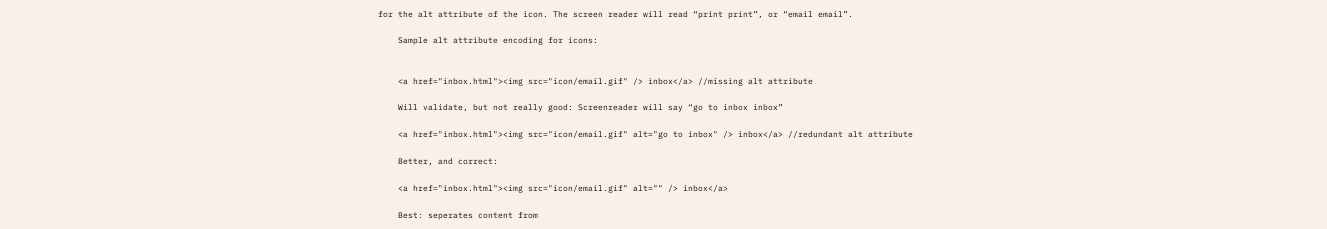for the alt attribute of the icon. The screen reader will read “print print”, or “email email”.

    Sample alt attribute encoding for icons:


    <a href="inbox.html"><img src="icon/email.gif" /> inbox</a> //missing alt attribute

    Will validate, but not really good: Screenreader will say “go to inbox inbox”

    <a href="inbox.html"><img src="icon/email.gif" alt="go to inbox" /> inbox</a> //redundant alt attribute

    Better, and correct:

    <a href="inbox.html"><img src="icon/email.gif" alt="" /> inbox</a>

    Best: seperates content from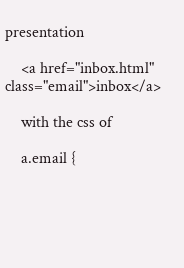presentation

    <a href="inbox.html" class="email">inbox</a>

    with the css of

    a.email {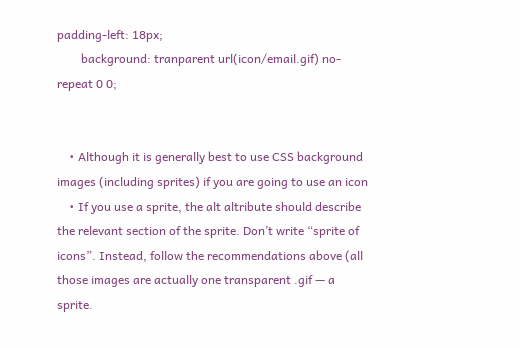padding-left: 18px;
        background: tranparent url(icon/email.gif) no-repeat 0 0;


    • Although it is generally best to use CSS background images (including sprites) if you are going to use an icon
    • If you use a sprite, the alt altribute should describe the relevant section of the sprite. Don’t write “sprite of icons”. Instead, follow the recommendations above (all those images are actually one transparent .gif — a sprite.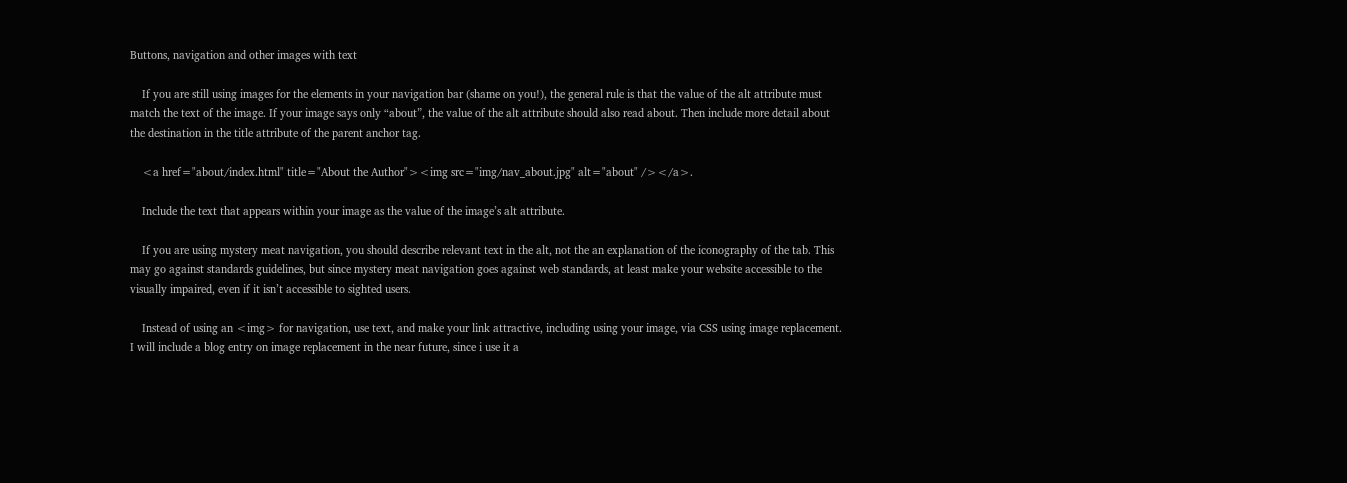Buttons, navigation and other images with text

    If you are still using images for the elements in your navigation bar (shame on you!), the general rule is that the value of the alt attribute must match the text of the image. If your image says only “about”, the value of the alt attribute should also read about. Then include more detail about the destination in the title attribute of the parent anchor tag.

    <a href="about/index.html" title="About the Author"><img src="img/nav_about.jpg" alt="about" /></a>.

    Include the text that appears within your image as the value of the image’s alt attribute.

    If you are using mystery meat navigation, you should describe relevant text in the alt, not the an explanation of the iconography of the tab. This may go against standards guidelines, but since mystery meat navigation goes against web standards, at least make your website accessible to the visually impaired, even if it isn’t accessible to sighted users.

    Instead of using an <img> for navigation, use text, and make your link attractive, including using your image, via CSS using image replacement. I will include a blog entry on image replacement in the near future, since i use it a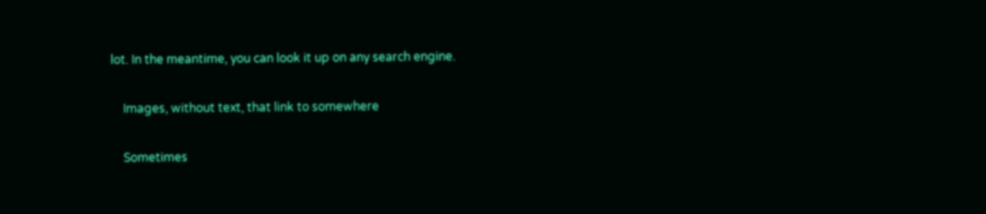lot. In the meantime, you can look it up on any search engine.

    Images, without text, that link to somewhere

    Sometimes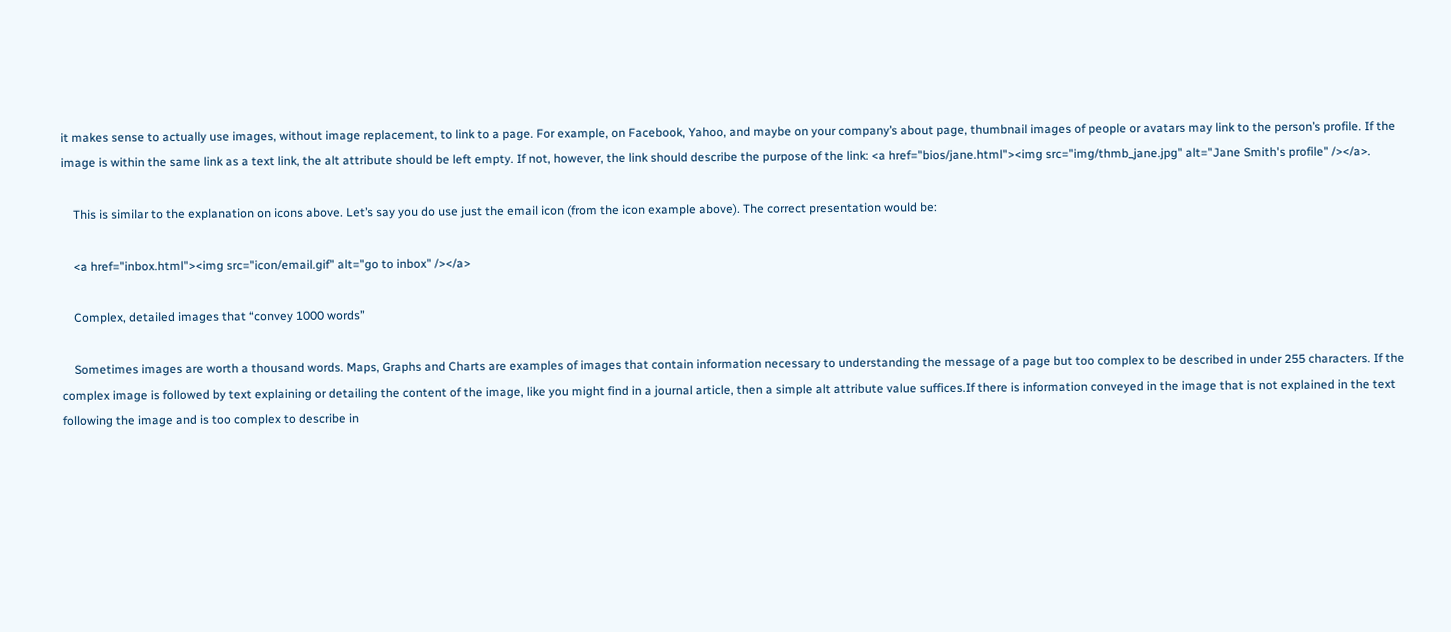it makes sense to actually use images, without image replacement, to link to a page. For example, on Facebook, Yahoo, and maybe on your company’s about page, thumbnail images of people or avatars may link to the person’s profile. If the image is within the same link as a text link, the alt attribute should be left empty. If not, however, the link should describe the purpose of the link: <a href="bios/jane.html"><img src="img/thmb_jane.jpg" alt="Jane Smith's profile" /></a>.

    This is similar to the explanation on icons above. Let’s say you do use just the email icon (from the icon example above). The correct presentation would be:

    <a href="inbox.html"><img src="icon/email.gif" alt="go to inbox" /></a>

    Complex, detailed images that “convey 1000 words”

    Sometimes images are worth a thousand words. Maps, Graphs and Charts are examples of images that contain information necessary to understanding the message of a page but too complex to be described in under 255 characters. If the complex image is followed by text explaining or detailing the content of the image, like you might find in a journal article, then a simple alt attribute value suffices.If there is information conveyed in the image that is not explained in the text following the image and is too complex to describe in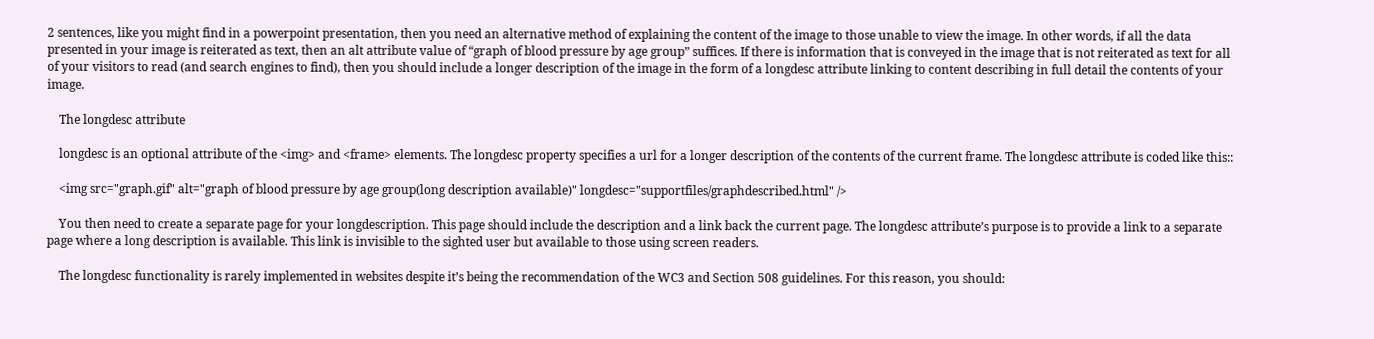2 sentences, like you might find in a powerpoint presentation, then you need an alternative method of explaining the content of the image to those unable to view the image. In other words, if all the data presented in your image is reiterated as text, then an alt attribute value of “graph of blood pressure by age group” suffices. If there is information that is conveyed in the image that is not reiterated as text for all of your visitors to read (and search engines to find), then you should include a longer description of the image in the form of a longdesc attribute linking to content describing in full detail the contents of your image.

    The longdesc attribute

    longdesc is an optional attribute of the <img> and <frame> elements. The longdesc property specifies a url for a longer description of the contents of the current frame. The longdesc attribute is coded like this::

    <img src="graph.gif" alt="graph of blood pressure by age group(long description available)" longdesc="supportfiles/graphdescribed.html" />

    You then need to create a separate page for your longdescription. This page should include the description and a link back the current page. The longdesc attribute’s purpose is to provide a link to a separate page where a long description is available. This link is invisible to the sighted user but available to those using screen readers.

    The longdesc functionality is rarely implemented in websites despite it’s being the recommendation of the WC3 and Section 508 guidelines. For this reason, you should: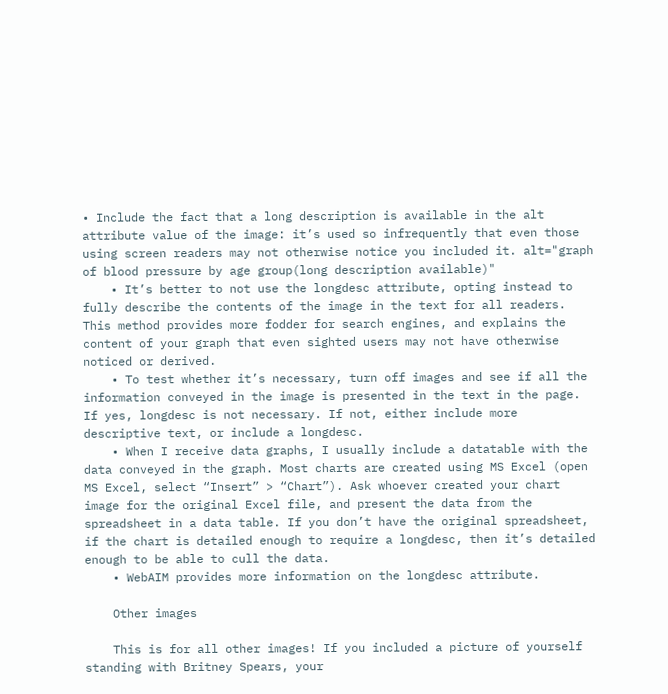• Include the fact that a long description is available in the alt attribute value of the image: it’s used so infrequently that even those using screen readers may not otherwise notice you included it. alt="graph of blood pressure by age group(long description available)"
    • It’s better to not use the longdesc attribute, opting instead to fully describe the contents of the image in the text for all readers. This method provides more fodder for search engines, and explains the content of your graph that even sighted users may not have otherwise noticed or derived.
    • To test whether it’s necessary, turn off images and see if all the information conveyed in the image is presented in the text in the page. If yes, longdesc is not necessary. If not, either include more descriptive text, or include a longdesc.
    • When I receive data graphs, I usually include a datatable with the data conveyed in the graph. Most charts are created using MS Excel (open MS Excel, select “Insert” > “Chart”). Ask whoever created your chart image for the original Excel file, and present the data from the spreadsheet in a data table. If you don’t have the original spreadsheet, if the chart is detailed enough to require a longdesc, then it’s detailed enough to be able to cull the data.
    • WebAIM provides more information on the longdesc attribute.

    Other images

    This is for all other images! If you included a picture of yourself standing with Britney Spears, your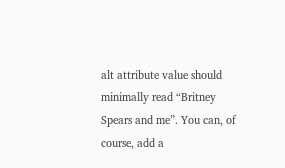alt attribute value should minimally read “Britney Spears and me”. You can, of course, add a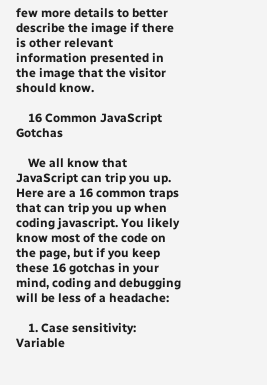few more details to better describe the image if there is other relevant information presented in the image that the visitor should know.

    16 Common JavaScript Gotchas

    We all know that JavaScript can trip you up. Here are a 16 common traps that can trip you up when coding javascript. You likely know most of the code on the page, but if you keep these 16 gotchas in your mind, coding and debugging will be less of a headache:

    1. Case sensitivity: Variable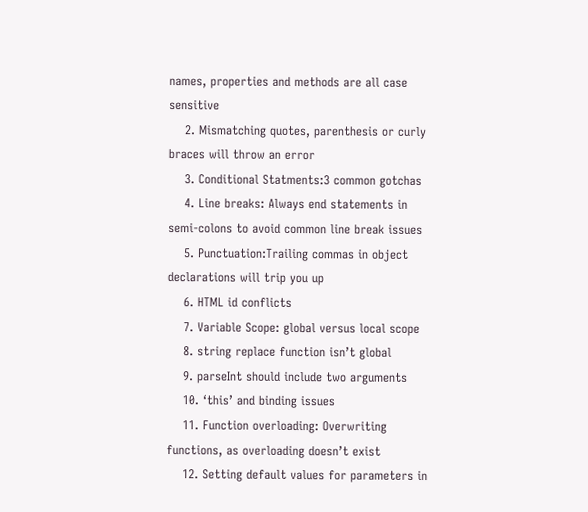names, properties and methods are all case sensitive
    2. Mismatching quotes, parenthesis or curly braces will throw an error
    3. Conditional Statments:3 common gotchas
    4. Line breaks: Always end statements in semi-colons to avoid common line break issues
    5. Punctuation:Trailing commas in object declarations will trip you up
    6. HTML id conflicts
    7. Variable Scope: global versus local scope
    8. string replace function isn’t global
    9. parseInt should include two arguments
    10. ‘this’ and binding issues
    11. Function overloading: Overwriting functions, as overloading doesn’t exist
    12. Setting default values for parameters in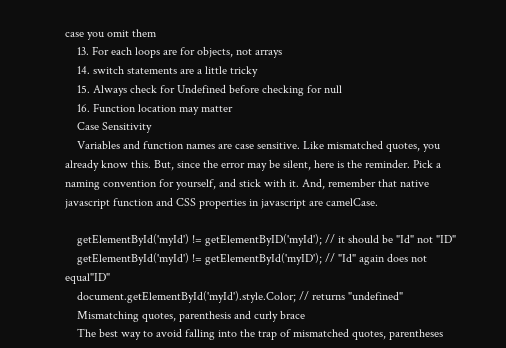case you omit them
    13. For each loops are for objects, not arrays
    14. switch statements are a little tricky
    15. Always check for Undefined before checking for null
    16. Function location may matter
    Case Sensitivity
    Variables and function names are case sensitive. Like mismatched quotes, you already know this. But, since the error may be silent, here is the reminder. Pick a naming convention for yourself, and stick with it. And, remember that native javascript function and CSS properties in javascript are camelCase.

    getElementById('myId') != getElementByID('myId'); // it should be "Id" not "ID"
    getElementById('myId') != getElementById('myID'); // "Id" again does not equal"ID"
    document.getElementById('myId').style.Color; // returns "undefined"
    Mismatching quotes, parenthesis and curly brace
    The best way to avoid falling into the trap of mismatched quotes, parentheses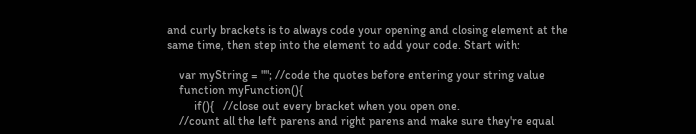and curly brackets is to always code your opening and closing element at the same time, then step into the element to add your code. Start with:

    var myString = ""; //code the quotes before entering your string value
    function myFunction(){
         if(){   //close out every bracket when you open one.
    //count all the left parens and right parens and make sure they're equal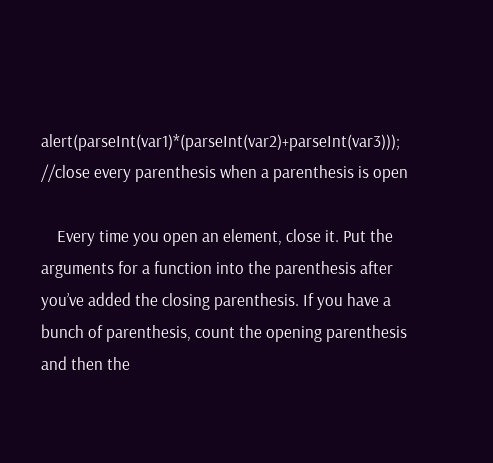alert(parseInt(var1)*(parseInt(var2)+parseInt(var3))); //close every parenthesis when a parenthesis is open

    Every time you open an element, close it. Put the arguments for a function into the parenthesis after you’ve added the closing parenthesis. If you have a bunch of parenthesis, count the opening parenthesis and then the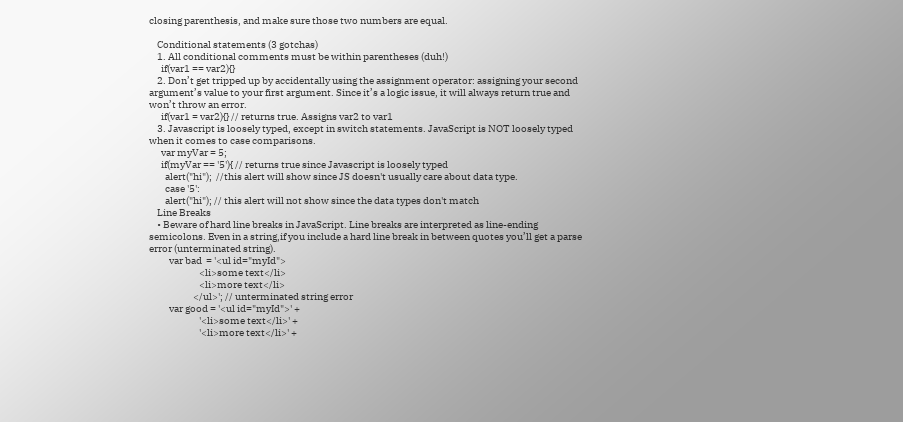closing parenthesis, and make sure those two numbers are equal.

    Conditional statements (3 gotchas)
    1. All conditional comments must be within parentheses (duh!)
      if(var1 == var2){}
    2. Don’t get tripped up by accidentally using the assignment operator: assigning your second argument’s value to your first argument. Since it’s a logic issue, it will always return true and won’t throw an error.
      if(var1 = var2){} // returns true. Assigns var2 to var1
    3. Javascript is loosely typed, except in switch statements. JavaScript is NOT loosely typed when it comes to case comparisons.
      var myVar = 5;
      if(myVar == '5'){ // returns true since Javascript is loosely typed
        alert("hi");  //this alert will show since JS doesn't usually care about data type.
        case '5':
        alert("hi"); // this alert will not show since the data types don't match
    Line Breaks
    • Beware of hard line breaks in JavaScript. Line breaks are interpreted as line-ending semicolons. Even in a string,if you include a hard line break in between quotes you’ll get a parse error (unterminated string).
          var bad  = '<ul id="myId">
                         <li>some text</li>
                         <li>more text</li>
                      </ul>'; // unterminated string error
          var good = '<ul id="myId">' +
                         '<li>some text</li>' +
                         '<li>more text</li>' +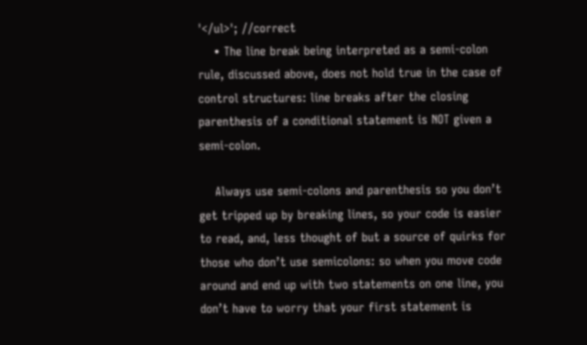'</ul>'; //correct
    • The line break being interpreted as a semi-colon rule, discussed above, does not hold true in the case of control structures: line breaks after the closing parenthesis of a conditional statement is NOT given a semi-colon.

    Always use semi-colons and parenthesis so you don’t get tripped up by breaking lines, so your code is easier to read, and, less thought of but a source of quirks for those who don’t use semicolons: so when you move code around and end up with two statements on one line, you don’t have to worry that your first statement is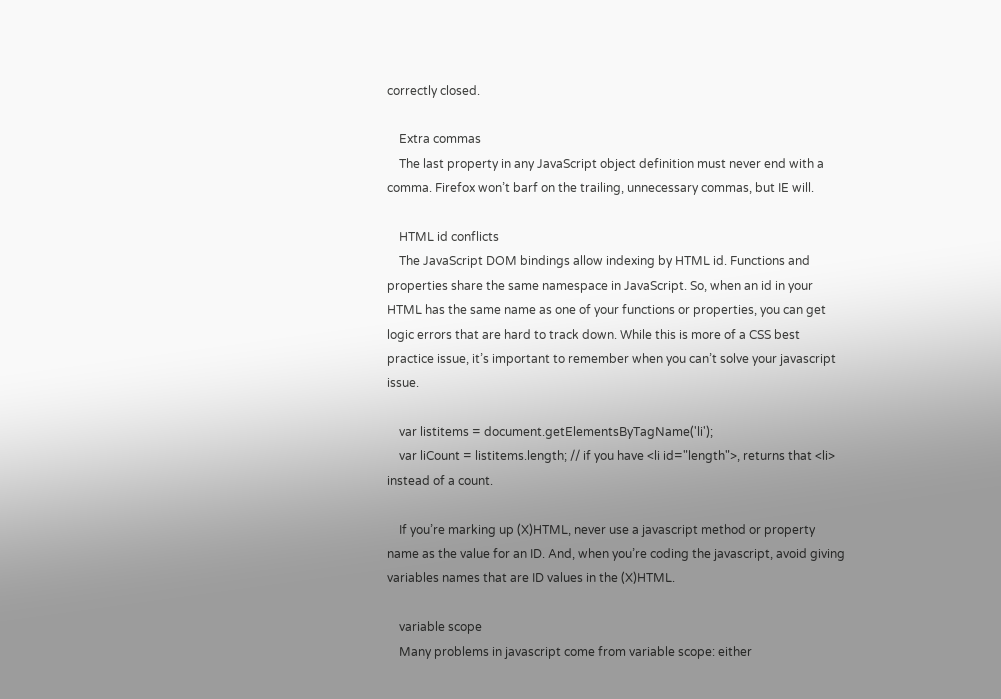correctly closed.

    Extra commas
    The last property in any JavaScript object definition must never end with a comma. Firefox won’t barf on the trailing, unnecessary commas, but IE will.

    HTML id conflicts
    The JavaScript DOM bindings allow indexing by HTML id. Functions and properties share the same namespace in JavaScript. So, when an id in your HTML has the same name as one of your functions or properties, you can get logic errors that are hard to track down. While this is more of a CSS best practice issue, it’s important to remember when you can’t solve your javascript issue.

    var listitems = document.getElementsByTagName('li');
    var liCount = listitems.length; // if you have <li id="length">, returns that <li> instead of a count.

    If you’re marking up (X)HTML, never use a javascript method or property name as the value for an ID. And, when you’re coding the javascript, avoid giving variables names that are ID values in the (X)HTML.

    variable scope
    Many problems in javascript come from variable scope: either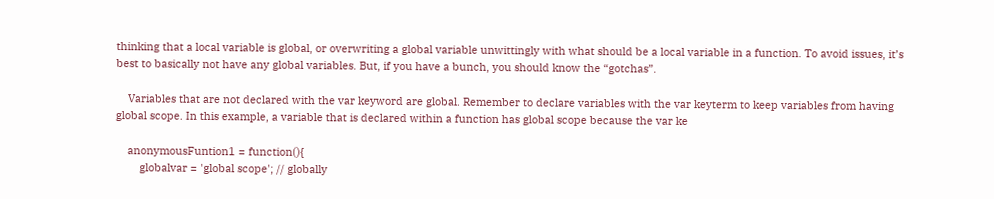thinking that a local variable is global, or overwriting a global variable unwittingly with what should be a local variable in a function. To avoid issues, it’s best to basically not have any global variables. But, if you have a bunch, you should know the “gotchas”.

    Variables that are not declared with the var keyword are global. Remember to declare variables with the var keyterm to keep variables from having global scope. In this example, a variable that is declared within a function has global scope because the var ke

    anonymousFuntion1 = function(){
        globalvar = 'global scope'; // globally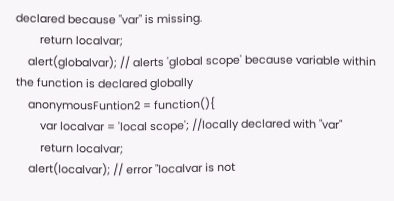declared because "var" is missing.
        return localvar;
    alert(globalvar); // alerts 'global scope' because variable within the function is declared globally
    anonymousFuntion2 = function(){
        var localvar = 'local scope'; //locally declared with "var"
        return localvar;
    alert(localvar); // error "localvar is not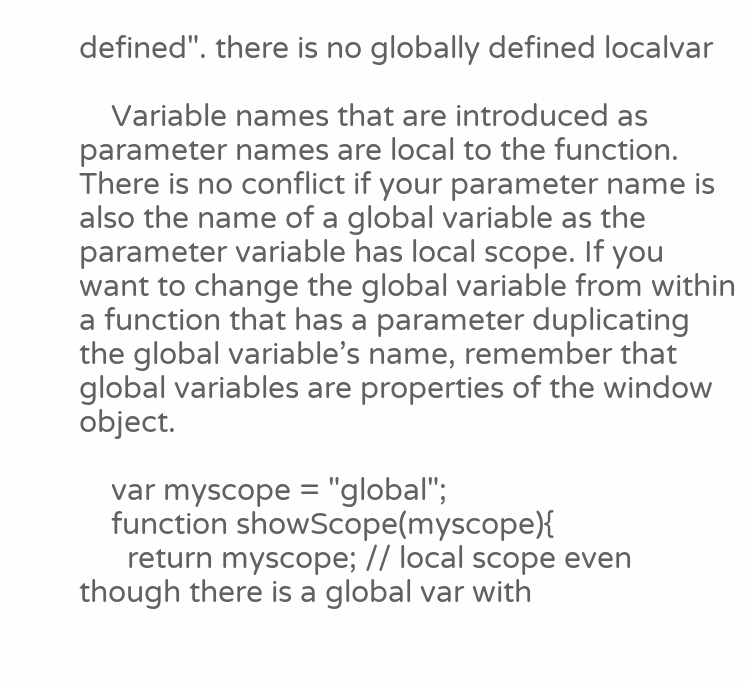defined". there is no globally defined localvar

    Variable names that are introduced as parameter names are local to the function. There is no conflict if your parameter name is also the name of a global variable as the parameter variable has local scope. If you want to change the global variable from within a function that has a parameter duplicating the global variable’s name, remember that global variables are properties of the window object.

    var myscope = "global";
    function showScope(myscope){
      return myscope; // local scope even though there is a global var with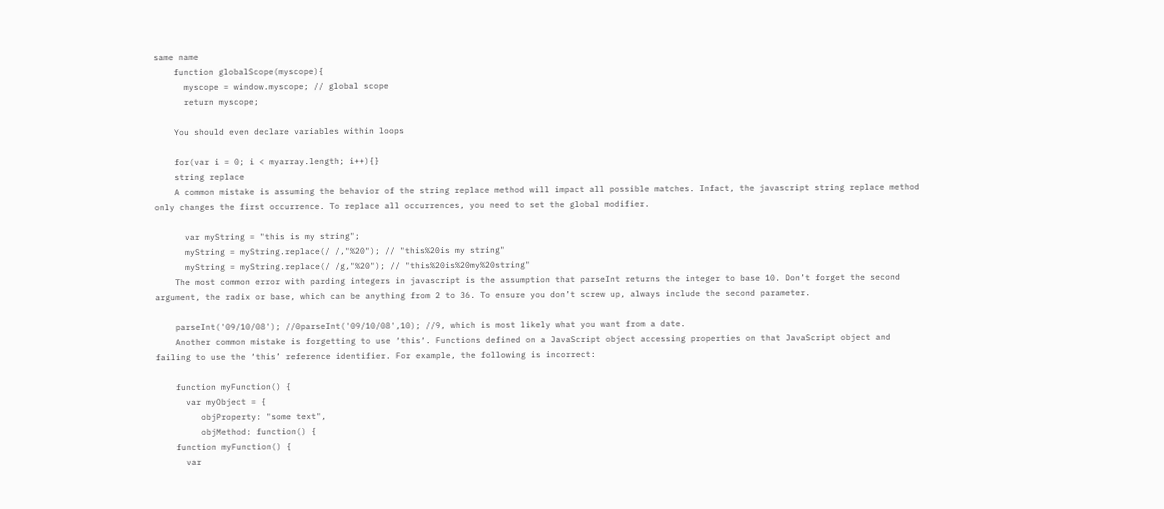same name
    function globalScope(myscope){
      myscope = window.myscope; // global scope
      return myscope;

    You should even declare variables within loops

    for(var i = 0; i < myarray.length; i++){}
    string replace
    A common mistake is assuming the behavior of the string replace method will impact all possible matches. Infact, the javascript string replace method only changes the first occurrence. To replace all occurrences, you need to set the global modifier.

      var myString = "this is my string";
      myString = myString.replace(/ /,"%20"); // "this%20is my string"
      myString = myString.replace(/ /g,"%20"); // "this%20is%20my%20string"
    The most common error with parding integers in javascript is the assumption that parseInt returns the integer to base 10. Don’t forget the second argument, the radix or base, which can be anything from 2 to 36. To ensure you don’t screw up, always include the second parameter.

    parseInt('09/10/08'); //0parseInt('09/10/08',10); //9, which is most likely what you want from a date.
    Another common mistake is forgetting to use ‘this‘. Functions defined on a JavaScript object accessing properties on that JavaScript object and failing to use the ‘this’ reference identifier. For example, the following is incorrect:

    function myFunction() {
      var myObject = {
         objProperty: "some text",
         objMethod: function() {
    function myFunction() {
      var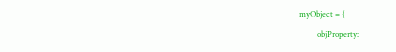myObject = {
         objProperty: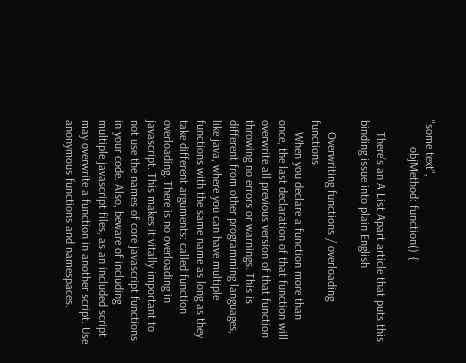"some text",
         objMethod: function() {

    There’s an A List Apart article that puts this binding issue into plain English

    Overwriting functions / overloading functions
    When you declare a function more than once, the last declaration of that function will overwrite all previous version of that function throwing no errors or warnings. This is different from other programming languages, like java, where you can have multiple functions with the same name as long as they take different arguments: called function overloading. There is no overloading in javascript. This makes it vitally important to not use the names of core javascript functions in your code. Also, beware of including multiple javascript files, as an included script may overwrite a function in another script. Use anonymous functions and namespaces.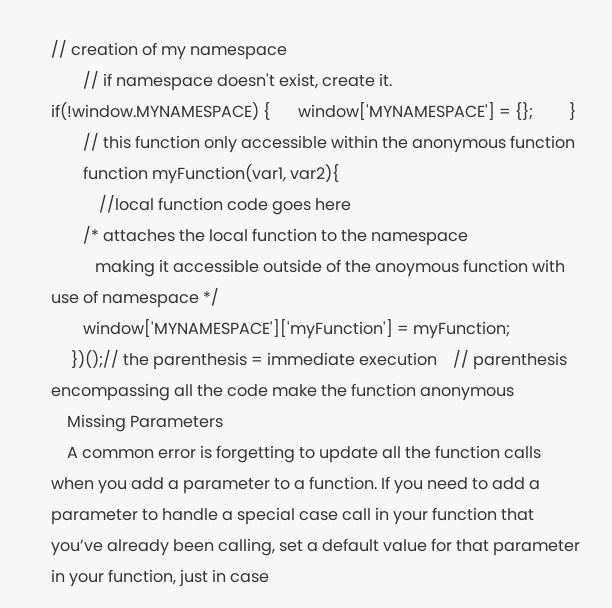// creation of my namespace
        // if namespace doesn't exist, create it.   if(!window.MYNAMESPACE) {       window['MYNAMESPACE'] = {};         }
        // this function only accessible within the anonymous function
        function myFunction(var1, var2){
            //local function code goes here
        /* attaches the local function to the namespace
           making it accessible outside of the anoymous function with use of namespace */
        window['MYNAMESPACE']['myFunction'] = myFunction;
     })();// the parenthesis = immediate execution    // parenthesis encompassing all the code make the function anonymous
    Missing Parameters
    A common error is forgetting to update all the function calls when you add a parameter to a function. If you need to add a parameter to handle a special case call in your function that you’ve already been calling, set a default value for that parameter in your function, just in case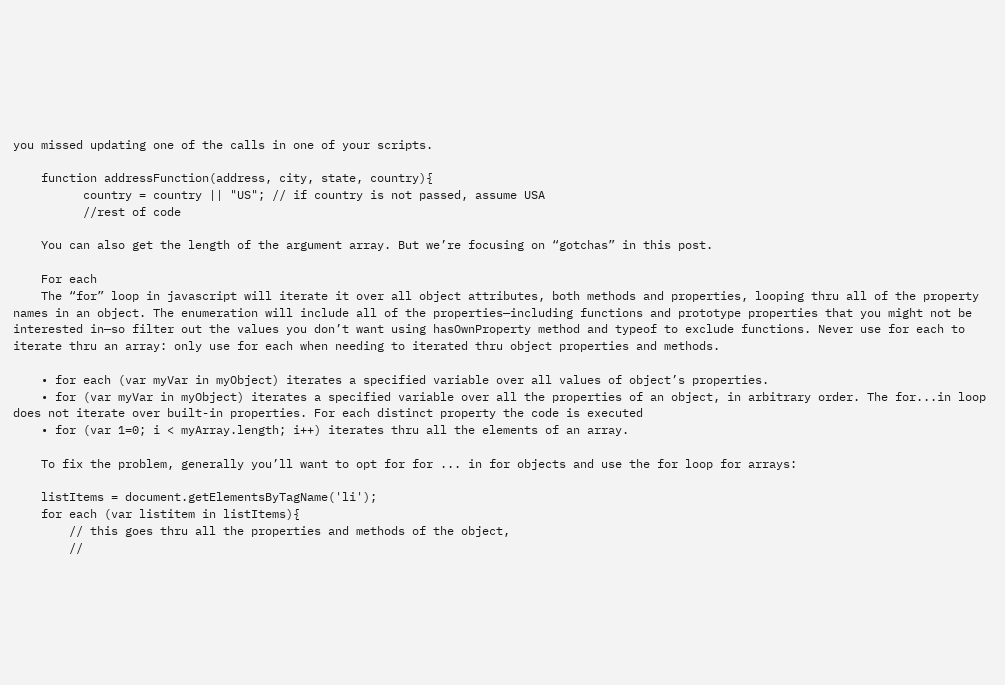you missed updating one of the calls in one of your scripts.

    function addressFunction(address, city, state, country){
          country = country || "US"; // if country is not passed, assume USA
          //rest of code

    You can also get the length of the argument array. But we’re focusing on “gotchas” in this post.

    For each
    The “for” loop in javascript will iterate it over all object attributes, both methods and properties, looping thru all of the property names in an object. The enumeration will include all of the properties—including functions and prototype properties that you might not be interested in—so filter out the values you don’t want using hasOwnProperty method and typeof to exclude functions. Never use for each to iterate thru an array: only use for each when needing to iterated thru object properties and methods.

    • for each (var myVar in myObject) iterates a specified variable over all values of object’s properties.
    • for (var myVar in myObject) iterates a specified variable over all the properties of an object, in arbitrary order. The for...in loop does not iterate over built-in properties. For each distinct property the code is executed
    • for (var 1=0; i < myArray.length; i++) iterates thru all the elements of an array.

    To fix the problem, generally you’ll want to opt for for ... in for objects and use the for loop for arrays:

    listItems = document.getElementsByTagName('li');
    for each (var listitem in listItems){
        // this goes thru all the properties and methods of the object,
        //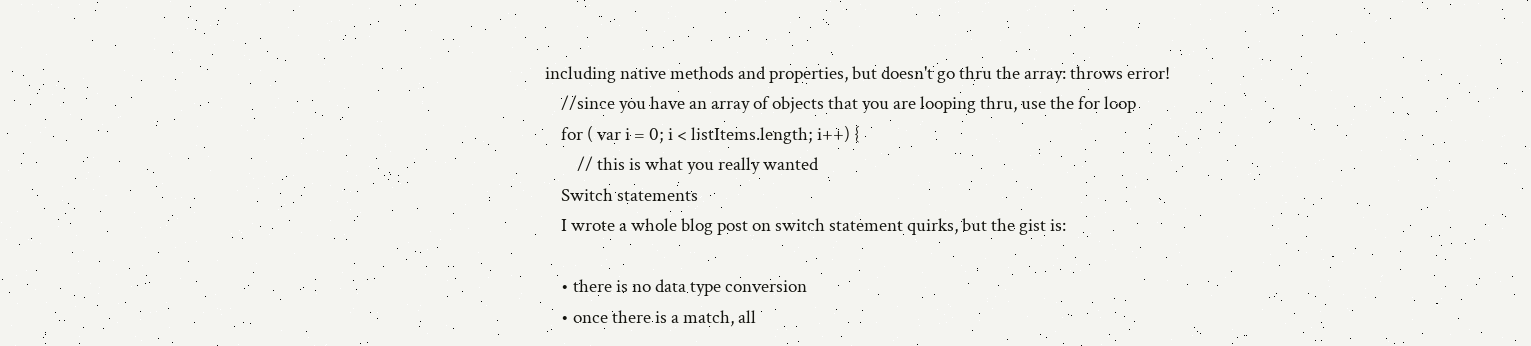including native methods and properties, but doesn't go thru the array: throws error!
    //since you have an array of objects that you are looping thru, use the for loop
    for ( var i = 0; i < listItems.length; i++) {
        // this is what you really wanted
    Switch statements
    I wrote a whole blog post on switch statement quirks, but the gist is:

    • there is no data type conversion
    • once there is a match, all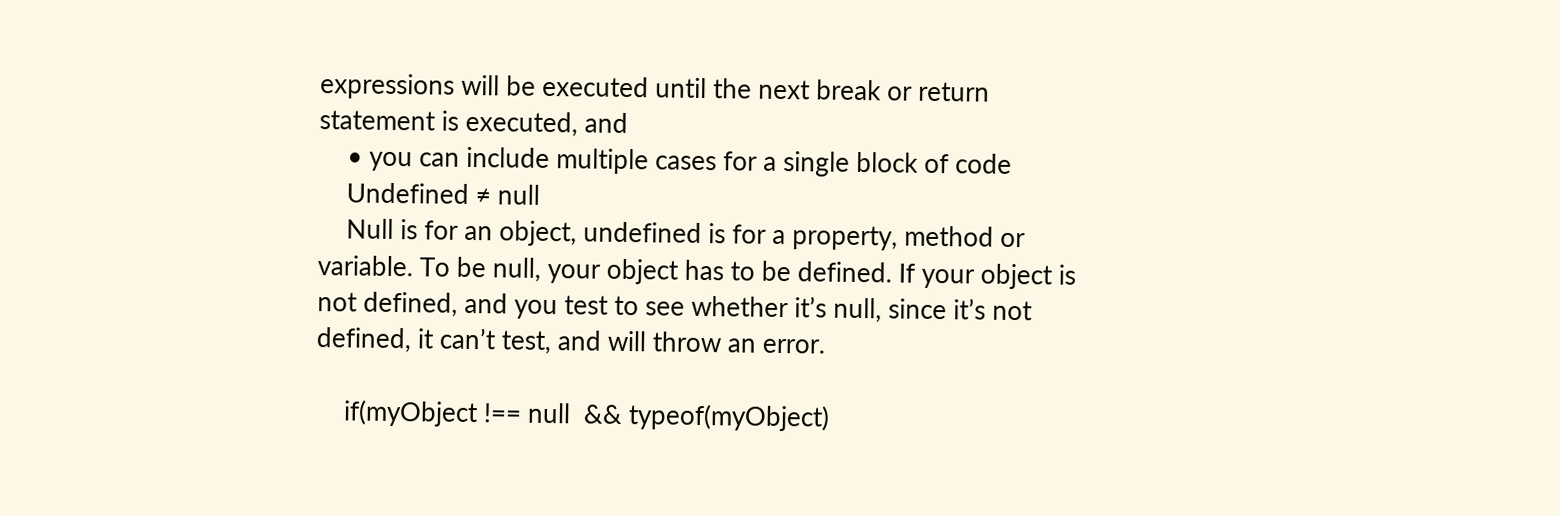expressions will be executed until the next break or return statement is executed, and
    • you can include multiple cases for a single block of code
    Undefined ≠ null
    Null is for an object, undefined is for a property, method or variable. To be null, your object has to be defined. If your object is not defined, and you test to see whether it’s null, since it’s not defined, it can’t test, and will throw an error.

    if(myObject !== null  && typeof(myObject)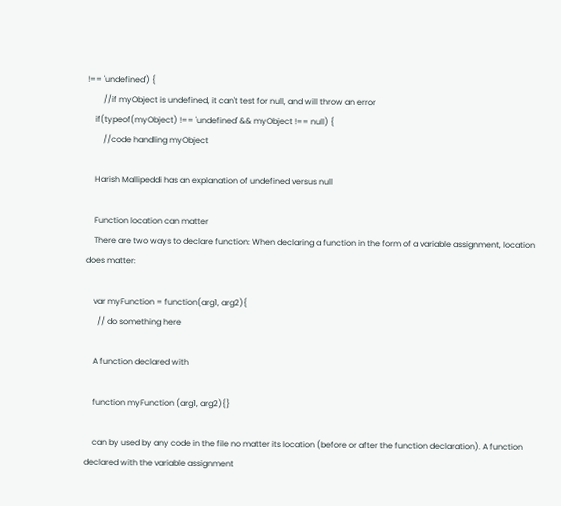!== 'undefined') {
        //if myObject is undefined, it can't test for null, and will throw an error
    if(typeof(myObject) !== 'undefined' && myObject !== null) {
        //code handling myObject

    Harish Mallipeddi has an explanation of undefined versus null

    Function location can matter
    There are two ways to declare function: When declaring a function in the form of a variable assignment, location does matter:

    var myFunction = function(arg1, arg2){
      // do something here

    A function declared with

    function myFunction (arg1, arg2){}

    can by used by any code in the file no matter its location (before or after the function declaration). A function declared with the variable assignment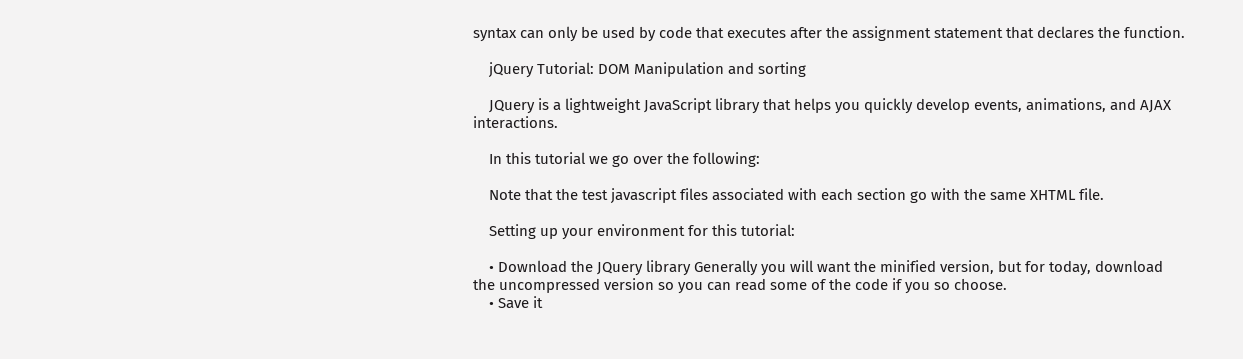syntax can only be used by code that executes after the assignment statement that declares the function.

    jQuery Tutorial: DOM Manipulation and sorting

    JQuery is a lightweight JavaScript library that helps you quickly develop events, animations, and AJAX interactions.

    In this tutorial we go over the following:

    Note that the test javascript files associated with each section go with the same XHTML file.

    Setting up your environment for this tutorial:

    • Download the JQuery library Generally you will want the minified version, but for today, download the uncompressed version so you can read some of the code if you so choose.
    • Save it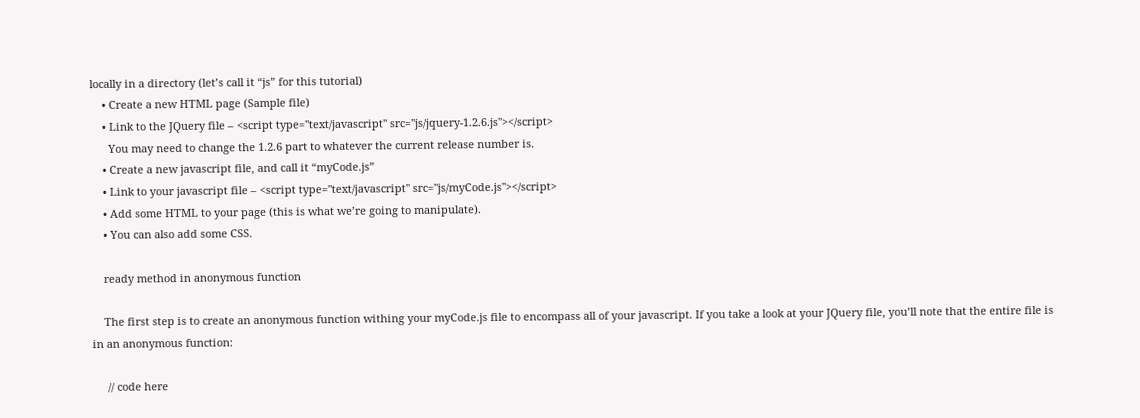locally in a directory (let’s call it “js” for this tutorial)
    • Create a new HTML page (Sample file)
    • Link to the JQuery file – <script type="text/javascript" src="js/jquery-1.2.6.js"></script>
      You may need to change the 1.2.6 part to whatever the current release number is.
    • Create a new javascript file, and call it “myCode.js”
    • Link to your javascript file – <script type="text/javascript" src="js/myCode.js"></script>
    • Add some HTML to your page (this is what we’re going to manipulate).
    • You can also add some CSS.

    ready method in anonymous function

    The first step is to create an anonymous function withing your myCode.js file to encompass all of your javascript. If you take a look at your JQuery file, you’ll note that the entire file is in an anonymous function:

     // code here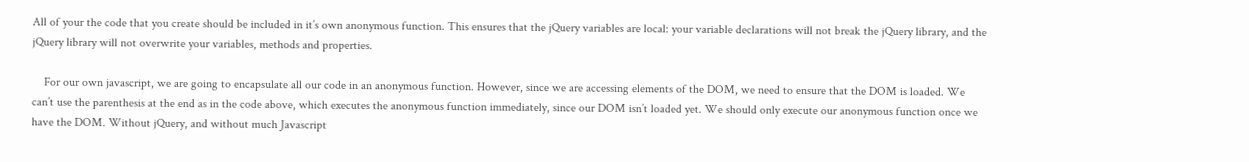All of your the code that you create should be included in it’s own anonymous function. This ensures that the jQuery variables are local: your variable declarations will not break the jQuery library, and the jQuery library will not overwrite your variables, methods and properties.

    For our own javascript, we are going to encapsulate all our code in an anonymous function. However, since we are accessing elements of the DOM, we need to ensure that the DOM is loaded. We can’t use the parenthesis at the end as in the code above, which executes the anonymous function immediately, since our DOM isn’t loaded yet. We should only execute our anonymous function once we have the DOM. Without jQuery, and without much Javascript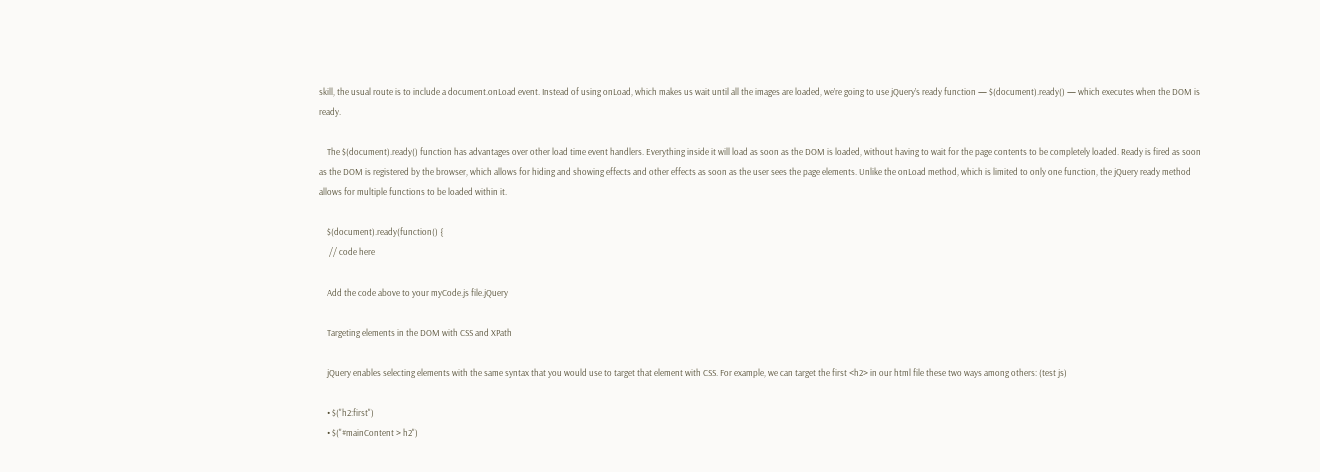skill, the usual route is to include a document.onLoad event. Instead of using onLoad, which makes us wait until all the images are loaded, we’re going to use jQuery’s ready function — $(document).ready() — which executes when the DOM is ready.

    The $(document).ready() function has advantages over other load time event handlers. Everything inside it will load as soon as the DOM is loaded, without having to wait for the page contents to be completely loaded. Ready is fired as soon as the DOM is registered by the browser, which allows for hiding and showing effects and other effects as soon as the user sees the page elements. Unlike the onLoad method, which is limited to only one function, the jQuery ready method allows for multiple functions to be loaded within it.

    $(document).ready(function() {
     // code here

    Add the code above to your myCode.js file.jQuery

    Targeting elements in the DOM with CSS and XPath

    jQuery enables selecting elements with the same syntax that you would use to target that element with CSS. For example, we can target the first <h2> in our html file these two ways among others: (test js)

    • $("h2:first")
    • $("#mainContent > h2")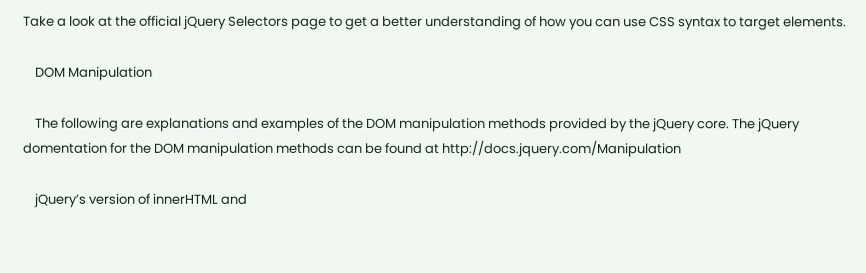Take a look at the official jQuery Selectors page to get a better understanding of how you can use CSS syntax to target elements.

    DOM Manipulation

    The following are explanations and examples of the DOM manipulation methods provided by the jQuery core. The jQuery domentation for the DOM manipulation methods can be found at http://docs.jquery.com/Manipulation

    jQuery’s version of innerHTML and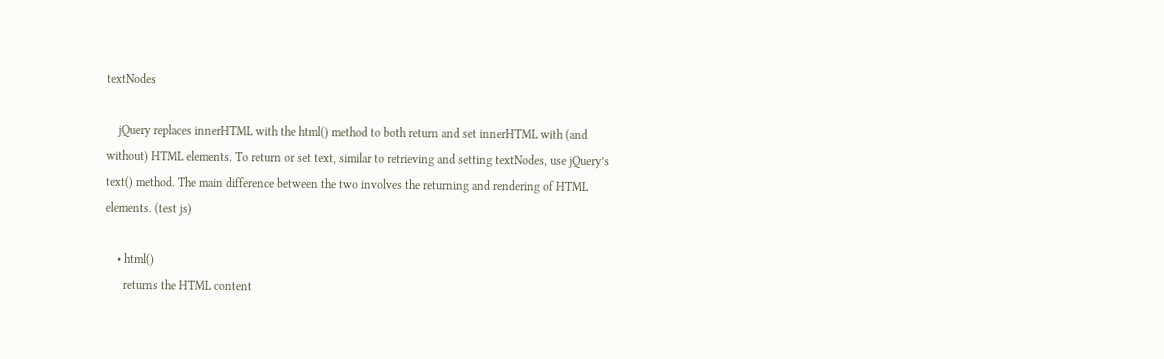textNodes

    jQuery replaces innerHTML with the html() method to both return and set innerHTML with (and without) HTML elements. To return or set text, similar to retrieving and setting textNodes, use jQuery’s text() method. The main difference between the two involves the returning and rendering of HTML elements. (test js)

    • html()
      returns the HTML content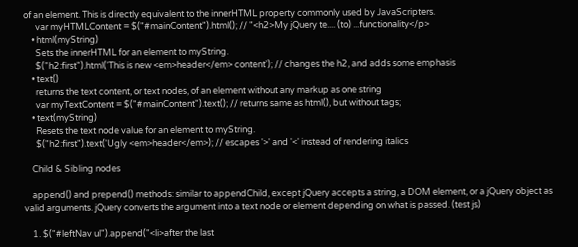of an element. This is directly equivalent to the innerHTML property commonly used by JavaScripters.
      var myHTMLContent = $("#mainContent").html(); // "<h2>My jQuery te.... (to) ...functionality</p>
    • html(myString)
      Sets the innerHTML for an element to myString.
      $("h2:first").html('This is new <em>header</em> content'); // changes the h2, and adds some emphasis
    • text()
      returns the text content, or text nodes, of an element without any markup as one string
      var myTextContent = $("#mainContent").text(); // returns same as html(), but without tags;
    • text(myString)
      Resets the text node value for an element to myString.
      $("h2:first").text('Ugly <em>header</em>); // escapes '>' and '<' instead of rendering italics

    Child & Sibling nodes

    append() and prepend() methods: similar to appendChild, except jQuery accepts a string, a DOM element, or a jQuery object as valid arguments. jQuery converts the argument into a text node or element depending on what is passed. (test js)

    1. $("#leftNav ul").append("<li>after the last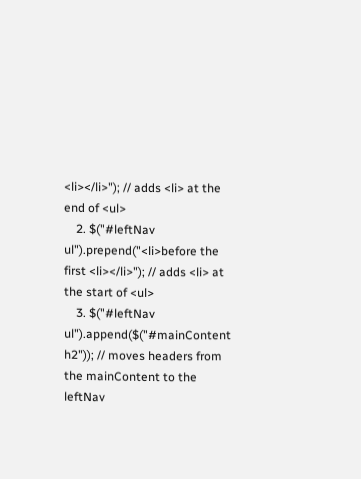<li></li>"); // adds <li> at the end of <ul>
    2. $("#leftNav ul").prepend("<li>before the first <li></li>"); // adds <li> at the start of <ul>
    3. $("#leftNav ul").append($("#mainContent h2")); // moves headers from the mainContent to the leftNav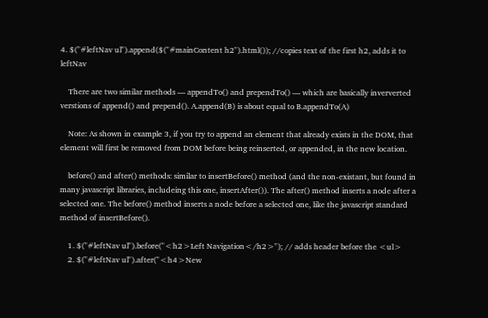4. $("#leftNav ul").append($("#mainContent h2").html()); //copies text of the first h2, adds it to leftNav

    There are two similar methods — appendTo() and prependTo() — which are basically inververted verstions of append() and prepend(). A.append(B) is about equal to B.appendTo(A)

    Note: As shown in example 3, if you try to append an element that already exists in the DOM, that element will first be removed from DOM before being reinserted, or appended, in the new location.

    before() and after() methods: similar to insertBefore() method (and the non-existant, but found in many javascript libraries, includeing this one, insertAfter()). The after() method inserts a node after a selected one. The before() method inserts a node before a selected one, like the javascript standard method of insertBefore().

    1. $("#leftNav ul").before("<h2>Left Navigation</h2>"); // adds header before the <ul>
    2. $("#leftNav ul").after("<h4>New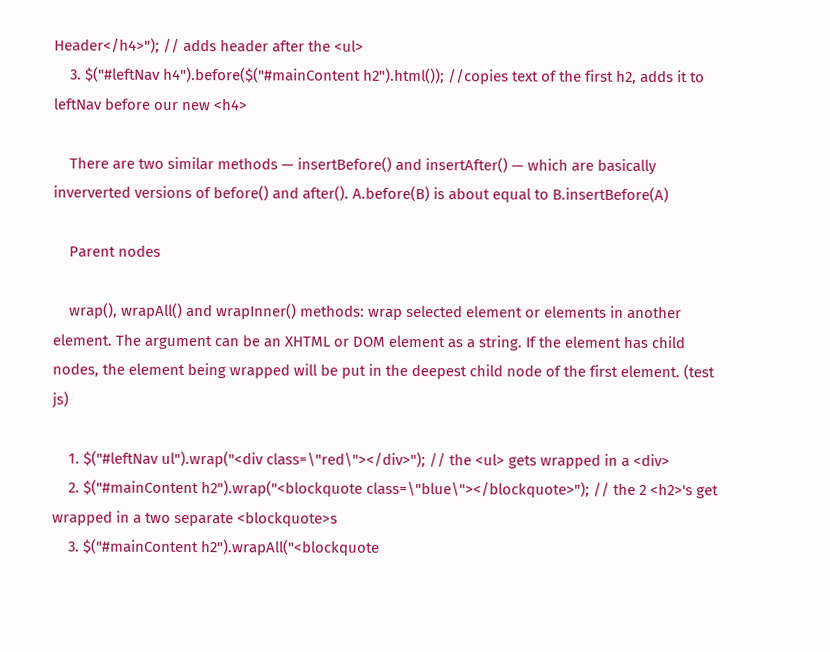Header</h4>"); // adds header after the <ul>
    3. $("#leftNav h4").before($("#mainContent h2").html()); //copies text of the first h2, adds it to leftNav before our new <h4>

    There are two similar methods — insertBefore() and insertAfter() — which are basically inververted versions of before() and after(). A.before(B) is about equal to B.insertBefore(A)

    Parent nodes

    wrap(), wrapAll() and wrapInner() methods: wrap selected element or elements in another element. The argument can be an XHTML or DOM element as a string. If the element has child nodes, the element being wrapped will be put in the deepest child node of the first element. (test js)

    1. $("#leftNav ul").wrap("<div class=\"red\"></div>"); // the <ul> gets wrapped in a <div>
    2. $("#mainContent h2").wrap("<blockquote class=\"blue\"></blockquote>"); // the 2 <h2>'s get wrapped in a two separate <blockquote>s
    3. $("#mainContent h2").wrapAll("<blockquote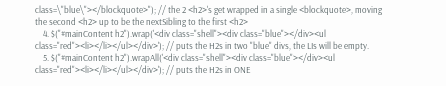class=\"blue\"></blockquote>"); // the 2 <h2>'s get wrapped in a single <blockquote>, moving the second <h2> up to be the nextSibling to the first <h2>
    4. $("#mainContent h2").wrap('<div class="shell"><div class="blue"></div><ul class="red"><li></li></ul></div>'); // puts the H2s in two "blue" divs, the LIs will be empty.
    5. $("#mainContent h2").wrapAll('<div class="shell"><div class="blue"></div><ul class="red"><li></li></ul></div>'); // puts the H2s in ONE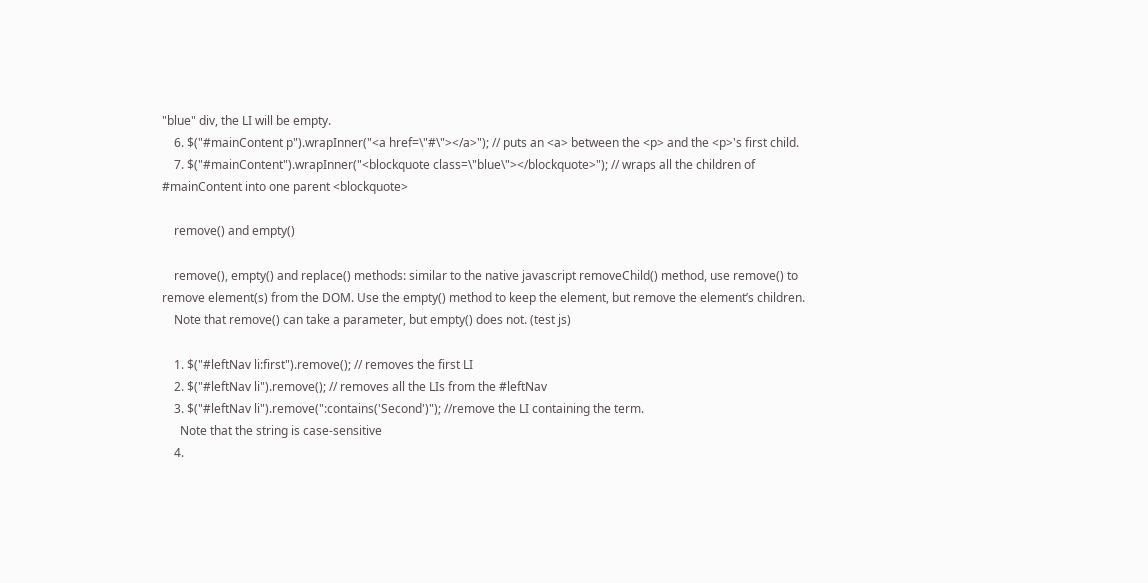"blue" div, the LI will be empty.
    6. $("#mainContent p").wrapInner("<a href=\"#\"></a>"); // puts an <a> between the <p> and the <p>'s first child.
    7. $("#mainContent").wrapInner("<blockquote class=\"blue\"></blockquote>"); // wraps all the children of #mainContent into one parent <blockquote>

    remove() and empty()

    remove(), empty() and replace() methods: similar to the native javascript removeChild() method, use remove() to remove element(s) from the DOM. Use the empty() method to keep the element, but remove the element’s children.
    Note that remove() can take a parameter, but empty() does not. (test js)

    1. $("#leftNav li:first").remove(); // removes the first LI
    2. $("#leftNav li").remove(); // removes all the LIs from the #leftNav
    3. $("#leftNav li").remove(":contains('Second')"); //remove the LI containing the term.
      Note that the string is case-sensitive
    4.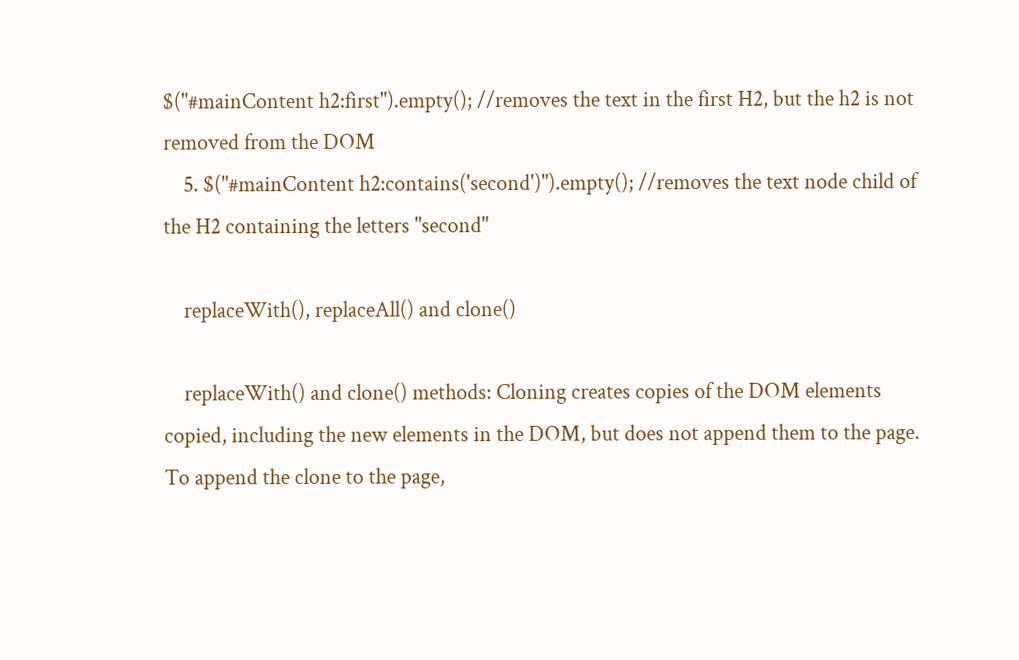$("#mainContent h2:first").empty(); //removes the text in the first H2, but the h2 is not removed from the DOM
    5. $("#mainContent h2:contains('second')").empty(); //removes the text node child of the H2 containing the letters "second"

    replaceWith(), replaceAll() and clone()

    replaceWith() and clone() methods: Cloning creates copies of the DOM elements copied, including the new elements in the DOM, but does not append them to the page. To append the clone to the page,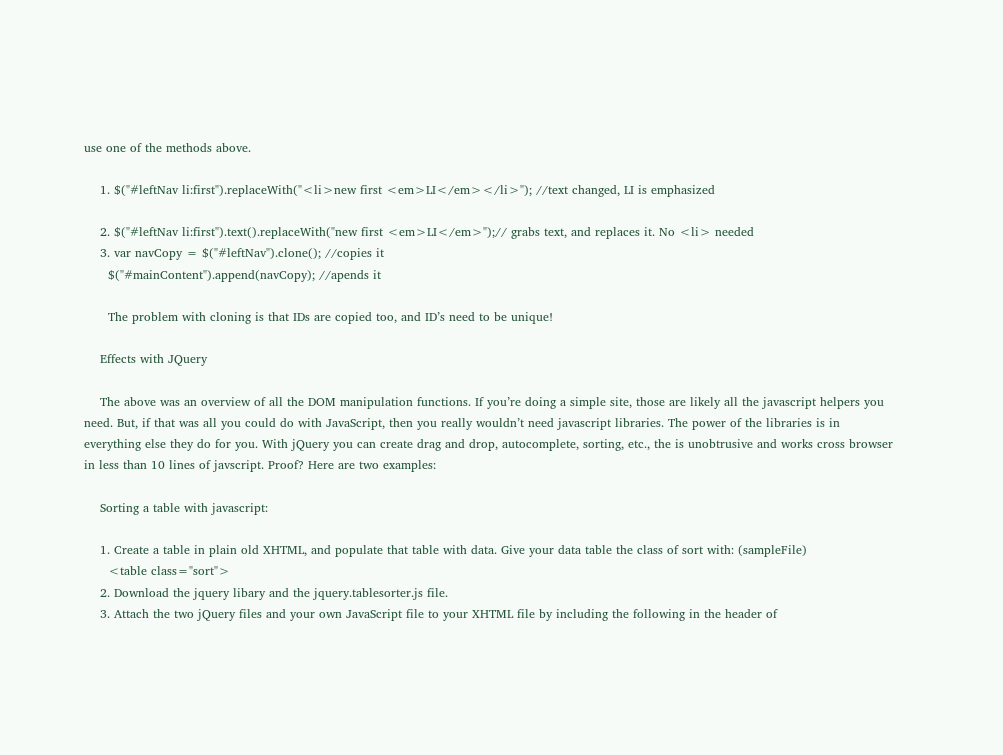use one of the methods above.

    1. $("#leftNav li:first").replaceWith("<li>new first <em>LI</em></li>"); //text changed, LI is emphasized

    2. $("#leftNav li:first").text().replaceWith("new first <em>LI</em>");// grabs text, and replaces it. No <li> needed
    3. var navCopy = $("#leftNav").clone(); //copies it
      $("#mainContent").append(navCopy); //apends it

      The problem with cloning is that IDs are copied too, and ID’s need to be unique!

    Effects with JQuery

    The above was an overview of all the DOM manipulation functions. If you’re doing a simple site, those are likely all the javascript helpers you need. But, if that was all you could do with JavaScript, then you really wouldn’t need javascript libraries. The power of the libraries is in everything else they do for you. With jQuery you can create drag and drop, autocomplete, sorting, etc., the is unobtrusive and works cross browser in less than 10 lines of javscript. Proof? Here are two examples:

    Sorting a table with javascript:

    1. Create a table in plain old XHTML, and populate that table with data. Give your data table the class of sort with: (sampleFile)
      <table class="sort">
    2. Download the jquery libary and the jquery.tablesorter.js file.
    3. Attach the two jQuery files and your own JavaScript file to your XHTML file by including the following in the header of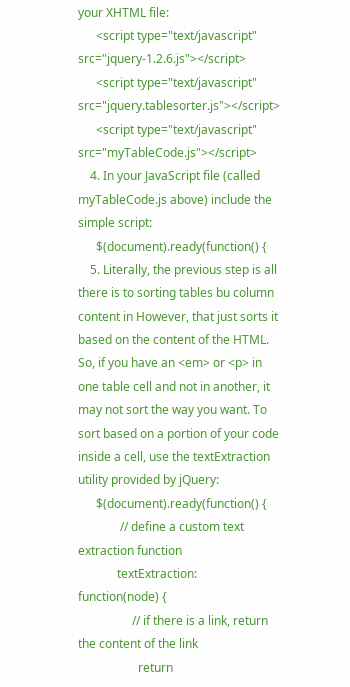your XHTML file:
      <script type="text/javascript" src="jquery-1.2.6.js"></script>
      <script type="text/javascript" src="jquery.tablesorter.js"></script>
      <script type="text/javascript" src="myTableCode.js"></script>
    4. In your JavaScript file (called myTableCode.js above) include the simple script:
      $(document).ready(function() {
    5. Literally, the previous step is all there is to sorting tables bu column content in However, that just sorts it based on the content of the HTML. So, if you have an <em> or <p> in one table cell and not in another, it may not sort the way you want. To sort based on a portion of your code inside a cell, use the textExtraction utility provided by jQuery:
      $(document).ready(function() {
              // define a custom text extraction function
             textExtraction: function(node) {
                  // if there is a link, return the content of the link
                    return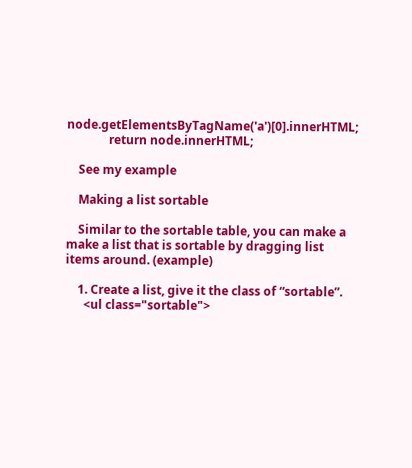node.getElementsByTagName('a')[0].innerHTML;
              return node.innerHTML;

    See my example

    Making a list sortable

    Similar to the sortable table, you can make a make a list that is sortable by dragging list items around. (example)

    1. Create a list, give it the class of “sortable”.
      <ul class="sortable">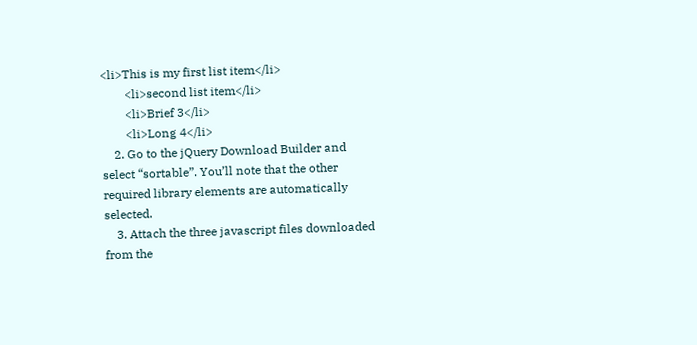<li>This is my first list item</li>
        <li>second list item</li>
        <li>Brief 3</li>
        <li>Long 4</li>
    2. Go to the jQuery Download Builder and select “sortable”. You’ll note that the other required library elements are automatically selected.
    3. Attach the three javascript files downloaded from the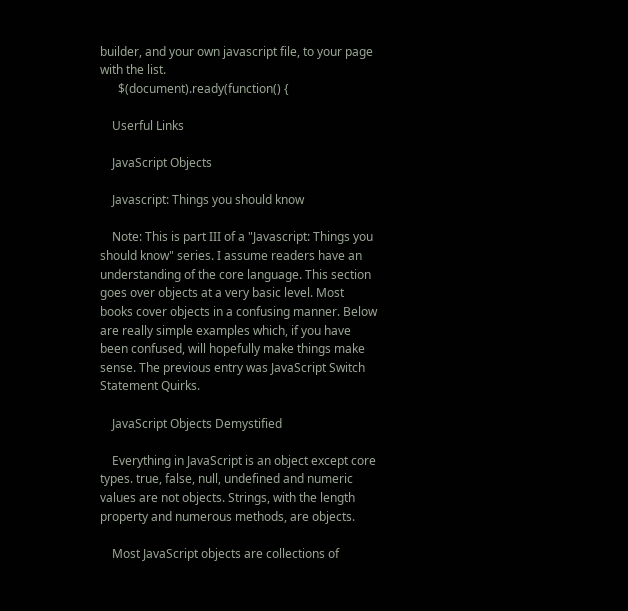builder, and your own javascript file, to your page with the list.
      $(document).ready(function() {

    Userful Links

    JavaScript Objects

    Javascript: Things you should know

    Note: This is part III of a "Javascript: Things you should know" series. I assume readers have an understanding of the core language. This section goes over objects at a very basic level. Most books cover objects in a confusing manner. Below are really simple examples which, if you have been confused, will hopefully make things make sense. The previous entry was JavaScript Switch Statement Quirks.

    JavaScript Objects Demystified

    Everything in JavaScript is an object except core types. true, false, null, undefined and numeric values are not objects. Strings, with the length property and numerous methods, are objects.

    Most JavaScript objects are collections of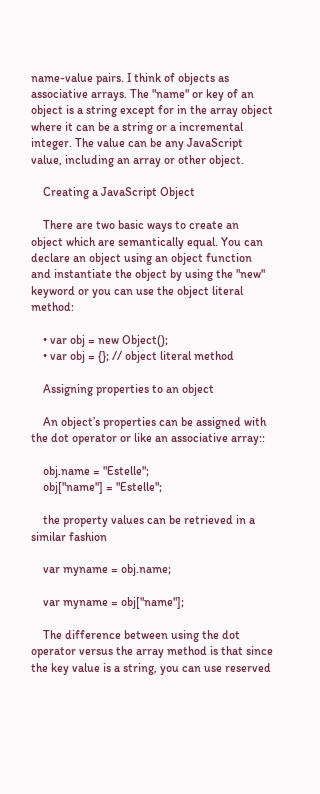name-value pairs. I think of objects as associative arrays. The "name" or key of an object is a string except for in the array object where it can be a string or a incremental integer. The value can be any JavaScript value, including an array or other object.

    Creating a JavaScript Object

    There are two basic ways to create an object which are semantically equal. You can declare an object using an object function and instantiate the object by using the "new" keyword or you can use the object literal method:

    • var obj = new Object();
    • var obj = {}; // object literal method

    Assigning properties to an object

    An object’s properties can be assigned with the dot operator or like an associative array::

    obj.name = "Estelle";
    obj["name"] = "Estelle";

    the property values can be retrieved in a similar fashion

    var myname = obj.name;

    var myname = obj["name"];

    The difference between using the dot operator versus the array method is that since the key value is a string, you can use reserved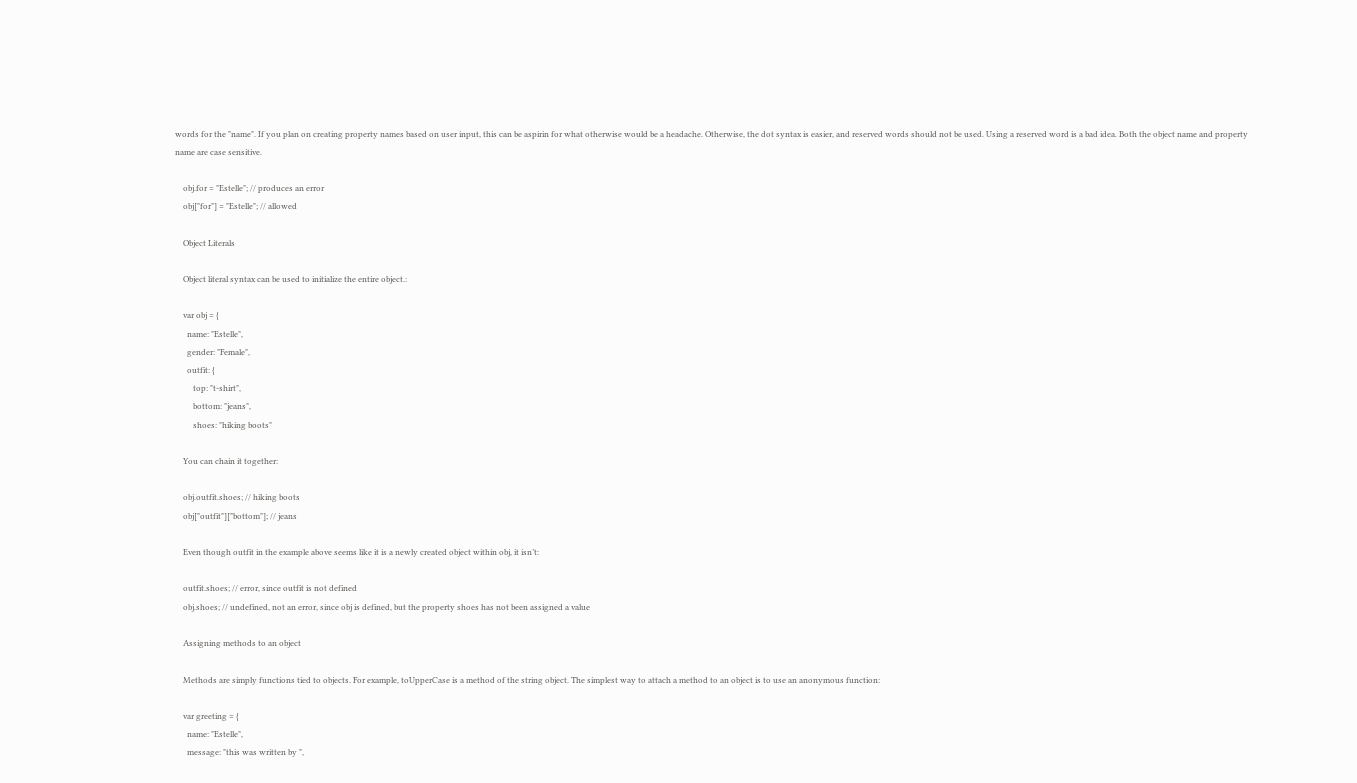words for the "name". If you plan on creating property names based on user input, this can be aspirin for what otherwise would be a headache. Otherwise, the dot syntax is easier, and reserved words should not be used. Using a reserved word is a bad idea. Both the object name and property name are case sensitive.

    obj.for = "Estelle"; // produces an error
    obj["for"] = "Estelle"; // allowed

    Object Literals

    Object literal syntax can be used to initialize the entire object.:

    var obj = {
      name: "Estelle",
      gender: "Female",
      outfit: {
         top: "t-shirt",
         bottom: "jeans",
         shoes: "hiking boots"

    You can chain it together:

    obj.outfit.shoes; // hiking boots
    obj["outfit"]["bottom"]; // jeans

    Even though outfit in the example above seems like it is a newly created object within obj, it isn’t:

    outfit.shoes; // error, since outfit is not defined
    obj.shoes; // undefined, not an error, since obj is defined, but the property shoes has not been assigned a value

    Assigning methods to an object

    Methods are simply functions tied to objects. For example, toUpperCase is a method of the string object. The simplest way to attach a method to an object is to use an anonymous function:

    var greeting = {
      name: "Estelle",
      message: "this was written by ",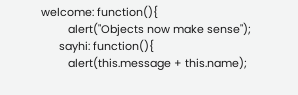welcome: function(){
         alert("Objects now make sense");
      sayhi: function(){
         alert(this.message + this.name);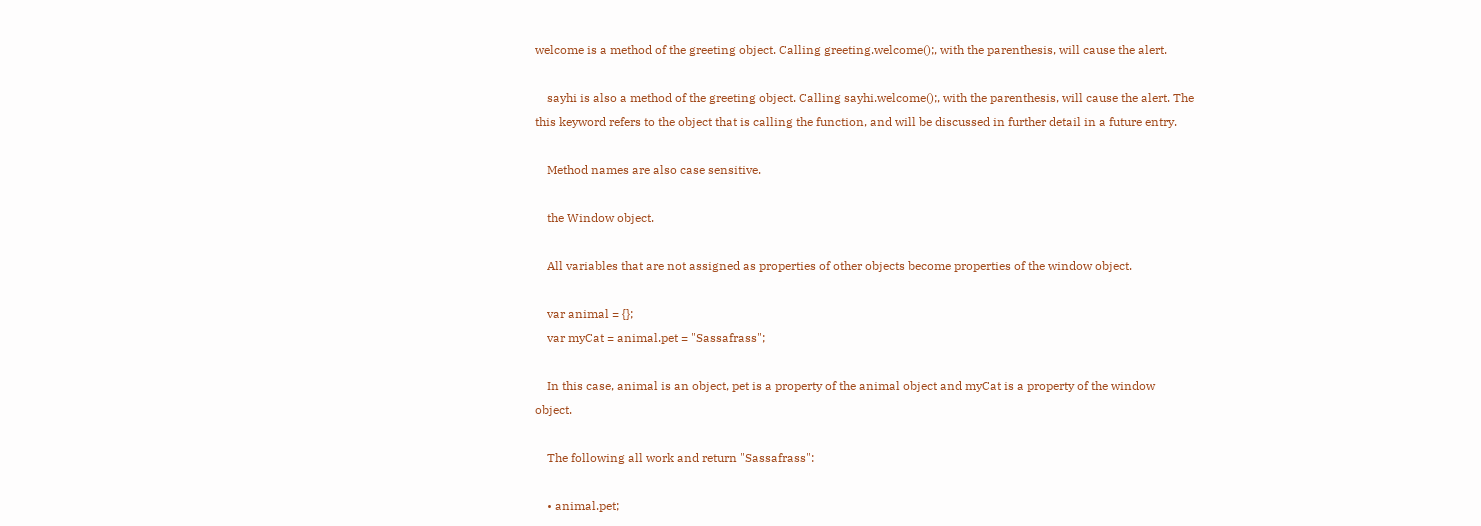welcome is a method of the greeting object. Calling greeting.welcome();, with the parenthesis, will cause the alert.

    sayhi is also a method of the greeting object. Calling sayhi.welcome();, with the parenthesis, will cause the alert. The this keyword refers to the object that is calling the function, and will be discussed in further detail in a future entry.

    Method names are also case sensitive.

    the Window object.

    All variables that are not assigned as properties of other objects become properties of the window object.

    var animal = {};
    var myCat = animal.pet = "Sassafrass";

    In this case, animal is an object, pet is a property of the animal object and myCat is a property of the window object.

    The following all work and return "Sassafrass":

    • animal.pet;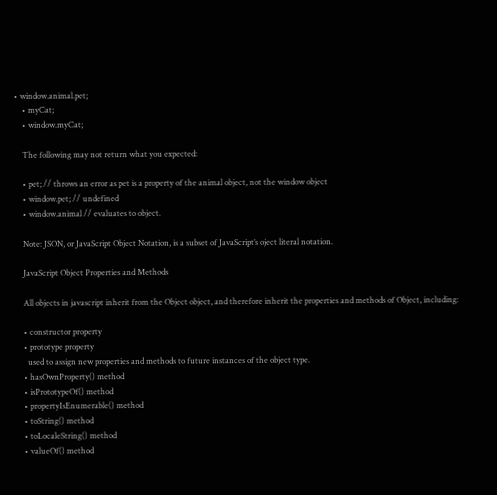• window.animal.pet;
    • myCat;
    • window.myCat;

    The following may not return what you expected:

    • pet; // throws an error as pet is a property of the animal object, not the window object
    • window.pet; // undefined
    • window.animal // evaluates to object.

    Note: JSON, or JavaScript Object Notation, is a subset of JavaScript’s oject literal notation.

    JavaScript Object Properties and Methods

    All objects in javascript inherit from the Object object, and therefore inherit the properties and methods of Object, including:

    • constructor property
    • prototype property
      used to assign new properties and methods to future instances of the object type.
    • hasOwnProperty() method
    • isPrototypeOf() method
    • propertyIsEnumerable() method
    • toString() method
    • toLocaleString() method
    • valueOf() method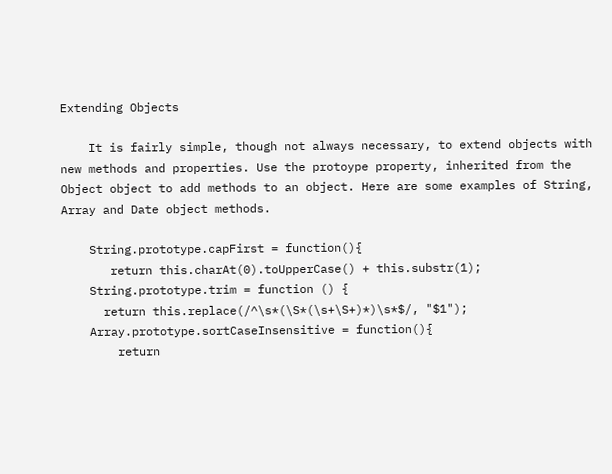Extending Objects

    It is fairly simple, though not always necessary, to extend objects with new methods and properties. Use the protoype property, inherited from the Object object to add methods to an object. Here are some examples of String, Array and Date object methods.

    String.prototype.capFirst = function(){
       return this.charAt(0).toUpperCase() + this.substr(1);
    String.prototype.trim = function () {
      return this.replace(/^\s*(\S*(\s+\S+)*)\s*$/, "$1");
    Array.prototype.sortCaseInsensitive = function(){
        return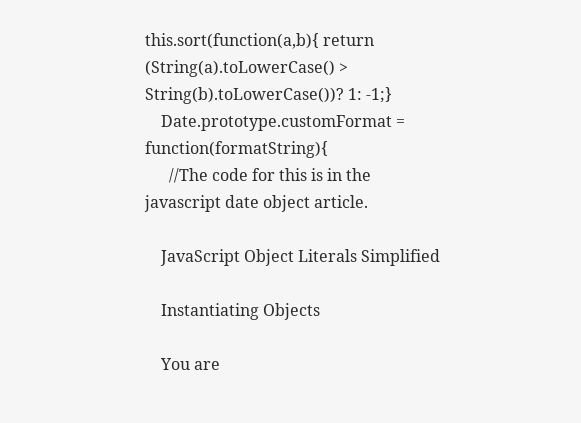this.sort(function(a,b){ return (String(a).toLowerCase() > String(b).toLowerCase())? 1: -1;}
    Date.prototype.customFormat = function(formatString){
      //The code for this is in the javascript date object article.

    JavaScript Object Literals Simplified

    Instantiating Objects

    You are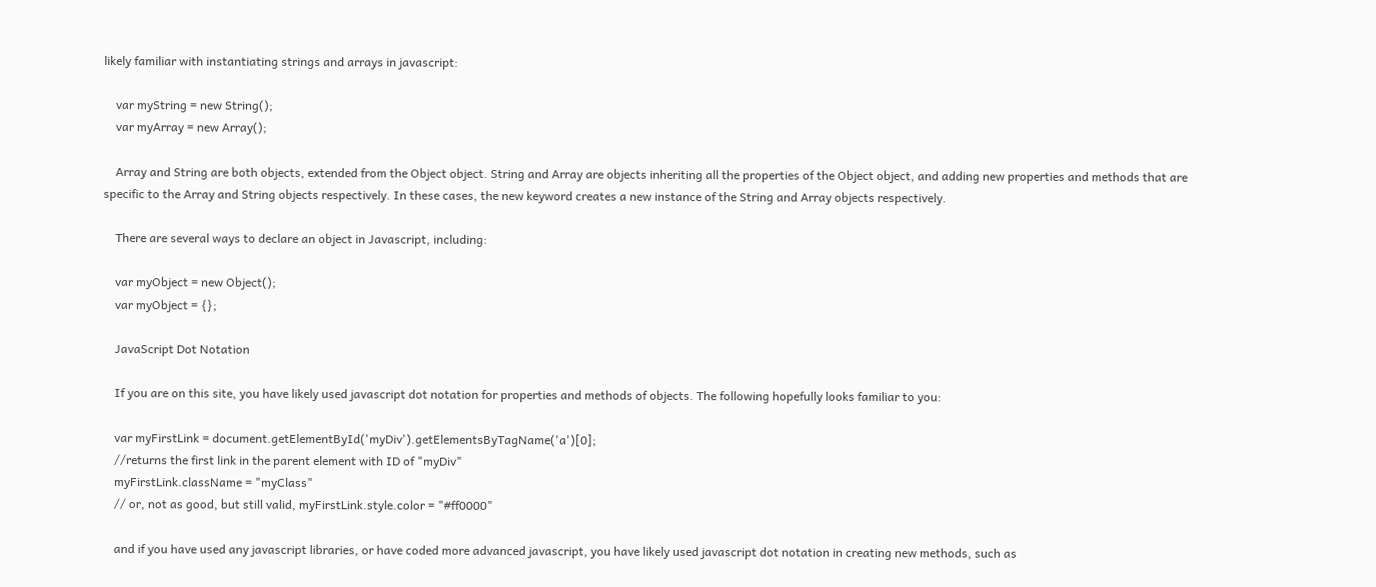likely familiar with instantiating strings and arrays in javascript:

    var myString = new String();
    var myArray = new Array();

    Array and String are both objects, extended from the Object object. String and Array are objects inheriting all the properties of the Object object, and adding new properties and methods that are specific to the Array and String objects respectively. In these cases, the new keyword creates a new instance of the String and Array objects respectively.

    There are several ways to declare an object in Javascript, including:

    var myObject = new Object();
    var myObject = {};

    JavaScript Dot Notation

    If you are on this site, you have likely used javascript dot notation for properties and methods of objects. The following hopefully looks familiar to you:

    var myFirstLink = document.getElementById('myDiv').getElementsByTagName('a')[0];
    //returns the first link in the parent element with ID of "myDiv"
    myFirstLink.className = "myClass"
    // or, not as good, but still valid, myFirstLink.style.color = "#ff0000"

    and if you have used any javascript libraries, or have coded more advanced javascript, you have likely used javascript dot notation in creating new methods, such as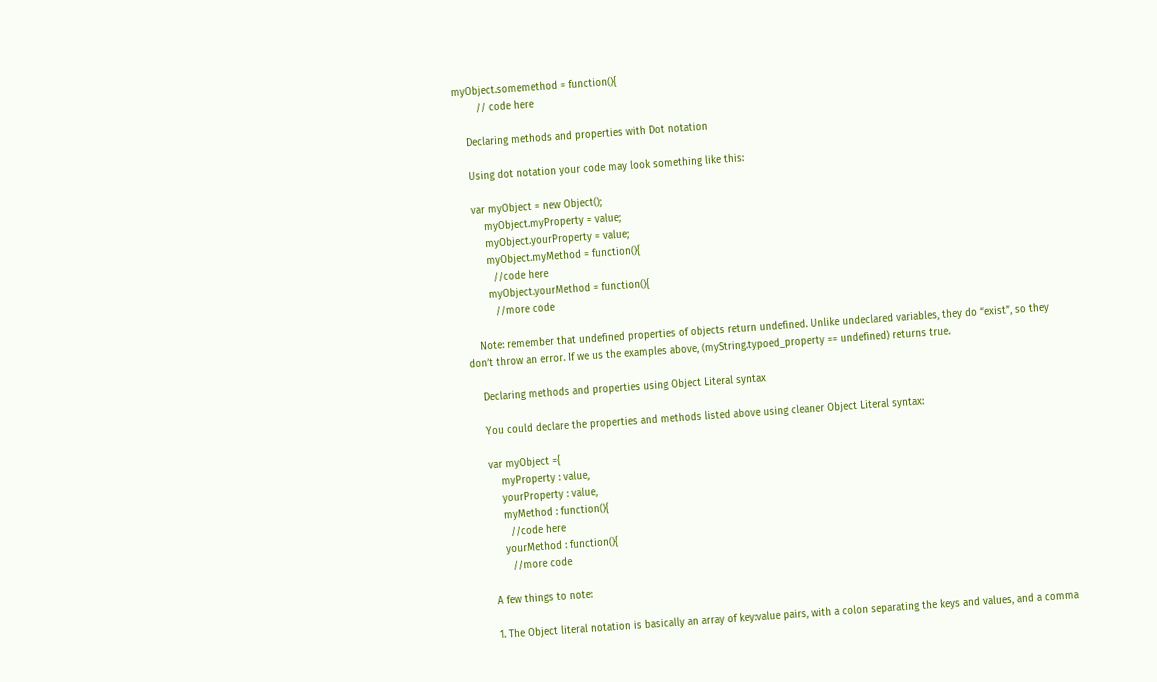myObject.somemethod = function(){
        // code here

    Declaring methods and properties with Dot notation

    Using dot notation your code may look something like this:

    var myObject = new Object();
        myObject.myProperty = value;
        myObject.yourProperty = value;
        myObject.myMethod = function(){
          //code here
        myObject.yourMethod = function(){
          //more code

    Note: remember that undefined properties of objects return undefined. Unlike undeclared variables, they do “exist”, so they don’t throw an error. If we us the examples above, (myString.typoed_property == undefined) returns true.

    Declaring methods and properties using Object Literal syntax

    You could declare the properties and methods listed above using cleaner Object Literal syntax:

    var myObject ={
        myProperty : value,
        yourProperty : value,
        myMethod : function(){
          //code here
        yourMethod : function(){
          //more code

    A few things to note:

    1. The Object literal notation is basically an array of key:value pairs, with a colon separating the keys and values, and a comma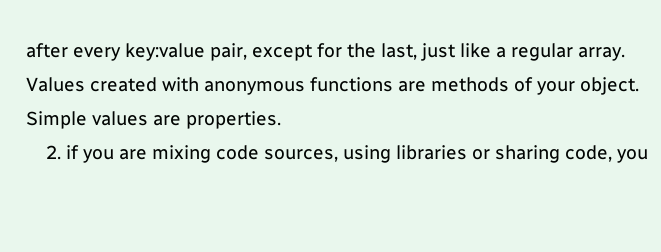after every key:value pair, except for the last, just like a regular array. Values created with anonymous functions are methods of your object. Simple values are properties.
    2. if you are mixing code sources, using libraries or sharing code, you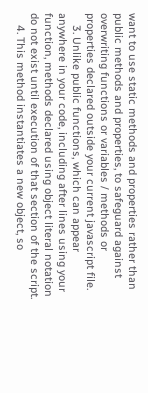want to use static methods and properties rather than public methods and properties, to safeguard against overwriting functions or variables / methods or properties declared outside your current javascript file.
    3. Unlike public functions, which can appear anywhere in your code, including after lines using your function, methods declared using object literal notation do not exist until execution of that section of the script.
    4. This method instantiates a new object, so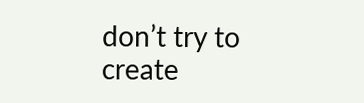don’t try to create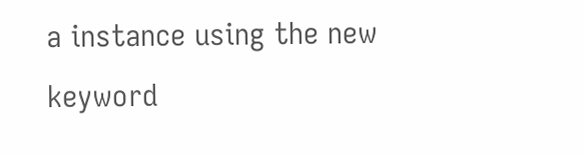a instance using the new keyword